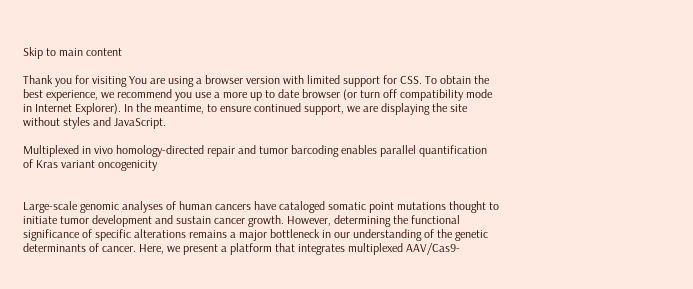Skip to main content

Thank you for visiting You are using a browser version with limited support for CSS. To obtain the best experience, we recommend you use a more up to date browser (or turn off compatibility mode in Internet Explorer). In the meantime, to ensure continued support, we are displaying the site without styles and JavaScript.

Multiplexed in vivo homology-directed repair and tumor barcoding enables parallel quantification of Kras variant oncogenicity


Large-scale genomic analyses of human cancers have cataloged somatic point mutations thought to initiate tumor development and sustain cancer growth. However, determining the functional significance of specific alterations remains a major bottleneck in our understanding of the genetic determinants of cancer. Here, we present a platform that integrates multiplexed AAV/Cas9-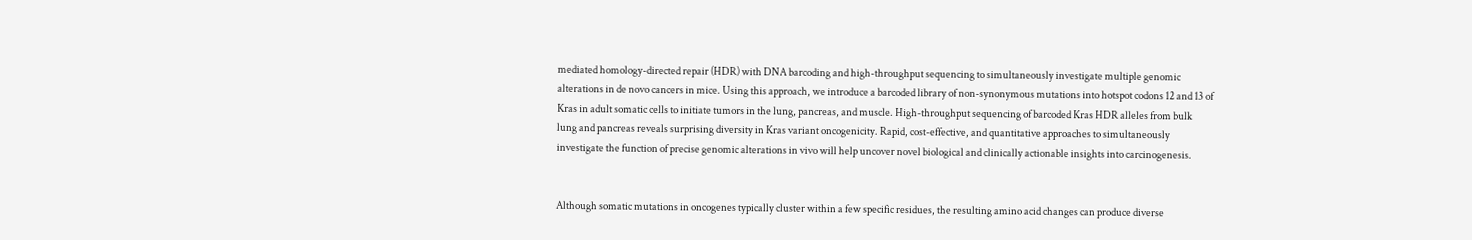mediated homology-directed repair (HDR) with DNA barcoding and high-throughput sequencing to simultaneously investigate multiple genomic alterations in de novo cancers in mice. Using this approach, we introduce a barcoded library of non-synonymous mutations into hotspot codons 12 and 13 of Kras in adult somatic cells to initiate tumors in the lung, pancreas, and muscle. High-throughput sequencing of barcoded Kras HDR alleles from bulk lung and pancreas reveals surprising diversity in Kras variant oncogenicity. Rapid, cost-effective, and quantitative approaches to simultaneously investigate the function of precise genomic alterations in vivo will help uncover novel biological and clinically actionable insights into carcinogenesis.


Although somatic mutations in oncogenes typically cluster within a few specific residues, the resulting amino acid changes can produce diverse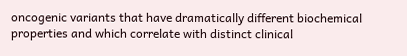oncogenic variants that have dramatically different biochemical properties and which correlate with distinct clinical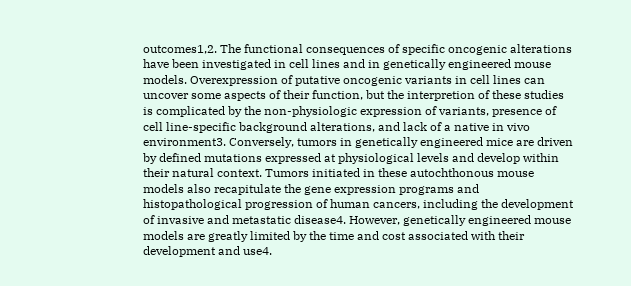outcomes1,2. The functional consequences of specific oncogenic alterations have been investigated in cell lines and in genetically engineered mouse models. Overexpression of putative oncogenic variants in cell lines can uncover some aspects of their function, but the interpretion of these studies is complicated by the non-physiologic expression of variants, presence of cell line-specific background alterations, and lack of a native in vivo environment3. Conversely, tumors in genetically engineered mice are driven by defined mutations expressed at physiological levels and develop within their natural context. Tumors initiated in these autochthonous mouse models also recapitulate the gene expression programs and histopathological progression of human cancers, including the development of invasive and metastatic disease4. However, genetically engineered mouse models are greatly limited by the time and cost associated with their development and use4.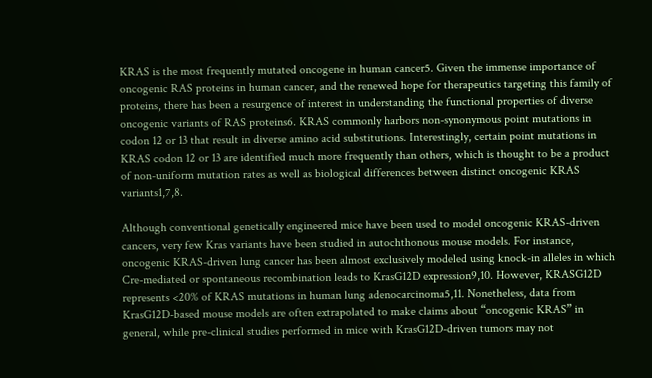KRAS is the most frequently mutated oncogene in human cancer5. Given the immense importance of oncogenic RAS proteins in human cancer, and the renewed hope for therapeutics targeting this family of proteins, there has been a resurgence of interest in understanding the functional properties of diverse oncogenic variants of RAS proteins6. KRAS commonly harbors non-synonymous point mutations in codon 12 or 13 that result in diverse amino acid substitutions. Interestingly, certain point mutations in KRAS codon 12 or 13 are identified much more frequently than others, which is thought to be a product of non-uniform mutation rates as well as biological differences between distinct oncogenic KRAS variants1,7,8.

Although conventional genetically engineered mice have been used to model oncogenic KRAS-driven cancers, very few Kras variants have been studied in autochthonous mouse models. For instance, oncogenic KRAS-driven lung cancer has been almost exclusively modeled using knock-in alleles in which Cre-mediated or spontaneous recombination leads to KrasG12D expression9,10. However, KRASG12D represents <20% of KRAS mutations in human lung adenocarcinoma5,11. Nonetheless, data from KrasG12D-based mouse models are often extrapolated to make claims about “oncogenic KRAS” in general, while pre-clinical studies performed in mice with KrasG12D-driven tumors may not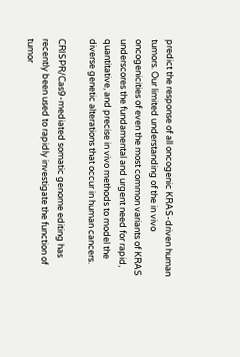predict the response of all oncogenic KRAS-driven human tumors. Our limited understanding of the in vivo oncogenicities of even the most common variants of KRAS underscores the fundamental and urgent need for rapid, quantitative, and precise in vivo methods to model the diverse genetic alterations that occur in human cancers.

CRISPR/Cas9-mediated somatic genome editing has recently been used to rapidly investigate the function of tumor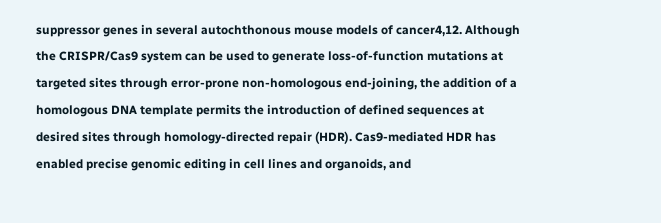suppressor genes in several autochthonous mouse models of cancer4,12. Although the CRISPR/Cas9 system can be used to generate loss-of-function mutations at targeted sites through error-prone non-homologous end-joining, the addition of a homologous DNA template permits the introduction of defined sequences at desired sites through homology-directed repair (HDR). Cas9-mediated HDR has enabled precise genomic editing in cell lines and organoids, and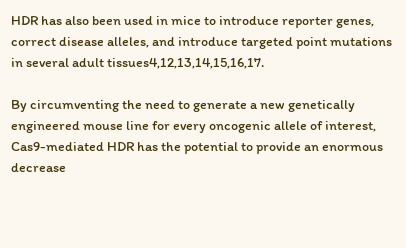HDR has also been used in mice to introduce reporter genes, correct disease alleles, and introduce targeted point mutations in several adult tissues4,12,13,14,15,16,17.

By circumventing the need to generate a new genetically engineered mouse line for every oncogenic allele of interest, Cas9-mediated HDR has the potential to provide an enormous decrease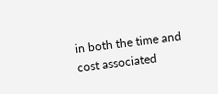in both the time and cost associated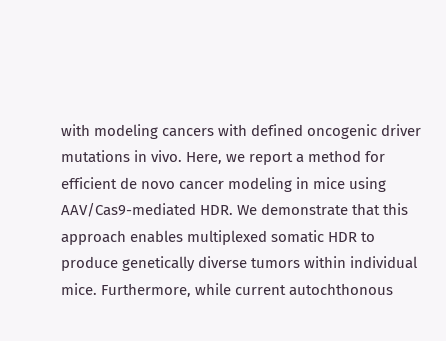with modeling cancers with defined oncogenic driver mutations in vivo. Here, we report a method for efficient de novo cancer modeling in mice using AAV/Cas9-mediated HDR. We demonstrate that this approach enables multiplexed somatic HDR to produce genetically diverse tumors within individual mice. Furthermore, while current autochthonous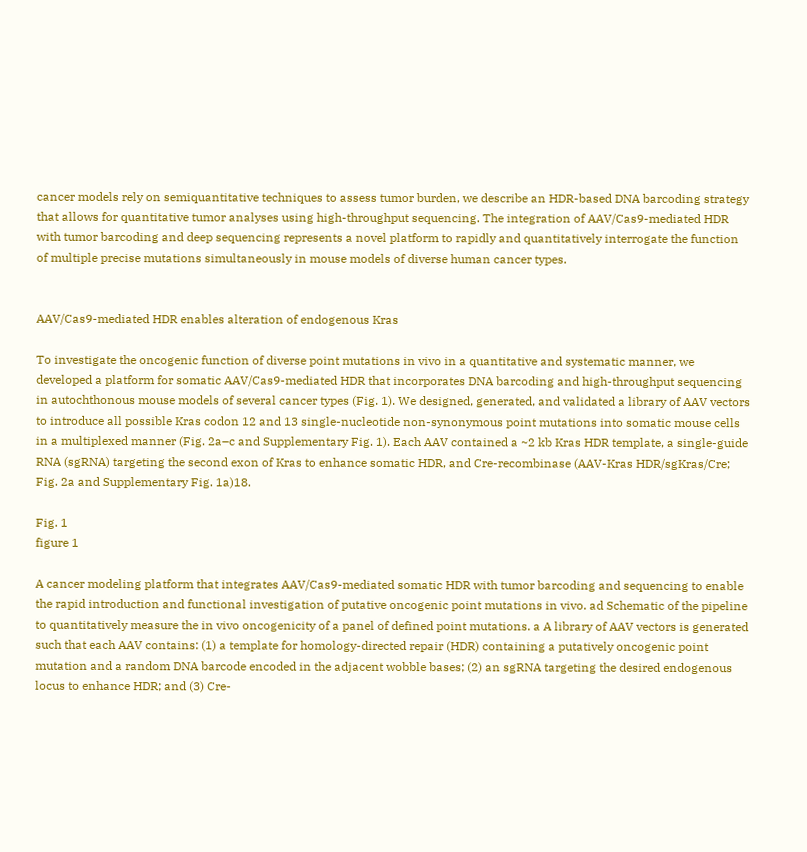cancer models rely on semiquantitative techniques to assess tumor burden, we describe an HDR-based DNA barcoding strategy that allows for quantitative tumor analyses using high-throughput sequencing. The integration of AAV/Cas9-mediated HDR with tumor barcoding and deep sequencing represents a novel platform to rapidly and quantitatively interrogate the function of multiple precise mutations simultaneously in mouse models of diverse human cancer types.


AAV/Cas9-mediated HDR enables alteration of endogenous Kras

To investigate the oncogenic function of diverse point mutations in vivo in a quantitative and systematic manner, we developed a platform for somatic AAV/Cas9-mediated HDR that incorporates DNA barcoding and high-throughput sequencing in autochthonous mouse models of several cancer types (Fig. 1). We designed, generated, and validated a library of AAV vectors to introduce all possible Kras codon 12 and 13 single-nucleotide non-synonymous point mutations into somatic mouse cells in a multiplexed manner (Fig. 2a–c and Supplementary Fig. 1). Each AAV contained a ~2 kb Kras HDR template, a single-guide RNA (sgRNA) targeting the second exon of Kras to enhance somatic HDR, and Cre-recombinase (AAV-Kras HDR/sgKras/Cre; Fig. 2a and Supplementary Fig. 1a)18.

Fig. 1
figure 1

A cancer modeling platform that integrates AAV/Cas9-mediated somatic HDR with tumor barcoding and sequencing to enable the rapid introduction and functional investigation of putative oncogenic point mutations in vivo. ad Schematic of the pipeline to quantitatively measure the in vivo oncogenicity of a panel of defined point mutations. a A library of AAV vectors is generated such that each AAV contains: (1) a template for homology-directed repair (HDR) containing a putatively oncogenic point mutation and a random DNA barcode encoded in the adjacent wobble bases; (2) an sgRNA targeting the desired endogenous locus to enhance HDR; and (3) Cre-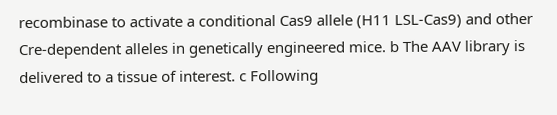recombinase to activate a conditional Cas9 allele (H11 LSL-Cas9) and other Cre-dependent alleles in genetically engineered mice. b The AAV library is delivered to a tissue of interest. c Following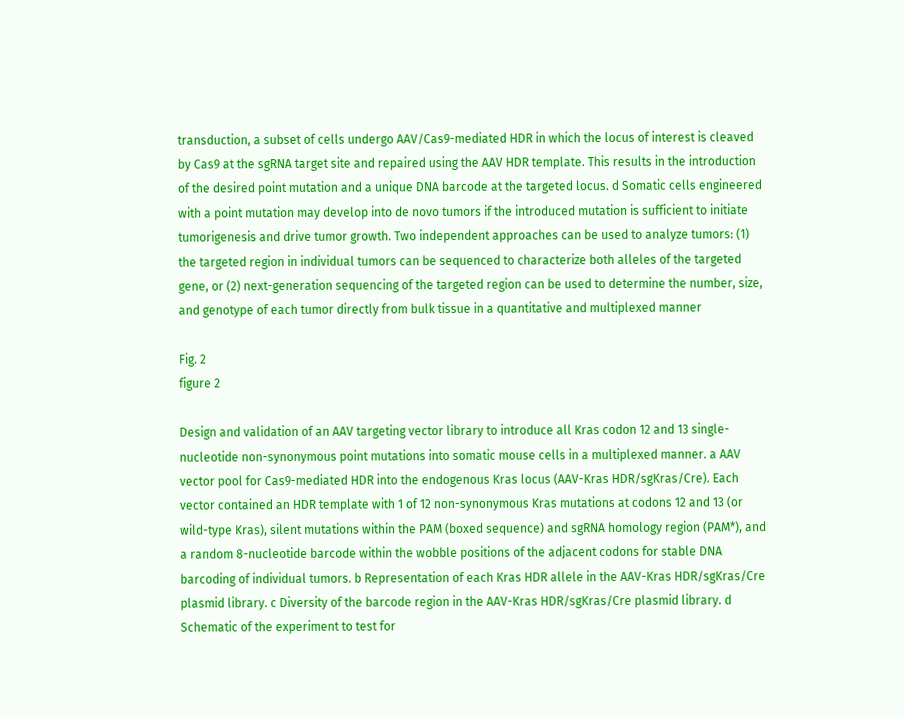transduction, a subset of cells undergo AAV/Cas9-mediated HDR in which the locus of interest is cleaved by Cas9 at the sgRNA target site and repaired using the AAV HDR template. This results in the introduction of the desired point mutation and a unique DNA barcode at the targeted locus. d Somatic cells engineered with a point mutation may develop into de novo tumors if the introduced mutation is sufficient to initiate tumorigenesis and drive tumor growth. Two independent approaches can be used to analyze tumors: (1) the targeted region in individual tumors can be sequenced to characterize both alleles of the targeted gene, or (2) next-generation sequencing of the targeted region can be used to determine the number, size, and genotype of each tumor directly from bulk tissue in a quantitative and multiplexed manner

Fig. 2
figure 2

Design and validation of an AAV targeting vector library to introduce all Kras codon 12 and 13 single-nucleotide non-synonymous point mutations into somatic mouse cells in a multiplexed manner. a AAV vector pool for Cas9-mediated HDR into the endogenous Kras locus (AAV-Kras HDR/sgKras/Cre). Each vector contained an HDR template with 1 of 12 non-synonymous Kras mutations at codons 12 and 13 (or wild-type Kras), silent mutations within the PAM (boxed sequence) and sgRNA homology region (PAM*), and a random 8-nucleotide barcode within the wobble positions of the adjacent codons for stable DNA barcoding of individual tumors. b Representation of each Kras HDR allele in the AAV-Kras HDR/sgKras/Cre plasmid library. c Diversity of the barcode region in the AAV-Kras HDR/sgKras/Cre plasmid library. d Schematic of the experiment to test for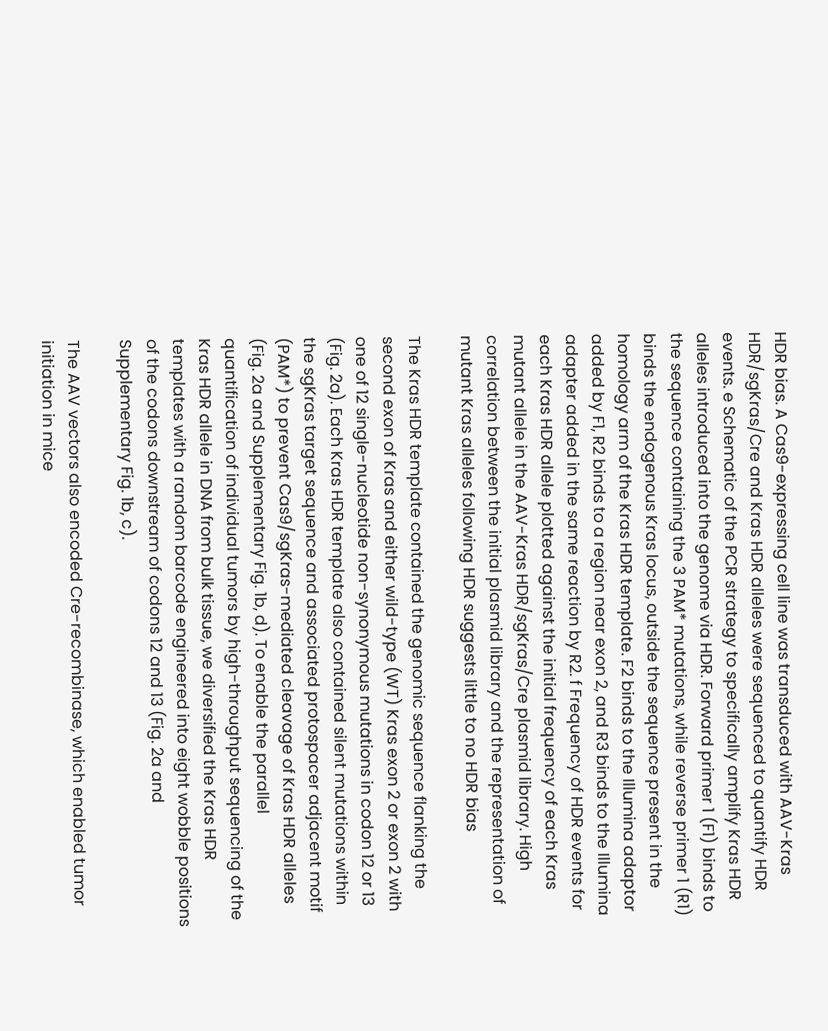HDR bias. A Cas9-expressing cell line was transduced with AAV-Kras HDR/sgKras/Cre and Kras HDR alleles were sequenced to quantify HDR events. e Schematic of the PCR strategy to specifically amplify Kras HDR alleles introduced into the genome via HDR. Forward primer 1 (F1) binds to the sequence containing the 3 PAM* mutations, while reverse primer 1 (R1) binds the endogenous Kras locus, outside the sequence present in the homology arm of the Kras HDR template. F2 binds to the Illumina adaptor added by F1, R2 binds to a region near exon 2, and R3 binds to the Illumina adapter added in the same reaction by R2. f Frequency of HDR events for each Kras HDR allele plotted against the initial frequency of each Kras mutant allele in the AAV-Kras HDR/sgKras/Cre plasmid library. High correlation between the initial plasmid library and the representation of mutant Kras alleles following HDR suggests little to no HDR bias

The Kras HDR template contained the genomic sequence flanking the second exon of Kras and either wild-type (WT) Kras exon 2 or exon 2 with one of 12 single-nucleotide non-synonymous mutations in codon 12 or 13 (Fig. 2a). Each Kras HDR template also contained silent mutations within the sgKras target sequence and associated protospacer adjacent motif (PAM*) to prevent Cas9/sgKras-mediated cleavage of Kras HDR alleles (Fig. 2a and Supplementary Fig. 1b, d). To enable the parallel quantification of individual tumors by high-throughput sequencing of the Kras HDR allele in DNA from bulk tissue, we diversified the Kras HDR templates with a random barcode engineered into eight wobble positions of the codons downstream of codons 12 and 13 (Fig. 2a and Supplementary Fig. 1b, c).

The AAV vectors also encoded Cre-recombinase, which enabled tumor initiation in mice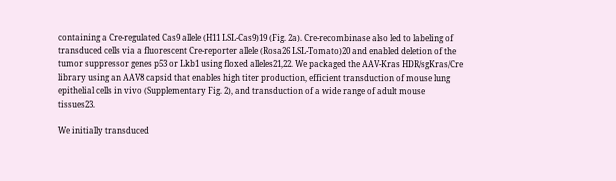containing a Cre-regulated Cas9 allele (H11 LSL-Cas9)19 (Fig. 2a). Cre-recombinase also led to labeling of transduced cells via a fluorescent Cre-reporter allele (Rosa26 LSL-Tomato)20 and enabled deletion of the tumor suppressor genes p53 or Lkb1 using floxed alleles21,22. We packaged the AAV-Kras HDR/sgKras/Cre library using an AAV8 capsid that enables high titer production, efficient transduction of mouse lung epithelial cells in vivo (Supplementary Fig. 2), and transduction of a wide range of adult mouse tissues23.

We initially transduced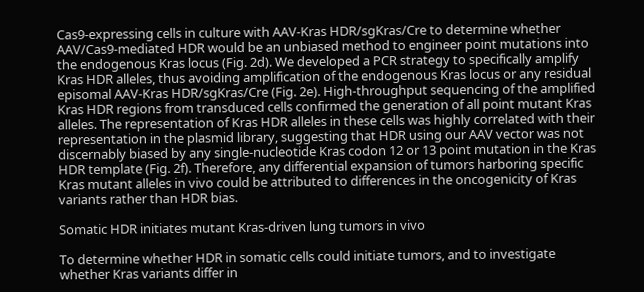Cas9-expressing cells in culture with AAV-Kras HDR/sgKras/Cre to determine whether AAV/Cas9-mediated HDR would be an unbiased method to engineer point mutations into the endogenous Kras locus (Fig. 2d). We developed a PCR strategy to specifically amplify Kras HDR alleles, thus avoiding amplification of the endogenous Kras locus or any residual episomal AAV-Kras HDR/sgKras/Cre (Fig. 2e). High-throughput sequencing of the amplified Kras HDR regions from transduced cells confirmed the generation of all point mutant Kras alleles. The representation of Kras HDR alleles in these cells was highly correlated with their representation in the plasmid library, suggesting that HDR using our AAV vector was not discernably biased by any single-nucleotide Kras codon 12 or 13 point mutation in the Kras HDR template (Fig. 2f). Therefore, any differential expansion of tumors harboring specific Kras mutant alleles in vivo could be attributed to differences in the oncogenicity of Kras variants rather than HDR bias.

Somatic HDR initiates mutant Kras-driven lung tumors in vivo

To determine whether HDR in somatic cells could initiate tumors, and to investigate whether Kras variants differ in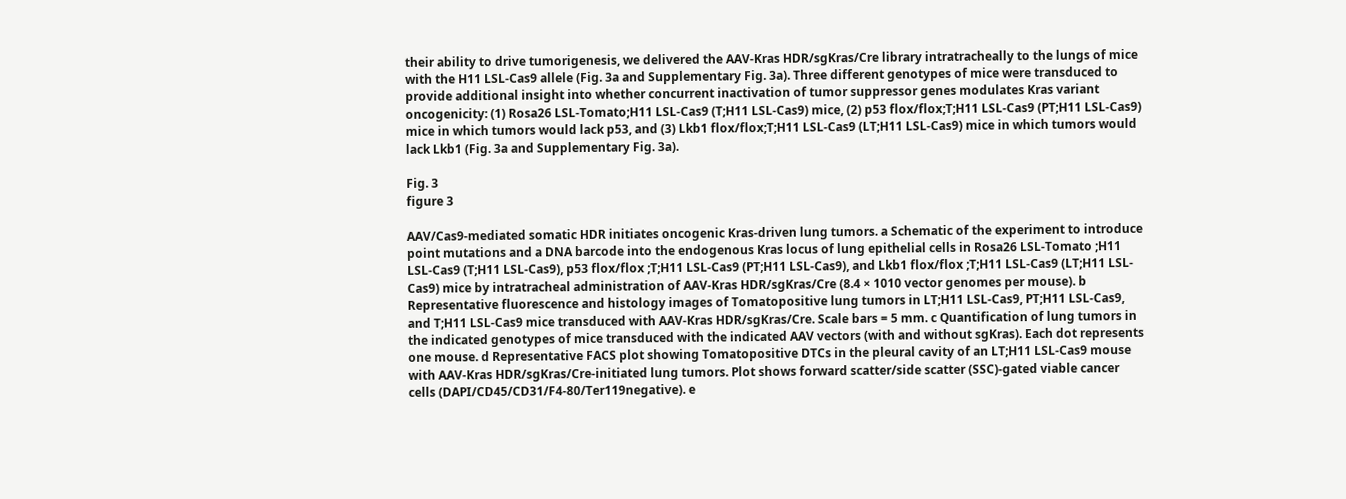their ability to drive tumorigenesis, we delivered the AAV-Kras HDR/sgKras/Cre library intratracheally to the lungs of mice with the H11 LSL-Cas9 allele (Fig. 3a and Supplementary Fig. 3a). Three different genotypes of mice were transduced to provide additional insight into whether concurrent inactivation of tumor suppressor genes modulates Kras variant oncogenicity: (1) Rosa26 LSL-Tomato;H11 LSL-Cas9 (T;H11 LSL-Cas9) mice, (2) p53 flox/flox;T;H11 LSL-Cas9 (PT;H11 LSL-Cas9) mice in which tumors would lack p53, and (3) Lkb1 flox/flox;T;H11 LSL-Cas9 (LT;H11 LSL-Cas9) mice in which tumors would lack Lkb1 (Fig. 3a and Supplementary Fig. 3a).

Fig. 3
figure 3

AAV/Cas9-mediated somatic HDR initiates oncogenic Kras-driven lung tumors. a Schematic of the experiment to introduce point mutations and a DNA barcode into the endogenous Kras locus of lung epithelial cells in Rosa26 LSL-Tomato ;H11 LSL-Cas9 (T;H11 LSL-Cas9), p53 flox/flox ;T;H11 LSL-Cas9 (PT;H11 LSL-Cas9), and Lkb1 flox/flox ;T;H11 LSL-Cas9 (LT;H11 LSL-Cas9) mice by intratracheal administration of AAV-Kras HDR/sgKras/Cre (8.4 × 1010 vector genomes per mouse). b Representative fluorescence and histology images of Tomatopositive lung tumors in LT;H11 LSL-Cas9, PT;H11 LSL-Cas9, and T;H11 LSL-Cas9 mice transduced with AAV-Kras HDR/sgKras/Cre. Scale bars = 5 mm. c Quantification of lung tumors in the indicated genotypes of mice transduced with the indicated AAV vectors (with and without sgKras). Each dot represents one mouse. d Representative FACS plot showing Tomatopositive DTCs in the pleural cavity of an LT;H11 LSL-Cas9 mouse with AAV-Kras HDR/sgKras/Cre-initiated lung tumors. Plot shows forward scatter/side scatter (SSC)-gated viable cancer cells (DAPI/CD45/CD31/F4-80/Ter119negative). e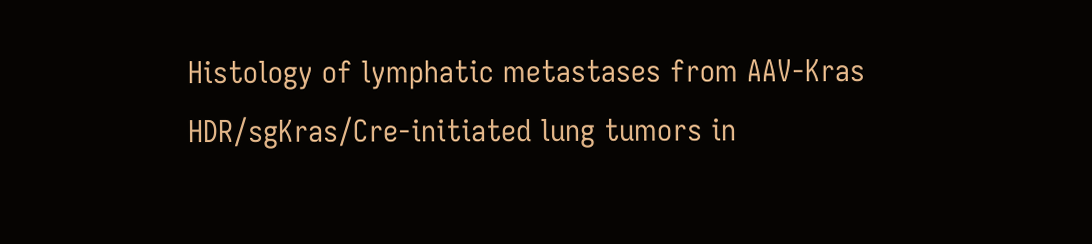Histology of lymphatic metastases from AAV-Kras HDR/sgKras/Cre-initiated lung tumors in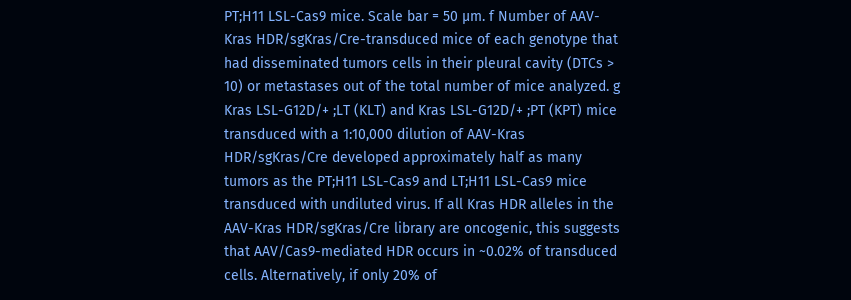PT;H11 LSL-Cas9 mice. Scale bar = 50 µm. f Number of AAV-Kras HDR/sgKras/Cre-transduced mice of each genotype that had disseminated tumors cells in their pleural cavity (DTCs > 10) or metastases out of the total number of mice analyzed. g Kras LSL-G12D/+ ;LT (KLT) and Kras LSL-G12D/+ ;PT (KPT) mice transduced with a 1:10,000 dilution of AAV-Kras HDR/sgKras/Cre developed approximately half as many tumors as the PT;H11 LSL-Cas9 and LT;H11 LSL-Cas9 mice transduced with undiluted virus. If all Kras HDR alleles in the AAV-Kras HDR/sgKras/Cre library are oncogenic, this suggests that AAV/Cas9-mediated HDR occurs in ~0.02% of transduced cells. Alternatively, if only 20% of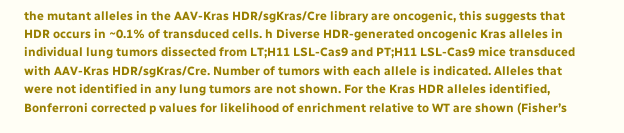the mutant alleles in the AAV-Kras HDR/sgKras/Cre library are oncogenic, this suggests that HDR occurs in ~0.1% of transduced cells. h Diverse HDR-generated oncogenic Kras alleles in individual lung tumors dissected from LT;H11 LSL-Cas9 and PT;H11 LSL-Cas9 mice transduced with AAV-Kras HDR/sgKras/Cre. Number of tumors with each allele is indicated. Alleles that were not identified in any lung tumors are not shown. For the Kras HDR alleles identified, Bonferroni corrected p values for likelihood of enrichment relative to WT are shown (Fisher’s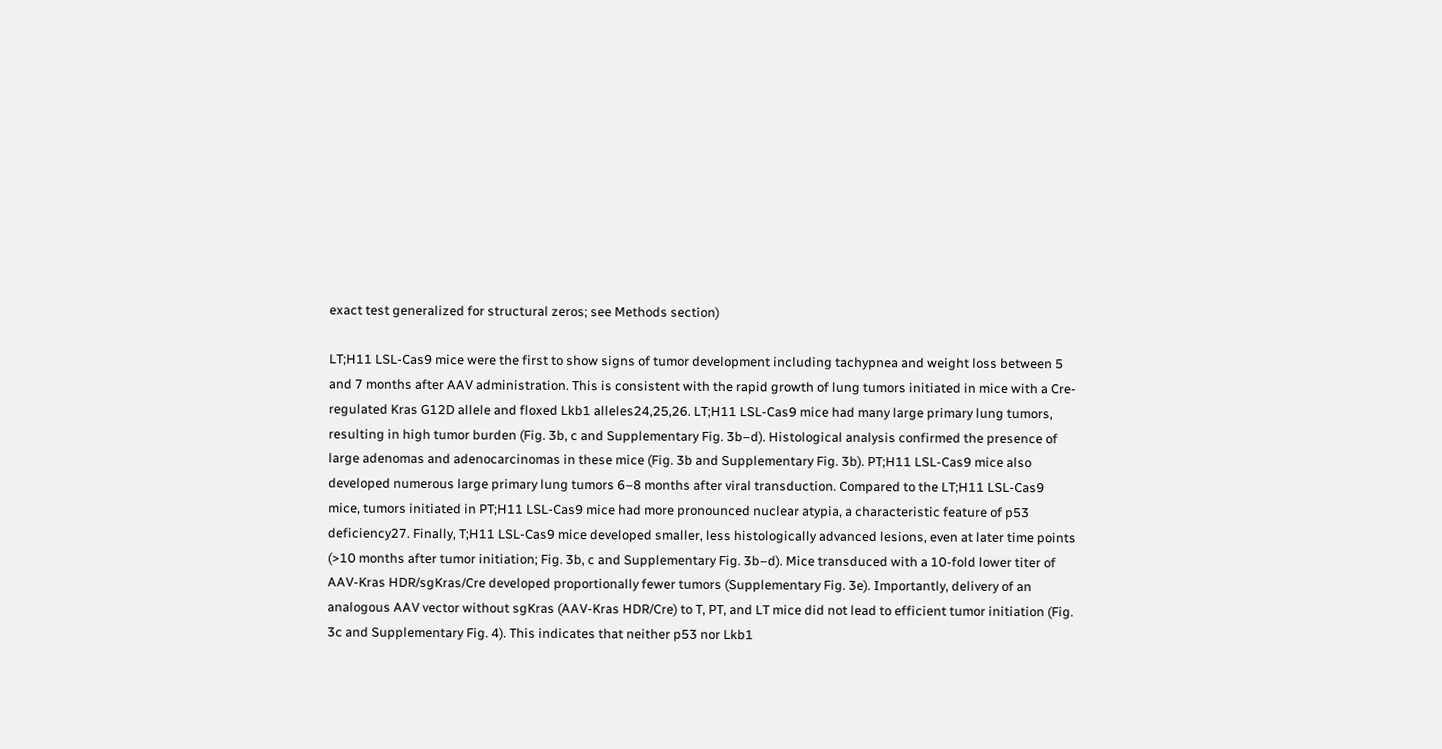exact test generalized for structural zeros; see Methods section)

LT;H11 LSL-Cas9 mice were the first to show signs of tumor development including tachypnea and weight loss between 5 and 7 months after AAV administration. This is consistent with the rapid growth of lung tumors initiated in mice with a Cre-regulated Kras G12D allele and floxed Lkb1 alleles24,25,26. LT;H11 LSL-Cas9 mice had many large primary lung tumors, resulting in high tumor burden (Fig. 3b, c and Supplementary Fig. 3b–d). Histological analysis confirmed the presence of large adenomas and adenocarcinomas in these mice (Fig. 3b and Supplementary Fig. 3b). PT;H11 LSL-Cas9 mice also developed numerous large primary lung tumors 6–8 months after viral transduction. Compared to the LT;H11 LSL-Cas9 mice, tumors initiated in PT;H11 LSL-Cas9 mice had more pronounced nuclear atypia, a characteristic feature of p53 deficiency27. Finally, T;H11 LSL-Cas9 mice developed smaller, less histologically advanced lesions, even at later time points (>10 months after tumor initiation; Fig. 3b, c and Supplementary Fig. 3b–d). Mice transduced with a 10-fold lower titer of AAV-Kras HDR/sgKras/Cre developed proportionally fewer tumors (Supplementary Fig. 3e). Importantly, delivery of an analogous AAV vector without sgKras (AAV-Kras HDR/Cre) to T, PT, and LT mice did not lead to efficient tumor initiation (Fig. 3c and Supplementary Fig. 4). This indicates that neither p53 nor Lkb1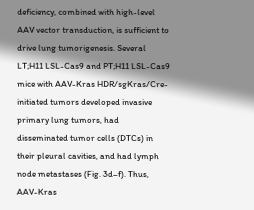deficiency, combined with high-level AAV vector transduction, is sufficient to drive lung tumorigenesis. Several LT;H11 LSL-Cas9 and PT;H11 LSL-Cas9 mice with AAV-Kras HDR/sgKras/Cre-initiated tumors developed invasive primary lung tumors, had disseminated tumor cells (DTCs) in their pleural cavities, and had lymph node metastases (Fig. 3d–f). Thus, AAV-Kras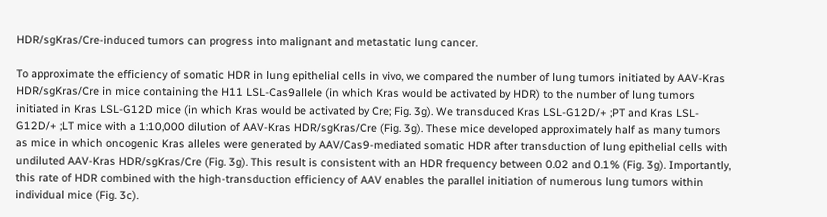HDR/sgKras/Cre-induced tumors can progress into malignant and metastatic lung cancer.

To approximate the efficiency of somatic HDR in lung epithelial cells in vivo, we compared the number of lung tumors initiated by AAV-Kras HDR/sgKras/Cre in mice containing the H11 LSL-Cas9allele (in which Kras would be activated by HDR) to the number of lung tumors initiated in Kras LSL-G12D mice (in which Kras would be activated by Cre; Fig. 3g). We transduced Kras LSL-G12D/+ ;PT and Kras LSL-G12D/+ ;LT mice with a 1:10,000 dilution of AAV-Kras HDR/sgKras/Cre (Fig. 3g). These mice developed approximately half as many tumors as mice in which oncogenic Kras alleles were generated by AAV/Cas9-mediated somatic HDR after transduction of lung epithelial cells with undiluted AAV-Kras HDR/sgKras/Cre (Fig. 3g). This result is consistent with an HDR frequency between 0.02 and 0.1% (Fig. 3g). Importantly, this rate of HDR combined with the high-transduction efficiency of AAV enables the parallel initiation of numerous lung tumors within individual mice (Fig. 3c).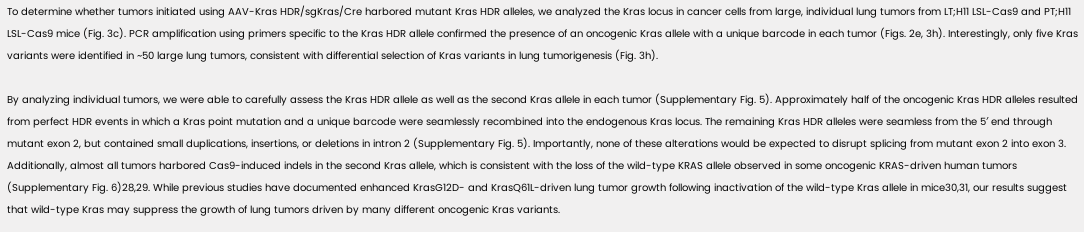To determine whether tumors initiated using AAV-Kras HDR/sgKras/Cre harbored mutant Kras HDR alleles, we analyzed the Kras locus in cancer cells from large, individual lung tumors from LT;H11 LSL-Cas9 and PT;H11 LSL-Cas9 mice (Fig. 3c). PCR amplification using primers specific to the Kras HDR allele confirmed the presence of an oncogenic Kras allele with a unique barcode in each tumor (Figs. 2e, 3h). Interestingly, only five Kras variants were identified in ~50 large lung tumors, consistent with differential selection of Kras variants in lung tumorigenesis (Fig. 3h).

By analyzing individual tumors, we were able to carefully assess the Kras HDR allele as well as the second Kras allele in each tumor (Supplementary Fig. 5). Approximately half of the oncogenic Kras HDR alleles resulted from perfect HDR events in which a Kras point mutation and a unique barcode were seamlessly recombined into the endogenous Kras locus. The remaining Kras HDR alleles were seamless from the 5′ end through mutant exon 2, but contained small duplications, insertions, or deletions in intron 2 (Supplementary Fig. 5). Importantly, none of these alterations would be expected to disrupt splicing from mutant exon 2 into exon 3. Additionally, almost all tumors harbored Cas9-induced indels in the second Kras allele, which is consistent with the loss of the wild-type KRAS allele observed in some oncogenic KRAS-driven human tumors (Supplementary Fig. 6)28,29. While previous studies have documented enhanced KrasG12D- and KrasQ61L-driven lung tumor growth following inactivation of the wild-type Kras allele in mice30,31, our results suggest that wild-type Kras may suppress the growth of lung tumors driven by many different oncogenic Kras variants.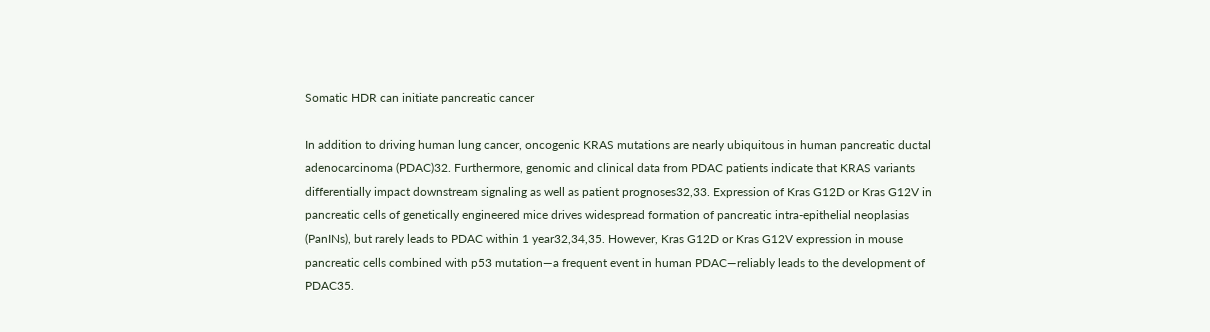Somatic HDR can initiate pancreatic cancer

In addition to driving human lung cancer, oncogenic KRAS mutations are nearly ubiquitous in human pancreatic ductal adenocarcinoma (PDAC)32. Furthermore, genomic and clinical data from PDAC patients indicate that KRAS variants differentially impact downstream signaling as well as patient prognoses32,33. Expression of Kras G12D or Kras G12V in pancreatic cells of genetically engineered mice drives widespread formation of pancreatic intra-epithelial neoplasias (PanINs), but rarely leads to PDAC within 1 year32,34,35. However, Kras G12D or Kras G12V expression in mouse pancreatic cells combined with p53 mutation—a frequent event in human PDAC—reliably leads to the development of PDAC35.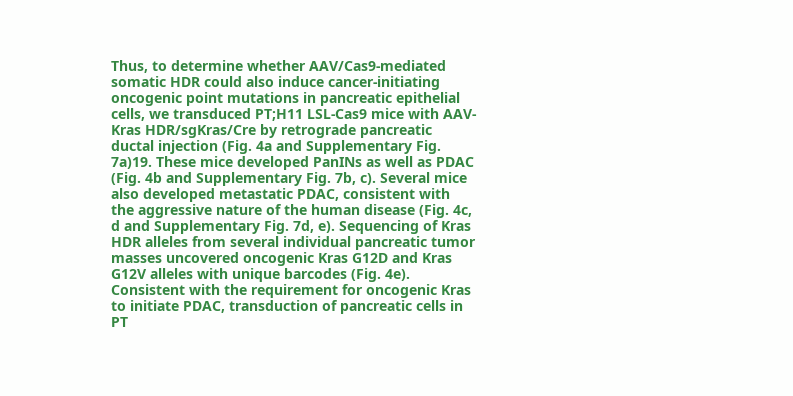Thus, to determine whether AAV/Cas9-mediated somatic HDR could also induce cancer-initiating oncogenic point mutations in pancreatic epithelial cells, we transduced PT;H11 LSL-Cas9 mice with AAV-Kras HDR/sgKras/Cre by retrograde pancreatic ductal injection (Fig. 4a and Supplementary Fig. 7a)19. These mice developed PanINs as well as PDAC (Fig. 4b and Supplementary Fig. 7b, c). Several mice also developed metastatic PDAC, consistent with the aggressive nature of the human disease (Fig. 4c, d and Supplementary Fig. 7d, e). Sequencing of Kras HDR alleles from several individual pancreatic tumor masses uncovered oncogenic Kras G12D and Kras G12V alleles with unique barcodes (Fig. 4e). Consistent with the requirement for oncogenic Kras to initiate PDAC, transduction of pancreatic cells in PT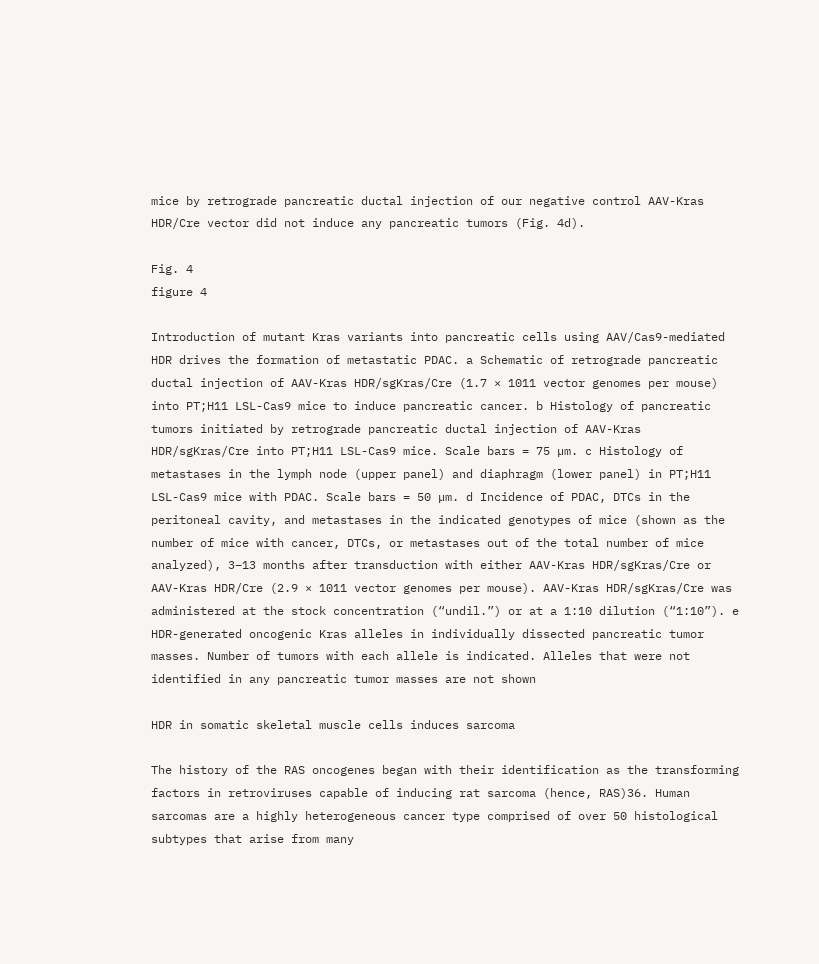mice by retrograde pancreatic ductal injection of our negative control AAV-Kras HDR/Cre vector did not induce any pancreatic tumors (Fig. 4d).

Fig. 4
figure 4

Introduction of mutant Kras variants into pancreatic cells using AAV/Cas9-mediated HDR drives the formation of metastatic PDAC. a Schematic of retrograde pancreatic ductal injection of AAV-Kras HDR/sgKras/Cre (1.7 × 1011 vector genomes per mouse) into PT;H11 LSL-Cas9 mice to induce pancreatic cancer. b Histology of pancreatic tumors initiated by retrograde pancreatic ductal injection of AAV-Kras HDR/sgKras/Cre into PT;H11 LSL-Cas9 mice. Scale bars = 75 µm. c Histology of metastases in the lymph node (upper panel) and diaphragm (lower panel) in PT;H11 LSL-Cas9 mice with PDAC. Scale bars = 50 µm. d Incidence of PDAC, DTCs in the peritoneal cavity, and metastases in the indicated genotypes of mice (shown as the number of mice with cancer, DTCs, or metastases out of the total number of mice analyzed), 3–13 months after transduction with either AAV-Kras HDR/sgKras/Cre or AAV-Kras HDR/Cre (2.9 × 1011 vector genomes per mouse). AAV-Kras HDR/sgKras/Cre was administered at the stock concentration (“undil.”) or at a 1:10 dilution (“1:10”). e HDR-generated oncogenic Kras alleles in individually dissected pancreatic tumor masses. Number of tumors with each allele is indicated. Alleles that were not identified in any pancreatic tumor masses are not shown

HDR in somatic skeletal muscle cells induces sarcoma

The history of the RAS oncogenes began with their identification as the transforming factors in retroviruses capable of inducing rat sarcoma (hence, RAS)36. Human sarcomas are a highly heterogeneous cancer type comprised of over 50 histological subtypes that arise from many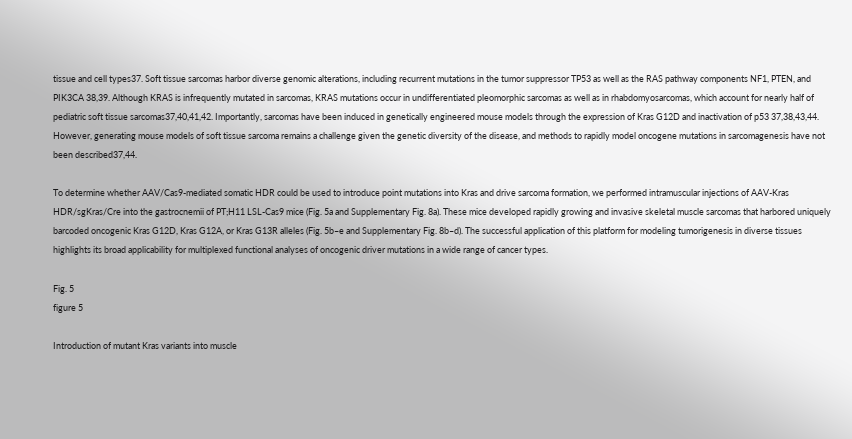tissue and cell types37. Soft tissue sarcomas harbor diverse genomic alterations, including recurrent mutations in the tumor suppressor TP53 as well as the RAS pathway components NF1, PTEN, and PIK3CA 38,39. Although KRAS is infrequently mutated in sarcomas, KRAS mutations occur in undifferentiated pleomorphic sarcomas as well as in rhabdomyosarcomas, which account for nearly half of pediatric soft tissue sarcomas37,40,41,42. Importantly, sarcomas have been induced in genetically engineered mouse models through the expression of Kras G12D and inactivation of p53 37,38,43,44. However, generating mouse models of soft tissue sarcoma remains a challenge given the genetic diversity of the disease, and methods to rapidly model oncogene mutations in sarcomagenesis have not been described37,44.

To determine whether AAV/Cas9-mediated somatic HDR could be used to introduce point mutations into Kras and drive sarcoma formation, we performed intramuscular injections of AAV-Kras HDR/sgKras/Cre into the gastrocnemii of PT;H11 LSL-Cas9 mice (Fig. 5a and Supplementary Fig. 8a). These mice developed rapidly growing and invasive skeletal muscle sarcomas that harbored uniquely barcoded oncogenic Kras G12D, Kras G12A, or Kras G13R alleles (Fig. 5b–e and Supplementary Fig. 8b–d). The successful application of this platform for modeling tumorigenesis in diverse tissues highlights its broad applicability for multiplexed functional analyses of oncogenic driver mutations in a wide range of cancer types.

Fig. 5
figure 5

Introduction of mutant Kras variants into muscle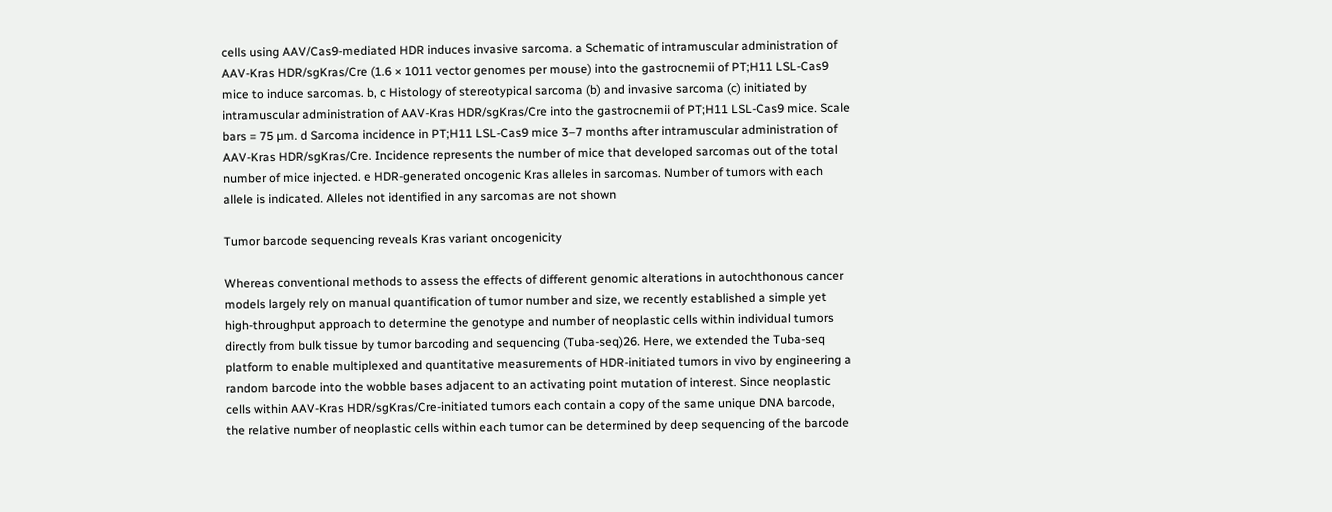cells using AAV/Cas9-mediated HDR induces invasive sarcoma. a Schematic of intramuscular administration of AAV-Kras HDR/sgKras/Cre (1.6 × 1011 vector genomes per mouse) into the gastrocnemii of PT;H11 LSL-Cas9 mice to induce sarcomas. b, c Histology of stereotypical sarcoma (b) and invasive sarcoma (c) initiated by intramuscular administration of AAV-Kras HDR/sgKras/Cre into the gastrocnemii of PT;H11 LSL-Cas9 mice. Scale bars = 75 µm. d Sarcoma incidence in PT;H11 LSL-Cas9 mice 3–7 months after intramuscular administration of AAV-Kras HDR/sgKras/Cre. Incidence represents the number of mice that developed sarcomas out of the total number of mice injected. e HDR-generated oncogenic Kras alleles in sarcomas. Number of tumors with each allele is indicated. Alleles not identified in any sarcomas are not shown

Tumor barcode sequencing reveals Kras variant oncogenicity

Whereas conventional methods to assess the effects of different genomic alterations in autochthonous cancer models largely rely on manual quantification of tumor number and size, we recently established a simple yet high-throughput approach to determine the genotype and number of neoplastic cells within individual tumors directly from bulk tissue by tumor barcoding and sequencing (Tuba-seq)26. Here, we extended the Tuba-seq platform to enable multiplexed and quantitative measurements of HDR-initiated tumors in vivo by engineering a random barcode into the wobble bases adjacent to an activating point mutation of interest. Since neoplastic cells within AAV-Kras HDR/sgKras/Cre-initiated tumors each contain a copy of the same unique DNA barcode, the relative number of neoplastic cells within each tumor can be determined by deep sequencing of the barcode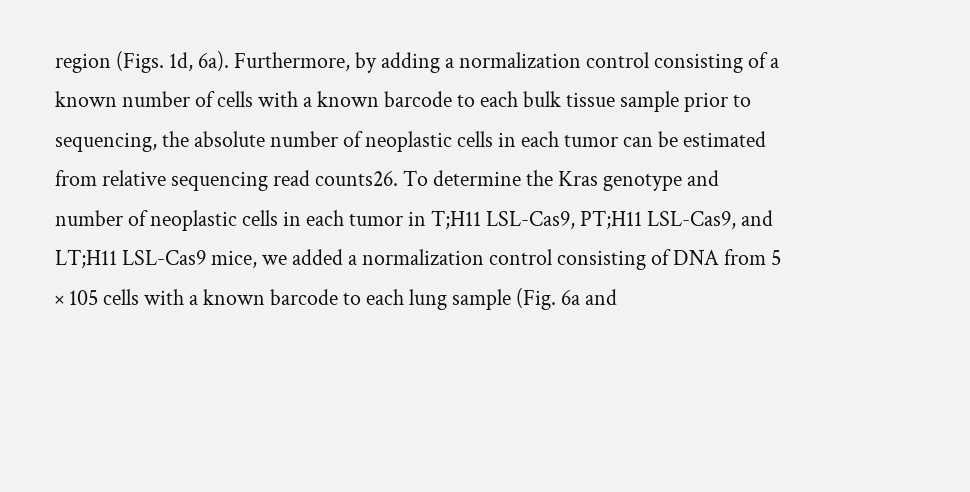region (Figs. 1d, 6a). Furthermore, by adding a normalization control consisting of a known number of cells with a known barcode to each bulk tissue sample prior to sequencing, the absolute number of neoplastic cells in each tumor can be estimated from relative sequencing read counts26. To determine the Kras genotype and number of neoplastic cells in each tumor in T;H11 LSL-Cas9, PT;H11 LSL-Cas9, and LT;H11 LSL-Cas9 mice, we added a normalization control consisting of DNA from 5 × 105 cells with a known barcode to each lung sample (Fig. 6a and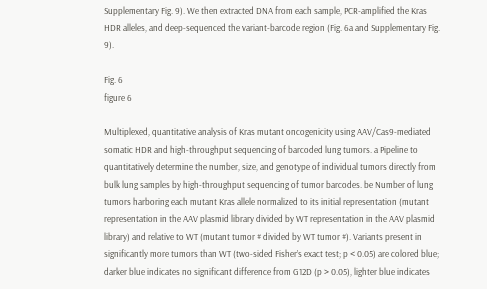Supplementary Fig. 9). We then extracted DNA from each sample, PCR-amplified the Kras HDR alleles, and deep-sequenced the variant-barcode region (Fig. 6a and Supplementary Fig. 9).

Fig. 6
figure 6

Multiplexed, quantitative analysis of Kras mutant oncogenicity using AAV/Cas9-mediated somatic HDR and high-throughput sequencing of barcoded lung tumors. a Pipeline to quantitatively determine the number, size, and genotype of individual tumors directly from bulk lung samples by high-throughput sequencing of tumor barcodes. be Number of lung tumors harboring each mutant Kras allele normalized to its initial representation (mutant representation in the AAV plasmid library divided by WT representation in the AAV plasmid library) and relative to WT (mutant tumor # divided by WT tumor #). Variants present in significantly more tumors than WT (two-sided Fisher’s exact test; p < 0.05) are colored blue; darker blue indicates no significant difference from G12D (p > 0.05), lighter blue indicates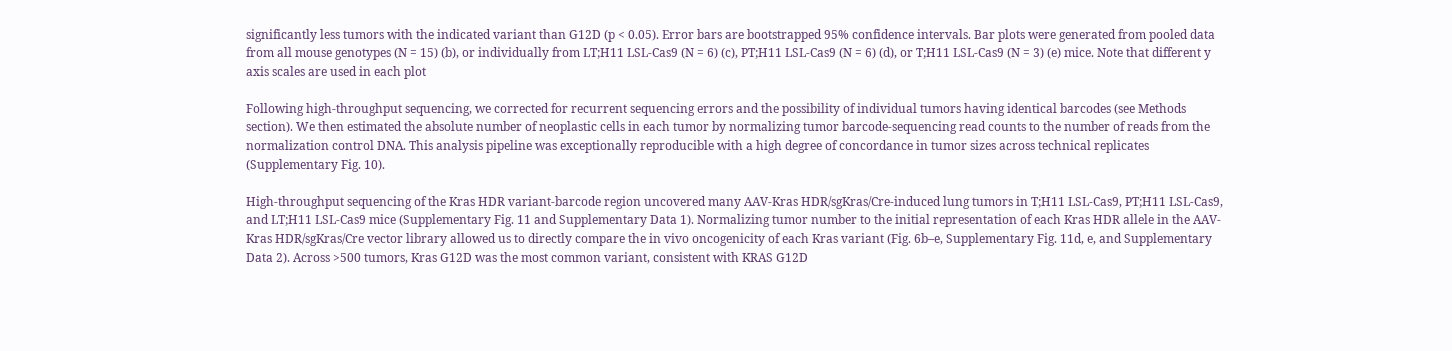significantly less tumors with the indicated variant than G12D (p < 0.05). Error bars are bootstrapped 95% confidence intervals. Bar plots were generated from pooled data from all mouse genotypes (N = 15) (b), or individually from LT;H11 LSL-Cas9 (N = 6) (c), PT;H11 LSL-Cas9 (N = 6) (d), or T;H11 LSL-Cas9 (N = 3) (e) mice. Note that different y axis scales are used in each plot

Following high-throughput sequencing, we corrected for recurrent sequencing errors and the possibility of individual tumors having identical barcodes (see Methods section). We then estimated the absolute number of neoplastic cells in each tumor by normalizing tumor barcode-sequencing read counts to the number of reads from the normalization control DNA. This analysis pipeline was exceptionally reproducible with a high degree of concordance in tumor sizes across technical replicates (Supplementary Fig. 10).

High-throughput sequencing of the Kras HDR variant-barcode region uncovered many AAV-Kras HDR/sgKras/Cre-induced lung tumors in T;H11 LSL-Cas9, PT;H11 LSL-Cas9, and LT;H11 LSL-Cas9 mice (Supplementary Fig. 11 and Supplementary Data 1). Normalizing tumor number to the initial representation of each Kras HDR allele in the AAV-Kras HDR/sgKras/Cre vector library allowed us to directly compare the in vivo oncogenicity of each Kras variant (Fig. 6b–e, Supplementary Fig. 11d, e, and Supplementary Data 2). Across >500 tumors, Kras G12D was the most common variant, consistent with KRAS G12D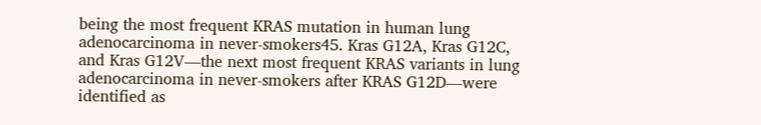being the most frequent KRAS mutation in human lung adenocarcinoma in never-smokers45. Kras G12A, Kras G12C, and Kras G12V—the next most frequent KRAS variants in lung adenocarcinoma in never-smokers after KRAS G12D—were identified as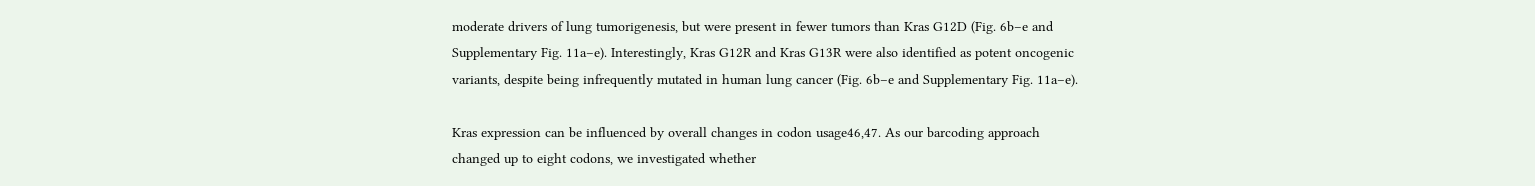moderate drivers of lung tumorigenesis, but were present in fewer tumors than Kras G12D (Fig. 6b–e and Supplementary Fig. 11a–e). Interestingly, Kras G12R and Kras G13R were also identified as potent oncogenic variants, despite being infrequently mutated in human lung cancer (Fig. 6b–e and Supplementary Fig. 11a–e).

Kras expression can be influenced by overall changes in codon usage46,47. As our barcoding approach changed up to eight codons, we investigated whether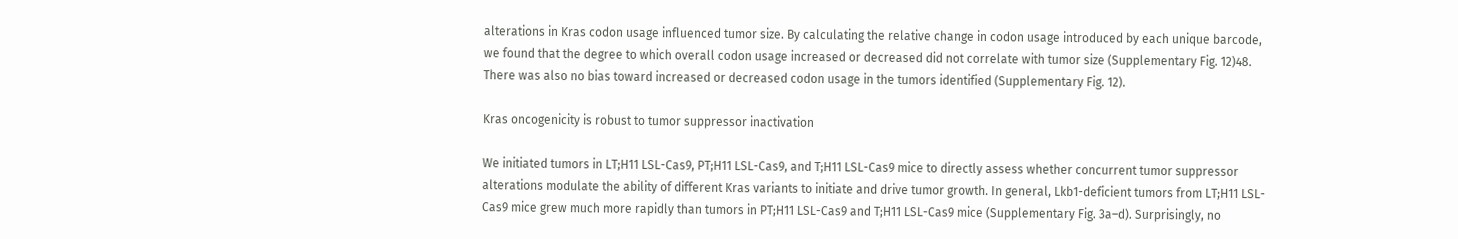alterations in Kras codon usage influenced tumor size. By calculating the relative change in codon usage introduced by each unique barcode, we found that the degree to which overall codon usage increased or decreased did not correlate with tumor size (Supplementary Fig. 12)48. There was also no bias toward increased or decreased codon usage in the tumors identified (Supplementary Fig. 12).

Kras oncogenicity is robust to tumor suppressor inactivation

We initiated tumors in LT;H11 LSL-Cas9, PT;H11 LSL-Cas9, and T;H11 LSL-Cas9 mice to directly assess whether concurrent tumor suppressor alterations modulate the ability of different Kras variants to initiate and drive tumor growth. In general, Lkb1-deficient tumors from LT;H11 LSL-Cas9 mice grew much more rapidly than tumors in PT;H11 LSL-Cas9 and T;H11 LSL-Cas9 mice (Supplementary Fig. 3a–d). Surprisingly, no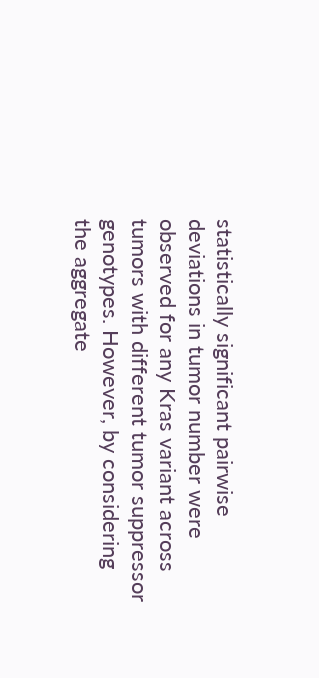statistically significant pairwise deviations in tumor number were observed for any Kras variant across tumors with different tumor suppressor genotypes. However, by considering the aggregate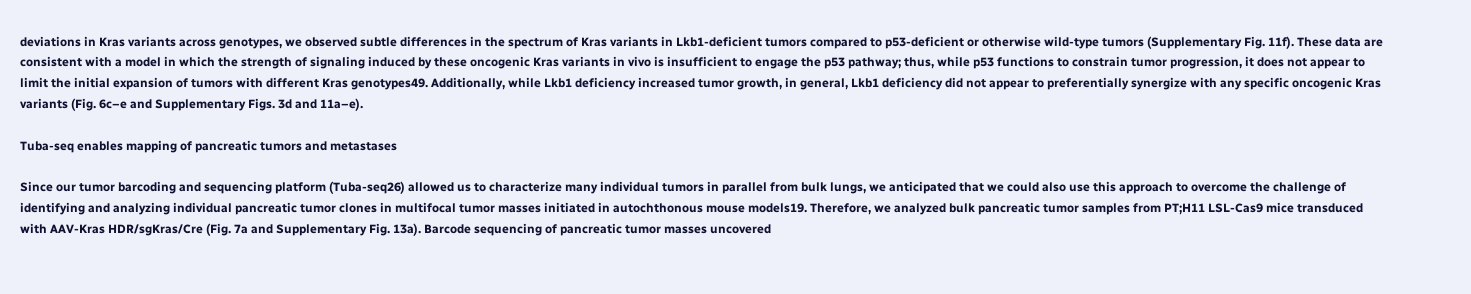deviations in Kras variants across genotypes, we observed subtle differences in the spectrum of Kras variants in Lkb1-deficient tumors compared to p53-deficient or otherwise wild-type tumors (Supplementary Fig. 11f). These data are consistent with a model in which the strength of signaling induced by these oncogenic Kras variants in vivo is insufficient to engage the p53 pathway; thus, while p53 functions to constrain tumor progression, it does not appear to limit the initial expansion of tumors with different Kras genotypes49. Additionally, while Lkb1 deficiency increased tumor growth, in general, Lkb1 deficiency did not appear to preferentially synergize with any specific oncogenic Kras variants (Fig. 6c–e and Supplementary Figs. 3d and 11a–e).

Tuba-seq enables mapping of pancreatic tumors and metastases

Since our tumor barcoding and sequencing platform (Tuba-seq26) allowed us to characterize many individual tumors in parallel from bulk lungs, we anticipated that we could also use this approach to overcome the challenge of identifying and analyzing individual pancreatic tumor clones in multifocal tumor masses initiated in autochthonous mouse models19. Therefore, we analyzed bulk pancreatic tumor samples from PT;H11 LSL-Cas9 mice transduced with AAV-Kras HDR/sgKras/Cre (Fig. 7a and Supplementary Fig. 13a). Barcode sequencing of pancreatic tumor masses uncovered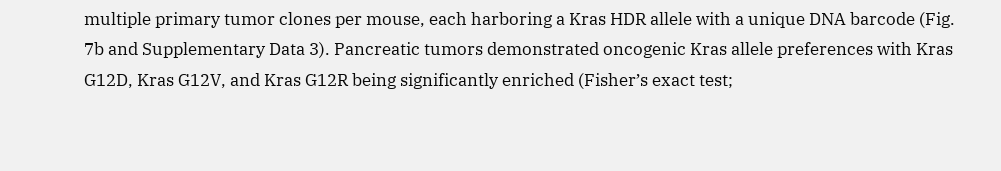multiple primary tumor clones per mouse, each harboring a Kras HDR allele with a unique DNA barcode (Fig. 7b and Supplementary Data 3). Pancreatic tumors demonstrated oncogenic Kras allele preferences with Kras G12D, Kras G12V, and Kras G12R being significantly enriched (Fisher’s exact test;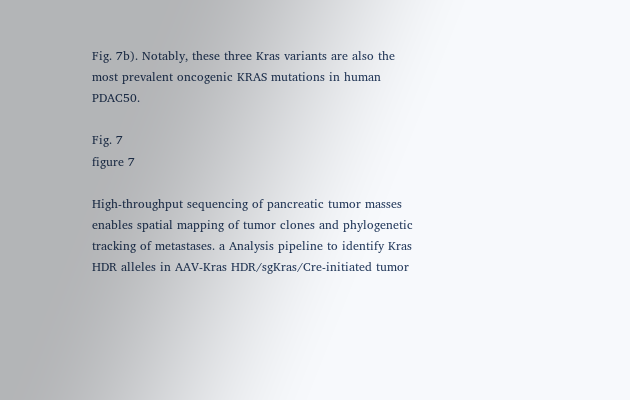Fig. 7b). Notably, these three Kras variants are also the most prevalent oncogenic KRAS mutations in human PDAC50.

Fig. 7
figure 7

High-throughput sequencing of pancreatic tumor masses enables spatial mapping of tumor clones and phylogenetic tracking of metastases. a Analysis pipeline to identify Kras HDR alleles in AAV-Kras HDR/sgKras/Cre-initiated tumor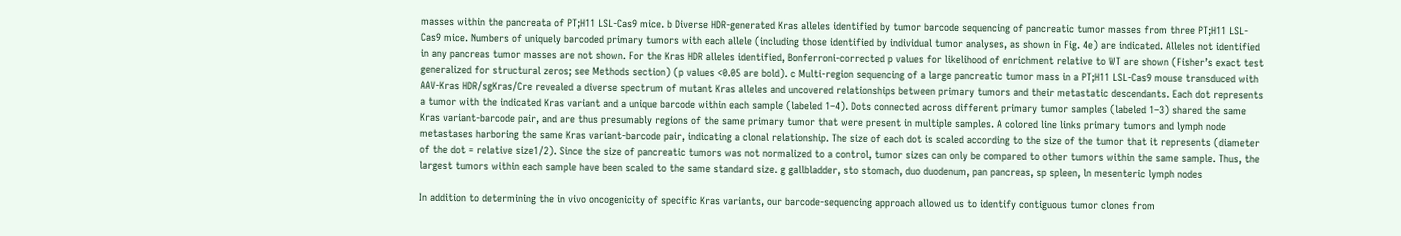masses within the pancreata of PT;H11 LSL-Cas9 mice. b Diverse HDR-generated Kras alleles identified by tumor barcode sequencing of pancreatic tumor masses from three PT;H11 LSL-Cas9 mice. Numbers of uniquely barcoded primary tumors with each allele (including those identified by individual tumor analyses, as shown in Fig. 4e) are indicated. Alleles not identified in any pancreas tumor masses are not shown. For the Kras HDR alleles identified, Bonferroni-corrected p values for likelihood of enrichment relative to WT are shown (Fisher’s exact test generalized for structural zeros; see Methods section) (p values <0.05 are bold). c Multi-region sequencing of a large pancreatic tumor mass in a PT;H11 LSL-Cas9 mouse transduced with AAV-Kras HDR/sgKras/Cre revealed a diverse spectrum of mutant Kras alleles and uncovered relationships between primary tumors and their metastatic descendants. Each dot represents a tumor with the indicated Kras variant and a unique barcode within each sample (labeled 1–4). Dots connected across different primary tumor samples (labeled 1–3) shared the same Kras variant-barcode pair, and are thus presumably regions of the same primary tumor that were present in multiple samples. A colored line links primary tumors and lymph node metastases harboring the same Kras variant-barcode pair, indicating a clonal relationship. The size of each dot is scaled according to the size of the tumor that it represents (diameter of the dot = relative size1/2). Since the size of pancreatic tumors was not normalized to a control, tumor sizes can only be compared to other tumors within the same sample. Thus, the largest tumors within each sample have been scaled to the same standard size. g gallbladder, sto stomach, duo duodenum, pan pancreas, sp spleen, ln mesenteric lymph nodes

In addition to determining the in vivo oncogenicity of specific Kras variants, our barcode-sequencing approach allowed us to identify contiguous tumor clones from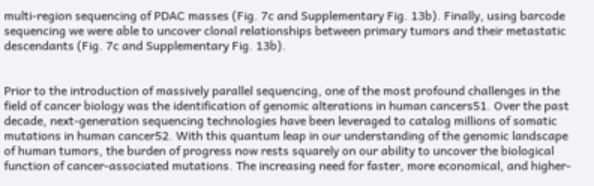multi-region sequencing of PDAC masses (Fig. 7c and Supplementary Fig. 13b). Finally, using barcode sequencing we were able to uncover clonal relationships between primary tumors and their metastatic descendants (Fig. 7c and Supplementary Fig. 13b).


Prior to the introduction of massively parallel sequencing, one of the most profound challenges in the field of cancer biology was the identification of genomic alterations in human cancers51. Over the past decade, next-generation sequencing technologies have been leveraged to catalog millions of somatic mutations in human cancer52. With this quantum leap in our understanding of the genomic landscape of human tumors, the burden of progress now rests squarely on our ability to uncover the biological function of cancer-associated mutations. The increasing need for faster, more economical, and higher-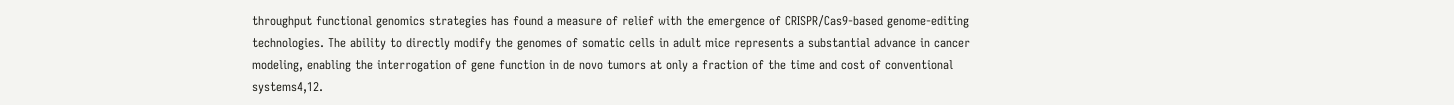throughput functional genomics strategies has found a measure of relief with the emergence of CRISPR/Cas9-based genome-editing technologies. The ability to directly modify the genomes of somatic cells in adult mice represents a substantial advance in cancer modeling, enabling the interrogation of gene function in de novo tumors at only a fraction of the time and cost of conventional systems4,12.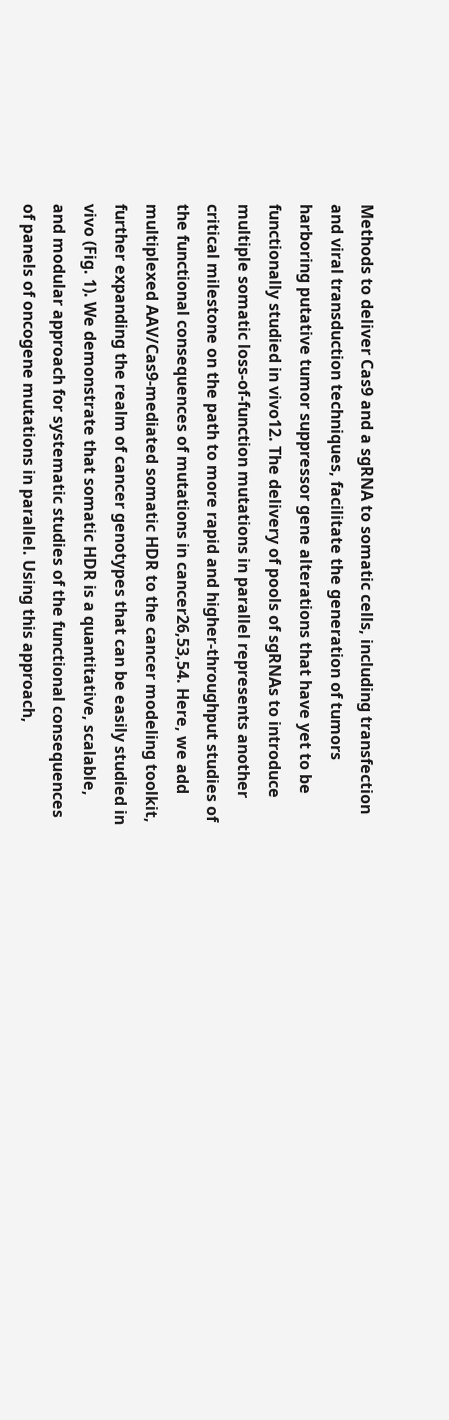Methods to deliver Cas9 and a sgRNA to somatic cells, including transfection and viral transduction techniques, facilitate the generation of tumors harboring putative tumor suppressor gene alterations that have yet to be functionally studied in vivo12. The delivery of pools of sgRNAs to introduce multiple somatic loss-of-function mutations in parallel represents another critical milestone on the path to more rapid and higher-throughput studies of the functional consequences of mutations in cancer26,53,54. Here, we add multiplexed AAV/Cas9-mediated somatic HDR to the cancer modeling toolkit, further expanding the realm of cancer genotypes that can be easily studied in vivo (Fig. 1). We demonstrate that somatic HDR is a quantitative, scalable, and modular approach for systematic studies of the functional consequences of panels of oncogene mutations in parallel. Using this approach,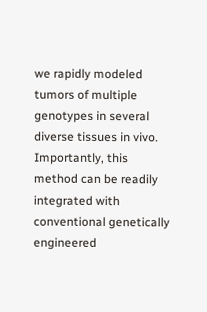we rapidly modeled tumors of multiple genotypes in several diverse tissues in vivo. Importantly, this method can be readily integrated with conventional genetically engineered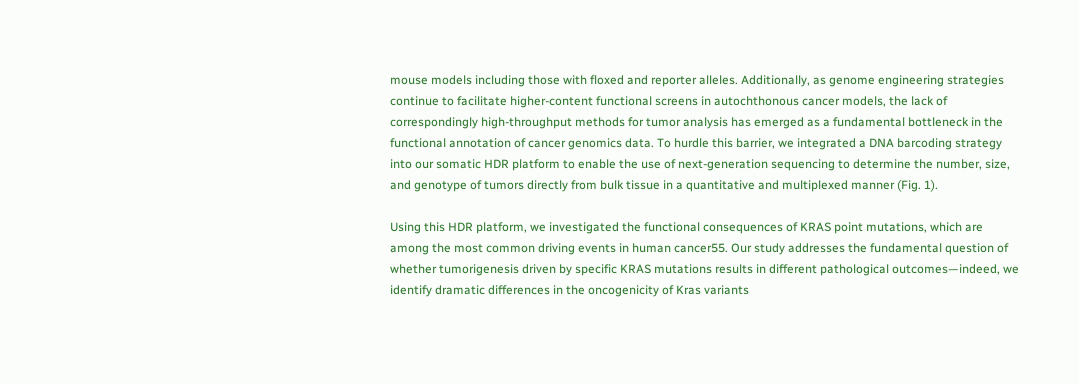mouse models including those with floxed and reporter alleles. Additionally, as genome engineering strategies continue to facilitate higher-content functional screens in autochthonous cancer models, the lack of correspondingly high-throughput methods for tumor analysis has emerged as a fundamental bottleneck in the functional annotation of cancer genomics data. To hurdle this barrier, we integrated a DNA barcoding strategy into our somatic HDR platform to enable the use of next-generation sequencing to determine the number, size, and genotype of tumors directly from bulk tissue in a quantitative and multiplexed manner (Fig. 1).

Using this HDR platform, we investigated the functional consequences of KRAS point mutations, which are among the most common driving events in human cancer55. Our study addresses the fundamental question of whether tumorigenesis driven by specific KRAS mutations results in different pathological outcomes—indeed, we identify dramatic differences in the oncogenicity of Kras variants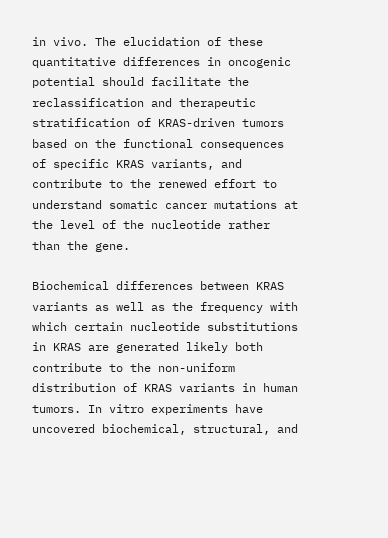in vivo. The elucidation of these quantitative differences in oncogenic potential should facilitate the reclassification and therapeutic stratification of KRAS-driven tumors based on the functional consequences of specific KRAS variants, and contribute to the renewed effort to understand somatic cancer mutations at the level of the nucleotide rather than the gene.

Biochemical differences between KRAS variants as well as the frequency with which certain nucleotide substitutions in KRAS are generated likely both contribute to the non-uniform distribution of KRAS variants in human tumors. In vitro experiments have uncovered biochemical, structural, and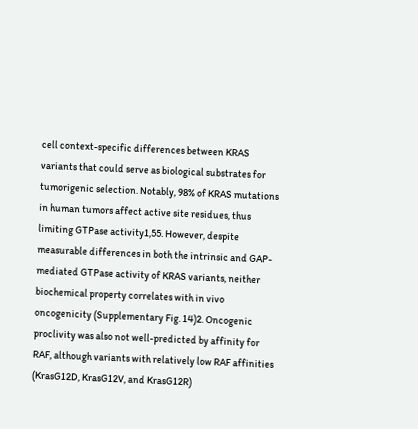cell context-specific differences between KRAS variants that could serve as biological substrates for tumorigenic selection. Notably, 98% of KRAS mutations in human tumors affect active site residues, thus limiting GTPase activity1,55. However, despite measurable differences in both the intrinsic and GAP-mediated GTPase activity of KRAS variants, neither biochemical property correlates with in vivo oncogenicity (Supplementary Fig. 14)2. Oncogenic proclivity was also not well-predicted by affinity for RAF, although variants with relatively low RAF affinities (KrasG12D, KrasG12V, and KrasG12R)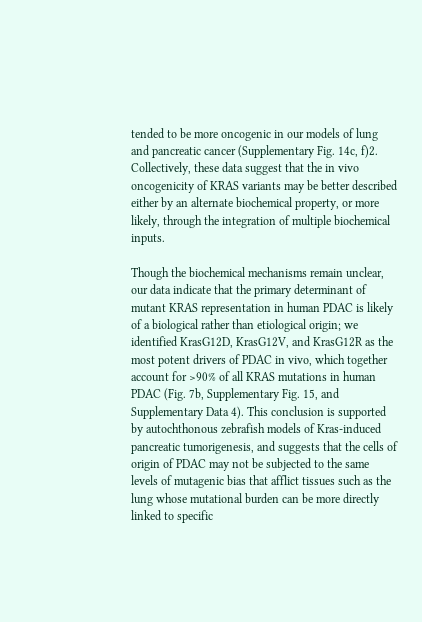tended to be more oncogenic in our models of lung and pancreatic cancer (Supplementary Fig. 14c, f)2. Collectively, these data suggest that the in vivo oncogenicity of KRAS variants may be better described either by an alternate biochemical property, or more likely, through the integration of multiple biochemical inputs.

Though the biochemical mechanisms remain unclear, our data indicate that the primary determinant of mutant KRAS representation in human PDAC is likely of a biological rather than etiological origin; we identified KrasG12D, KrasG12V, and KrasG12R as the most potent drivers of PDAC in vivo, which together account for >90% of all KRAS mutations in human PDAC (Fig. 7b, Supplementary Fig. 15, and Supplementary Data 4). This conclusion is supported by autochthonous zebrafish models of Kras-induced pancreatic tumorigenesis, and suggests that the cells of origin of PDAC may not be subjected to the same levels of mutagenic bias that afflict tissues such as the lung whose mutational burden can be more directly linked to specific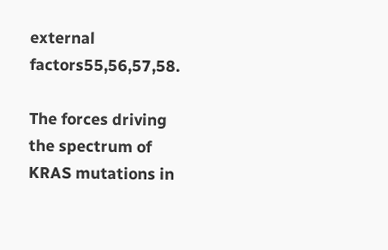external factors55,56,57,58.

The forces driving the spectrum of KRAS mutations in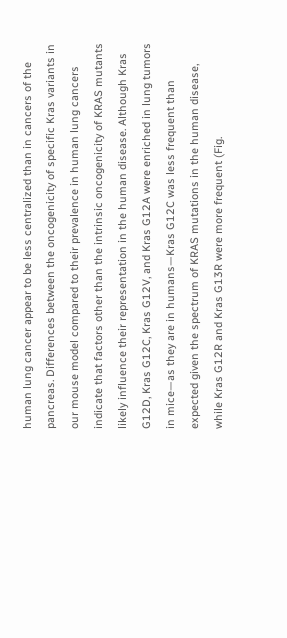human lung cancer appear to be less centralized than in cancers of the pancreas. Differences between the oncogenicity of specific Kras variants in our mouse model compared to their prevalence in human lung cancers indicate that factors other than the intrinsic oncogenicity of KRAS mutants likely influence their representation in the human disease. Although Kras G12D, Kras G12C, Kras G12V, and Kras G12A were enriched in lung tumors in mice—as they are in humans—Kras G12C was less frequent than expected given the spectrum of KRAS mutations in the human disease, while Kras G12R and Kras G13R were more frequent (Fig.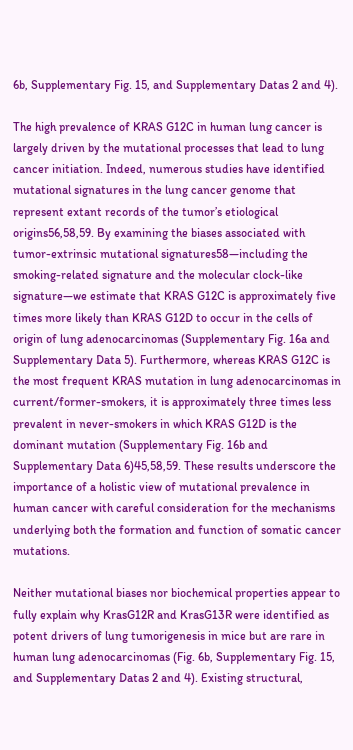6b, Supplementary Fig. 15, and Supplementary Datas 2 and 4).

The high prevalence of KRAS G12C in human lung cancer is largely driven by the mutational processes that lead to lung cancer initiation. Indeed, numerous studies have identified mutational signatures in the lung cancer genome that represent extant records of the tumor’s etiological origins56,58,59. By examining the biases associated with tumor-extrinsic mutational signatures58—including the smoking-related signature and the molecular clock-like signature—we estimate that KRAS G12C is approximately five times more likely than KRAS G12D to occur in the cells of origin of lung adenocarcinomas (Supplementary Fig. 16a and Supplementary Data 5). Furthermore, whereas KRAS G12C is the most frequent KRAS mutation in lung adenocarcinomas in current/former-smokers, it is approximately three times less prevalent in never-smokers in which KRAS G12D is the dominant mutation (Supplementary Fig. 16b and Supplementary Data 6)45,58,59. These results underscore the importance of a holistic view of mutational prevalence in human cancer with careful consideration for the mechanisms underlying both the formation and function of somatic cancer mutations.

Neither mutational biases nor biochemical properties appear to fully explain why KrasG12R and KrasG13R were identified as potent drivers of lung tumorigenesis in mice but are rare in human lung adenocarcinomas (Fig. 6b, Supplementary Fig. 15, and Supplementary Datas 2 and 4). Existing structural,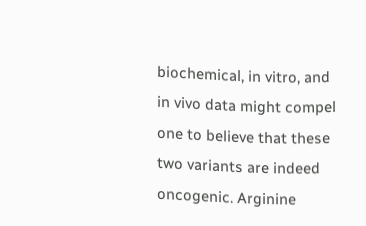biochemical, in vitro, and in vivo data might compel one to believe that these two variants are indeed oncogenic. Arginine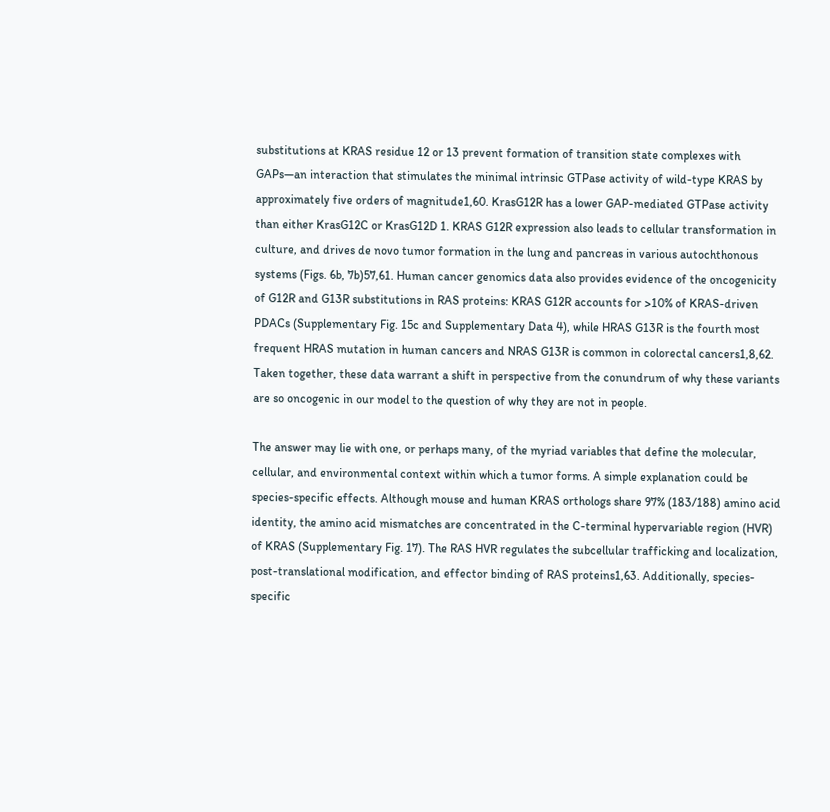substitutions at KRAS residue 12 or 13 prevent formation of transition state complexes with GAPs—an interaction that stimulates the minimal intrinsic GTPase activity of wild-type KRAS by approximately five orders of magnitude1,60. KrasG12R has a lower GAP-mediated GTPase activity than either KrasG12C or KrasG12D 1. KRAS G12R expression also leads to cellular transformation in culture, and drives de novo tumor formation in the lung and pancreas in various autochthonous systems (Figs. 6b, 7b)57,61. Human cancer genomics data also provides evidence of the oncogenicity of G12R and G13R substitutions in RAS proteins: KRAS G12R accounts for >10% of KRAS-driven PDACs (Supplementary Fig. 15c and Supplementary Data 4), while HRAS G13R is the fourth most frequent HRAS mutation in human cancers and NRAS G13R is common in colorectal cancers1,8,62. Taken together, these data warrant a shift in perspective from the conundrum of why these variants are so oncogenic in our model to the question of why they are not in people.

The answer may lie with one, or perhaps many, of the myriad variables that define the molecular, cellular, and environmental context within which a tumor forms. A simple explanation could be species-specific effects. Although mouse and human KRAS orthologs share 97% (183/188) amino acid identity, the amino acid mismatches are concentrated in the C-terminal hypervariable region (HVR) of KRAS (Supplementary Fig. 17). The RAS HVR regulates the subcellular trafficking and localization, post-translational modification, and effector binding of RAS proteins1,63. Additionally, species-specific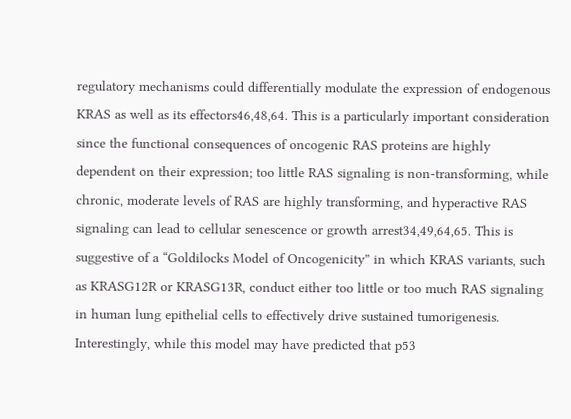regulatory mechanisms could differentially modulate the expression of endogenous KRAS as well as its effectors46,48,64. This is a particularly important consideration since the functional consequences of oncogenic RAS proteins are highly dependent on their expression; too little RAS signaling is non-transforming, while chronic, moderate levels of RAS are highly transforming, and hyperactive RAS signaling can lead to cellular senescence or growth arrest34,49,64,65. This is suggestive of a “Goldilocks Model of Oncogenicity” in which KRAS variants, such as KRASG12R or KRASG13R, conduct either too little or too much RAS signaling in human lung epithelial cells to effectively drive sustained tumorigenesis. Interestingly, while this model may have predicted that p53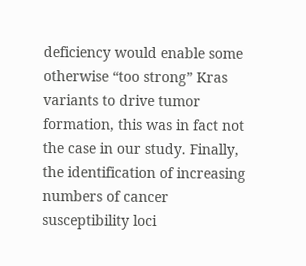deficiency would enable some otherwise “too strong” Kras variants to drive tumor formation, this was in fact not the case in our study. Finally, the identification of increasing numbers of cancer susceptibility loci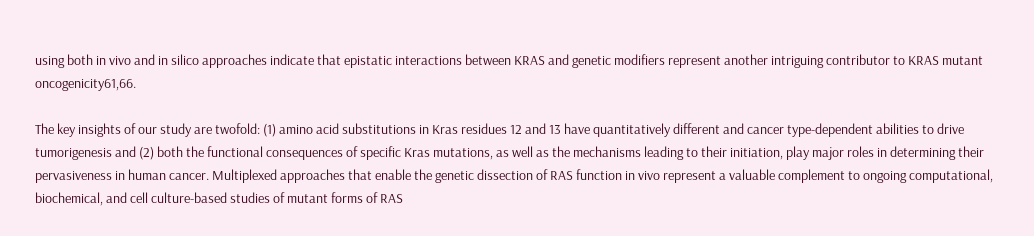using both in vivo and in silico approaches indicate that epistatic interactions between KRAS and genetic modifiers represent another intriguing contributor to KRAS mutant oncogenicity61,66.

The key insights of our study are twofold: (1) amino acid substitutions in Kras residues 12 and 13 have quantitatively different and cancer type-dependent abilities to drive tumorigenesis and (2) both the functional consequences of specific Kras mutations, as well as the mechanisms leading to their initiation, play major roles in determining their pervasiveness in human cancer. Multiplexed approaches that enable the genetic dissection of RAS function in vivo represent a valuable complement to ongoing computational, biochemical, and cell culture-based studies of mutant forms of RAS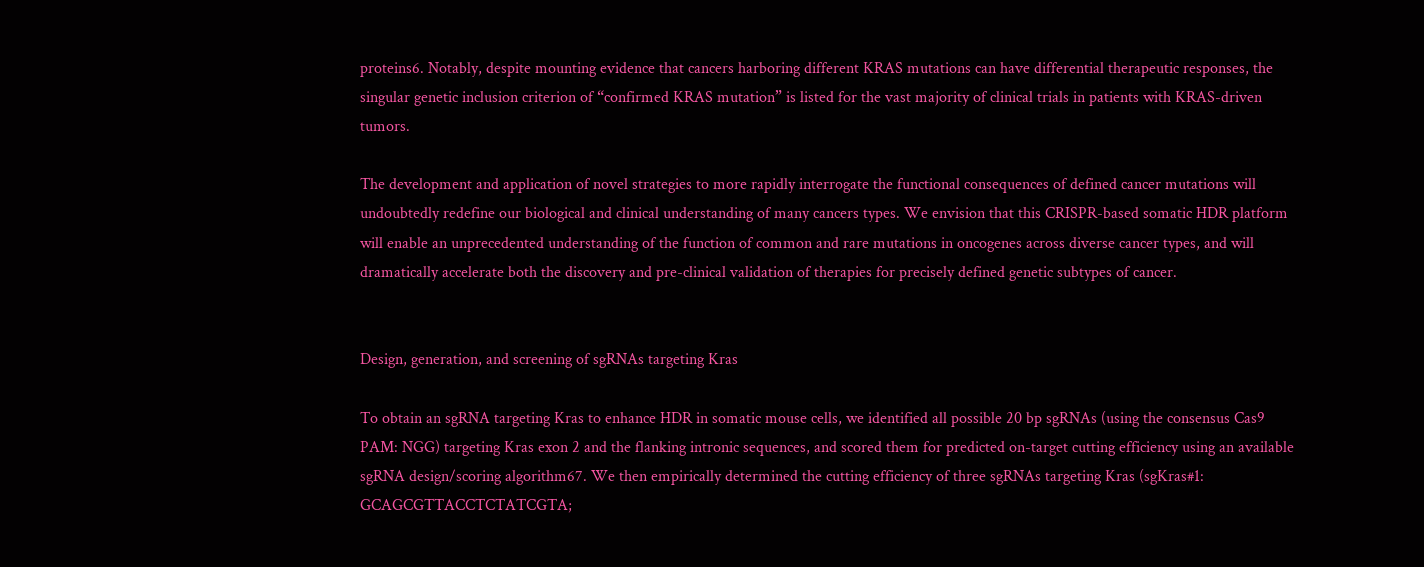proteins6. Notably, despite mounting evidence that cancers harboring different KRAS mutations can have differential therapeutic responses, the singular genetic inclusion criterion of “confirmed KRAS mutation” is listed for the vast majority of clinical trials in patients with KRAS-driven tumors.

The development and application of novel strategies to more rapidly interrogate the functional consequences of defined cancer mutations will undoubtedly redefine our biological and clinical understanding of many cancers types. We envision that this CRISPR-based somatic HDR platform will enable an unprecedented understanding of the function of common and rare mutations in oncogenes across diverse cancer types, and will dramatically accelerate both the discovery and pre-clinical validation of therapies for precisely defined genetic subtypes of cancer.


Design, generation, and screening of sgRNAs targeting Kras

To obtain an sgRNA targeting Kras to enhance HDR in somatic mouse cells, we identified all possible 20 bp sgRNAs (using the consensus Cas9 PAM: NGG) targeting Kras exon 2 and the flanking intronic sequences, and scored them for predicted on-target cutting efficiency using an available sgRNA design/scoring algorithm67. We then empirically determined the cutting efficiency of three sgRNAs targeting Kras (sgKras#1: GCAGCGTTACCTCTATCGTA;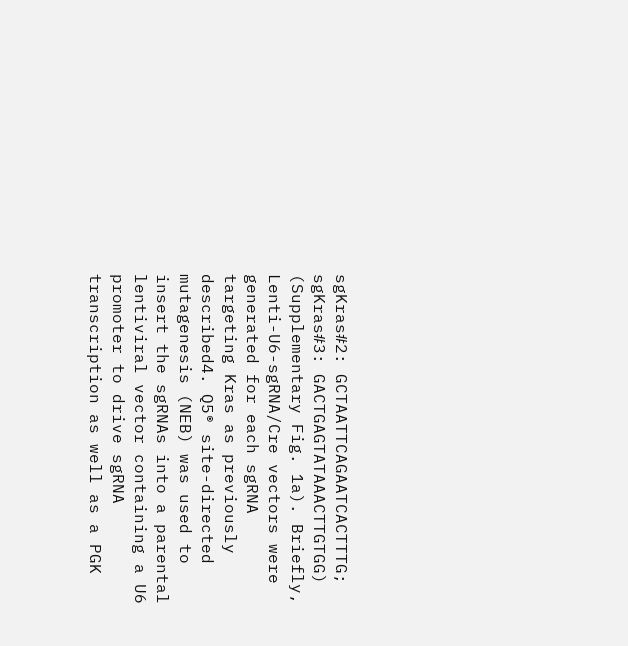sgKras#2: GCTAATTCAGAATCACTTTG; sgKras#3: GACTGAGTATAAACTTGTGG) (Supplementary Fig. 1a). Briefly, Lenti-U6-sgRNA/Cre vectors were generated for each sgRNA targeting Kras as previously described4. Q5® site-directed mutagenesis (NEB) was used to insert the sgRNAs into a parental lentiviral vector containing a U6 promoter to drive sgRNA transcription as well as a PGK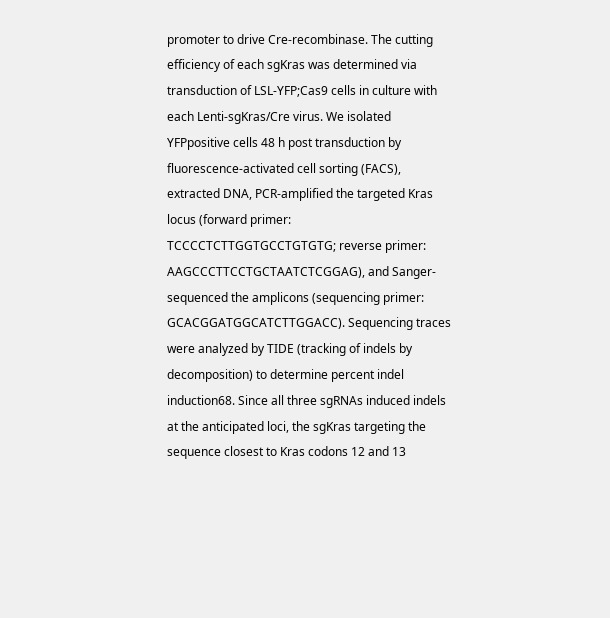promoter to drive Cre-recombinase. The cutting efficiency of each sgKras was determined via transduction of LSL-YFP;Cas9 cells in culture with each Lenti-sgKras/Cre virus. We isolated YFPpositive cells 48 h post transduction by fluorescence-activated cell sorting (FACS), extracted DNA, PCR-amplified the targeted Kras locus (forward primer: TCCCCTCTTGGTGCCTGTGTG; reverse primer: AAGCCCTTCCTGCTAATCTCGGAG), and Sanger-sequenced the amplicons (sequencing primer: GCACGGATGGCATCTTGGACC). Sequencing traces were analyzed by TIDE (tracking of indels by decomposition) to determine percent indel induction68. Since all three sgRNAs induced indels at the anticipated loci, the sgKras targeting the sequence closest to Kras codons 12 and 13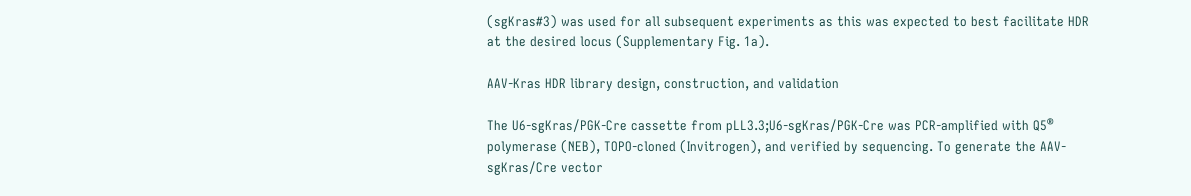(sgKras#3) was used for all subsequent experiments as this was expected to best facilitate HDR at the desired locus (Supplementary Fig. 1a).

AAV-Kras HDR library design, construction, and validation

The U6-sgKras/PGK-Cre cassette from pLL3.3;U6-sgKras/PGK-Cre was PCR-amplified with Q5® polymerase (NEB), TOPO-cloned (Invitrogen), and verified by sequencing. To generate the AAV-sgKras/Cre vector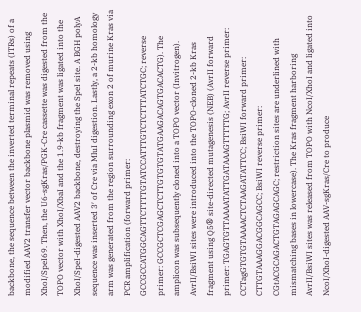backbone, the sequence between the inverted terminal repeats (ITRs) of a modified AAV2 transfer vector backbone plasmid was removed using XhoI/SpeI69. Then, the U6-sgKras/PGK-Cre cassette was digested from the TOPO vector with XhoI/XbaI and the 1.9-kb fragment was ligated into the XhoI/SpeI-digested AAV2 backbone, destroying the SpeI site. A BGH polyA sequence was inserted 3′ of Cre via MluI digestion. Lastly, a 2-kb homology arm was generated from the region surrounding exon 2 of murine Kras via PCR amplification (forward primer: GCCGCCATGGCAGTTCTTTTGTATCCATTTGTCTCTTTATCTGC; reverse primer: GCCGCTCGAGCTCTTGTGTGTATGAAGACAGTGACACTG). The amplicon was subsequently cloned into a TOPO vector (Invitrogen). AvrII/BsiWI sites were introduced into the TOPO-cloned 2-kb Kras fragment using Q5® site-directed mutagenesis (NEB) (AvrII forward primer: TGAGTGTTAAAATATTGATAAAGTTTTTG; AvrII reverse primer: CCTagGTGTGTAAAACTCTAAGATATTCC; BsiWI forward primer: CTTGTAAAGGACGGCAGCC; BsiWI reverse primer: CGtACGCAGACTGTAGAGCAGC; restriction sites are underlined with mismatching bases in lowercase). The Kras fragment harboring AvrII/BsiWI sites was released from TOPO with NcoI/XhoI and ligated into NcoI/XhoI-digested AAV-sgKras/Cre to produce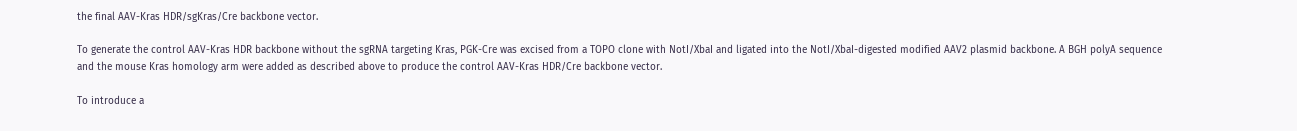the final AAV-Kras HDR/sgKras/Cre backbone vector.

To generate the control AAV-Kras HDR backbone without the sgRNA targeting Kras, PGK-Cre was excised from a TOPO clone with NotI/XbaI and ligated into the NotI/XbaI-digested modified AAV2 plasmid backbone. A BGH polyA sequence and the mouse Kras homology arm were added as described above to produce the control AAV-Kras HDR/Cre backbone vector.

To introduce a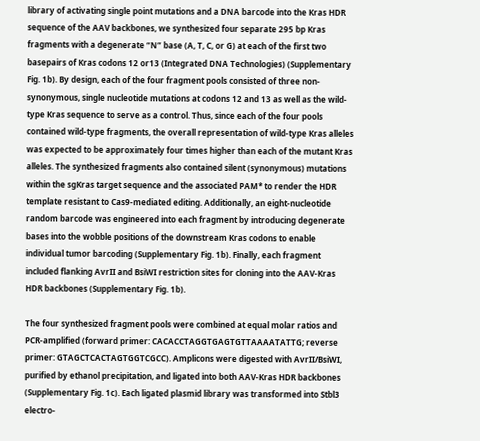library of activating single point mutations and a DNA barcode into the Kras HDR sequence of the AAV backbones, we synthesized four separate 295 bp Kras fragments with a degenerate “N” base (A, T, C, or G) at each of the first two basepairs of Kras codons 12 or13 (Integrated DNA Technologies) (Supplementary Fig. 1b). By design, each of the four fragment pools consisted of three non-synonymous, single nucleotide mutations at codons 12 and 13 as well as the wild-type Kras sequence to serve as a control. Thus, since each of the four pools contained wild-type fragments, the overall representation of wild-type Kras alleles was expected to be approximately four times higher than each of the mutant Kras alleles. The synthesized fragments also contained silent (synonymous) mutations within the sgKras target sequence and the associated PAM* to render the HDR template resistant to Cas9-mediated editing. Additionally, an eight-nucleotide random barcode was engineered into each fragment by introducing degenerate bases into the wobble positions of the downstream Kras codons to enable individual tumor barcoding (Supplementary Fig. 1b). Finally, each fragment included flanking AvrII and BsiWI restriction sites for cloning into the AAV-Kras HDR backbones (Supplementary Fig. 1b).

The four synthesized fragment pools were combined at equal molar ratios and PCR-amplified (forward primer: CACACCTAGGTGAGTGTTAAAATATTG; reverse primer: GTAGCTCACTAGTGGTCGCC). Amplicons were digested with AvrII/BsiWI, purified by ethanol precipitation, and ligated into both AAV-Kras HDR backbones (Supplementary Fig. 1c). Each ligated plasmid library was transformed into Stbl3 electro-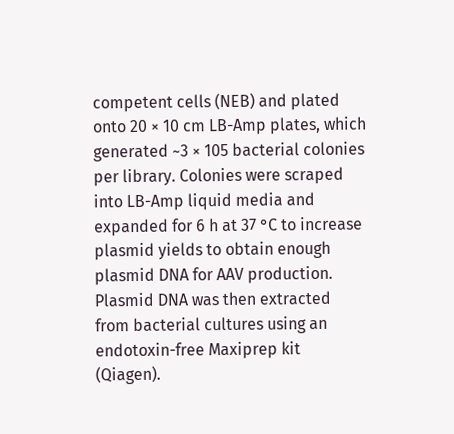competent cells (NEB) and plated onto 20 × 10 cm LB-Amp plates, which generated ~3 × 105 bacterial colonies per library. Colonies were scraped into LB-Amp liquid media and expanded for 6 h at 37 °C to increase plasmid yields to obtain enough plasmid DNA for AAV production. Plasmid DNA was then extracted from bacterial cultures using an endotoxin-free Maxiprep kit (Qiagen).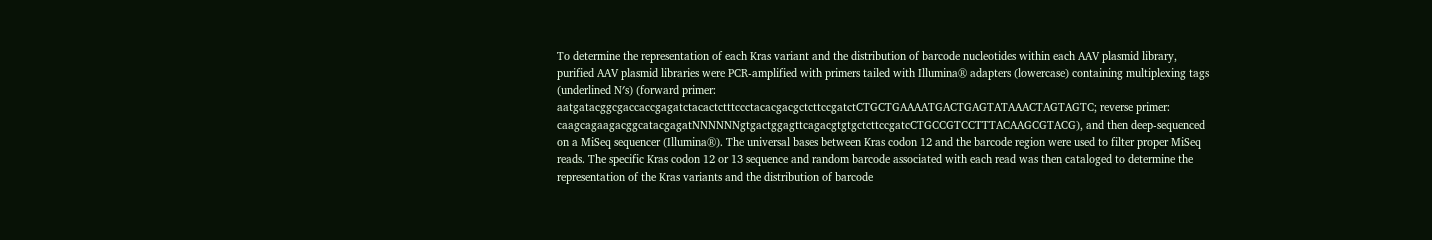To determine the representation of each Kras variant and the distribution of barcode nucleotides within each AAV plasmid library, purified AAV plasmid libraries were PCR-amplified with primers tailed with Illumina® adapters (lowercase) containing multiplexing tags (underlined N′s) (forward primer: aatgatacggcgaccaccgagatctacactctttccctacacgacgctcttccgatctCTGCTGAAAATGACTGAGTATAAACTAGTAGTC; reverse primer: caagcagaagacggcatacgagatNNNNNNgtgactggagttcagacgtgtgctcttccgatcCTGCCGTCCTTTACAAGCGTACG), and then deep-sequenced on a MiSeq sequencer (Illumina®). The universal bases between Kras codon 12 and the barcode region were used to filter proper MiSeq reads. The specific Kras codon 12 or 13 sequence and random barcode associated with each read was then cataloged to determine the representation of the Kras variants and the distribution of barcode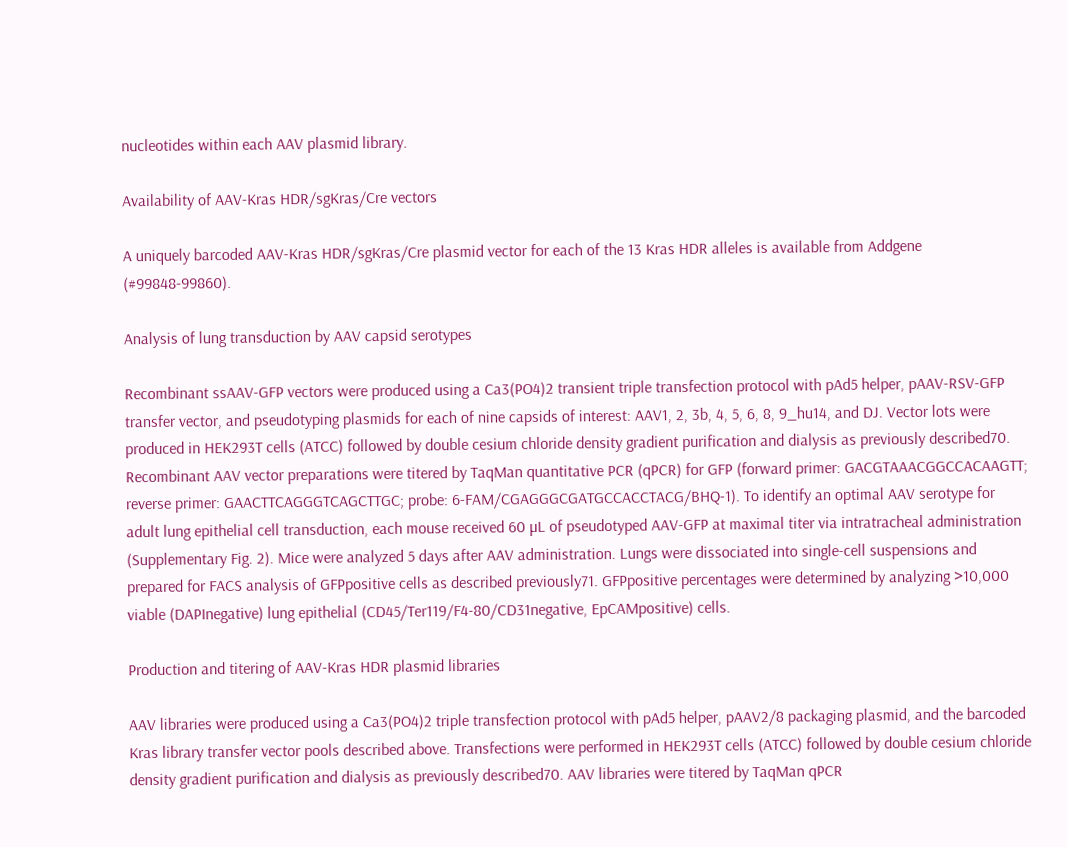nucleotides within each AAV plasmid library.

Availability of AAV-Kras HDR/sgKras/Cre vectors

A uniquely barcoded AAV-Kras HDR/sgKras/Cre plasmid vector for each of the 13 Kras HDR alleles is available from Addgene (#99848-99860).

Analysis of lung transduction by AAV capsid serotypes

Recombinant ssAAV-GFP vectors were produced using a Ca3(PO4)2 transient triple transfection protocol with pAd5 helper, pAAV-RSV-GFP transfer vector, and pseudotyping plasmids for each of nine capsids of interest: AAV1, 2, 3b, 4, 5, 6, 8, 9_hu14, and DJ. Vector lots were produced in HEK293T cells (ATCC) followed by double cesium chloride density gradient purification and dialysis as previously described70. Recombinant AAV vector preparations were titered by TaqMan quantitative PCR (qPCR) for GFP (forward primer: GACGTAAACGGCCACAAGTT; reverse primer: GAACTTCAGGGTCAGCTTGC; probe: 6-FAM/CGAGGGCGATGCCACCTACG/BHQ-1). To identify an optimal AAV serotype for adult lung epithelial cell transduction, each mouse received 60 µL of pseudotyped AAV-GFP at maximal titer via intratracheal administration (Supplementary Fig. 2). Mice were analyzed 5 days after AAV administration. Lungs were dissociated into single-cell suspensions and prepared for FACS analysis of GFPpositive cells as described previously71. GFPpositive percentages were determined by analyzing >10,000 viable (DAPInegative) lung epithelial (CD45/Ter119/F4-80/CD31negative, EpCAMpositive) cells.

Production and titering of AAV-Kras HDR plasmid libraries

AAV libraries were produced using a Ca3(PO4)2 triple transfection protocol with pAd5 helper, pAAV2/8 packaging plasmid, and the barcoded Kras library transfer vector pools described above. Transfections were performed in HEK293T cells (ATCC) followed by double cesium chloride density gradient purification and dialysis as previously described70. AAV libraries were titered by TaqMan qPCR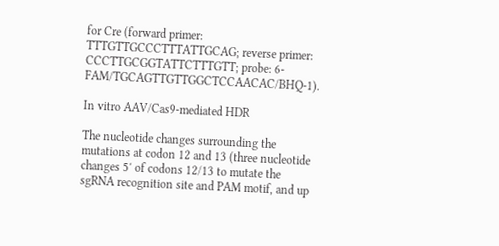for Cre (forward primer: TTTGTTGCCCTTTATTGCAG; reverse primer: CCCTTGCGGTATTCTTTGTT; probe: 6-FAM/TGCAGTTGTTGGCTCCAACAC/BHQ-1).

In vitro AAV/Cas9-mediated HDR

The nucleotide changes surrounding the mutations at codon 12 and 13 (three nucleotide changes 5′ of codons 12/13 to mutate the sgRNA recognition site and PAM motif, and up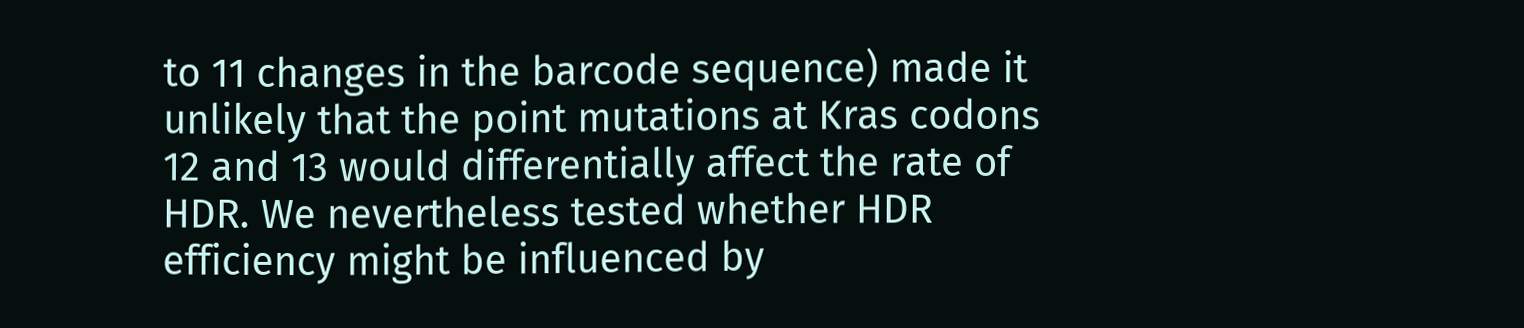to 11 changes in the barcode sequence) made it unlikely that the point mutations at Kras codons 12 and 13 would differentially affect the rate of HDR. We nevertheless tested whether HDR efficiency might be influenced by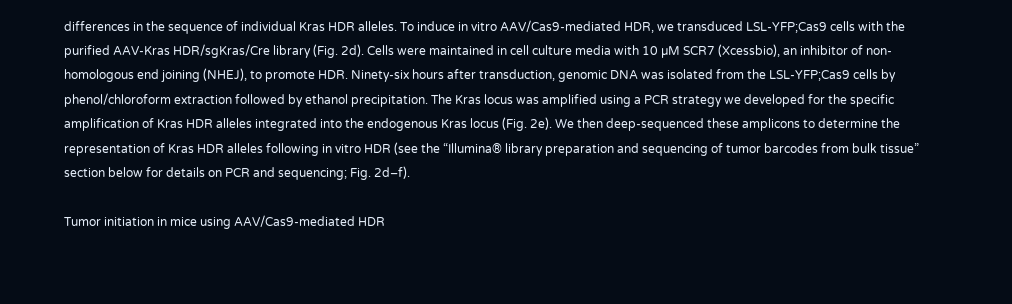differences in the sequence of individual Kras HDR alleles. To induce in vitro AAV/Cas9-mediated HDR, we transduced LSL-YFP;Cas9 cells with the purified AAV-Kras HDR/sgKras/Cre library (Fig. 2d). Cells were maintained in cell culture media with 10 µM SCR7 (Xcessbio), an inhibitor of non-homologous end joining (NHEJ), to promote HDR. Ninety-six hours after transduction, genomic DNA was isolated from the LSL-YFP;Cas9 cells by phenol/chloroform extraction followed by ethanol precipitation. The Kras locus was amplified using a PCR strategy we developed for the specific amplification of Kras HDR alleles integrated into the endogenous Kras locus (Fig. 2e). We then deep-sequenced these amplicons to determine the representation of Kras HDR alleles following in vitro HDR (see the “Illumina® library preparation and sequencing of tumor barcodes from bulk tissue” section below for details on PCR and sequencing; Fig. 2d–f).

Tumor initiation in mice using AAV/Cas9-mediated HDR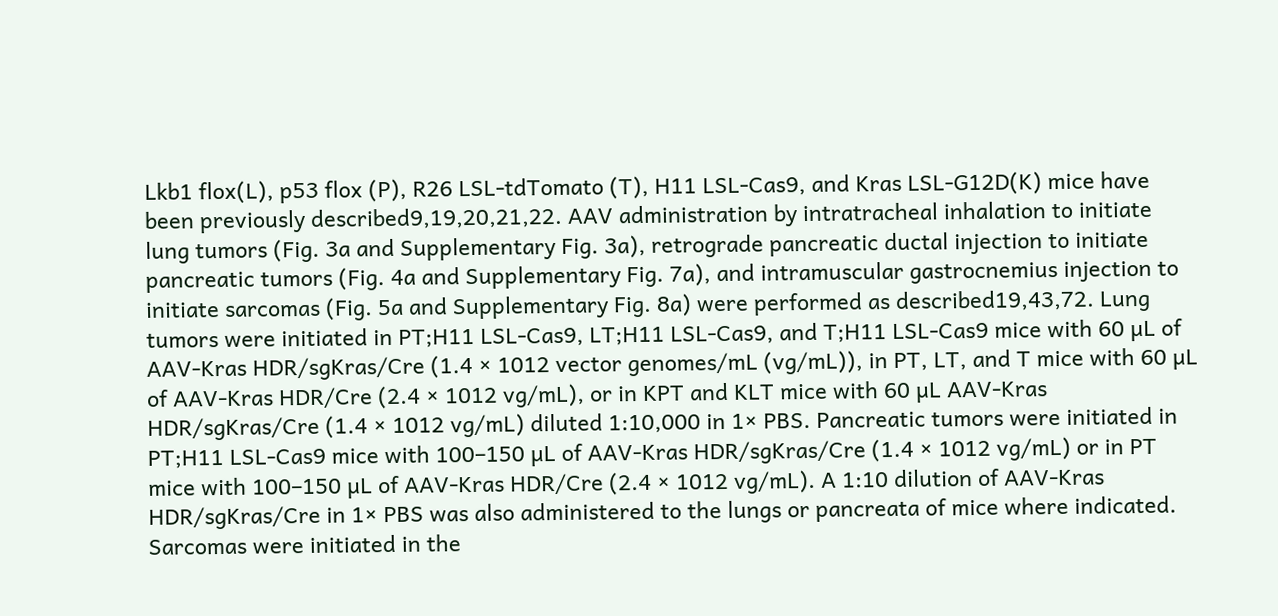Lkb1 flox(L), p53 flox (P), R26 LSL-tdTomato (T), H11 LSL-Cas9, and Kras LSL-G12D(K) mice have been previously described9,19,20,21,22. AAV administration by intratracheal inhalation to initiate lung tumors (Fig. 3a and Supplementary Fig. 3a), retrograde pancreatic ductal injection to initiate pancreatic tumors (Fig. 4a and Supplementary Fig. 7a), and intramuscular gastrocnemius injection to initiate sarcomas (Fig. 5a and Supplementary Fig. 8a) were performed as described19,43,72. Lung tumors were initiated in PT;H11 LSL-Cas9, LT;H11 LSL-Cas9, and T;H11 LSL-Cas9 mice with 60 µL of AAV-Kras HDR/sgKras/Cre (1.4 × 1012 vector genomes/mL (vg/mL)), in PT, LT, and T mice with 60 µL of AAV-Kras HDR/Cre (2.4 × 1012 vg/mL), or in KPT and KLT mice with 60 µL AAV-Kras HDR/sgKras/Cre (1.4 × 1012 vg/mL) diluted 1:10,000 in 1× PBS. Pancreatic tumors were initiated in PT;H11 LSL-Cas9 mice with 100–150 µL of AAV-Kras HDR/sgKras/Cre (1.4 × 1012 vg/mL) or in PT mice with 100–150 µL of AAV-Kras HDR/Cre (2.4 × 1012 vg/mL). A 1:10 dilution of AAV-Kras HDR/sgKras/Cre in 1× PBS was also administered to the lungs or pancreata of mice where indicated. Sarcomas were initiated in the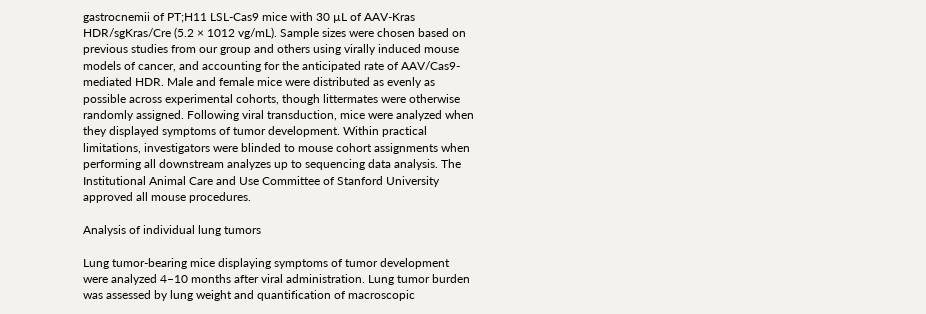gastrocnemii of PT;H11 LSL-Cas9 mice with 30 µL of AAV-Kras HDR/sgKras/Cre (5.2 × 1012 vg/mL). Sample sizes were chosen based on previous studies from our group and others using virally induced mouse models of cancer, and accounting for the anticipated rate of AAV/Cas9-mediated HDR. Male and female mice were distributed as evenly as possible across experimental cohorts, though littermates were otherwise randomly assigned. Following viral transduction, mice were analyzed when they displayed symptoms of tumor development. Within practical limitations, investigators were blinded to mouse cohort assignments when performing all downstream analyzes up to sequencing data analysis. The Institutional Animal Care and Use Committee of Stanford University approved all mouse procedures.

Analysis of individual lung tumors

Lung tumor-bearing mice displaying symptoms of tumor development were analyzed 4–10 months after viral administration. Lung tumor burden was assessed by lung weight and quantification of macroscopic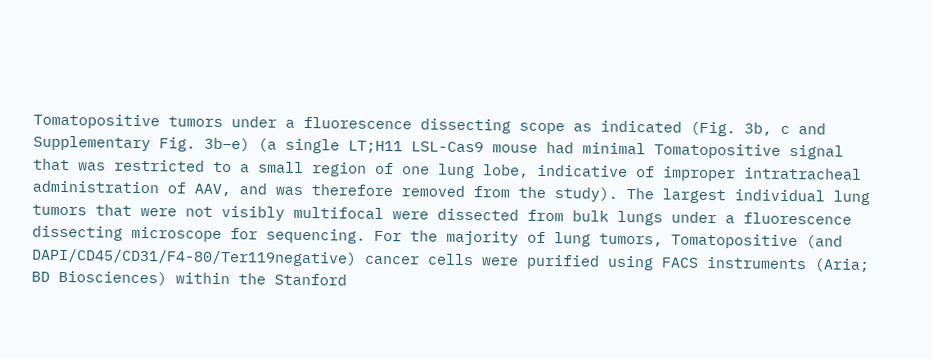Tomatopositive tumors under a fluorescence dissecting scope as indicated (Fig. 3b, c and Supplementary Fig. 3b–e) (a single LT;H11 LSL-Cas9 mouse had minimal Tomatopositive signal that was restricted to a small region of one lung lobe, indicative of improper intratracheal administration of AAV, and was therefore removed from the study). The largest individual lung tumors that were not visibly multifocal were dissected from bulk lungs under a fluorescence dissecting microscope for sequencing. For the majority of lung tumors, Tomatopositive (and DAPI/CD45/CD31/F4-80/Ter119negative) cancer cells were purified using FACS instruments (Aria; BD Biosciences) within the Stanford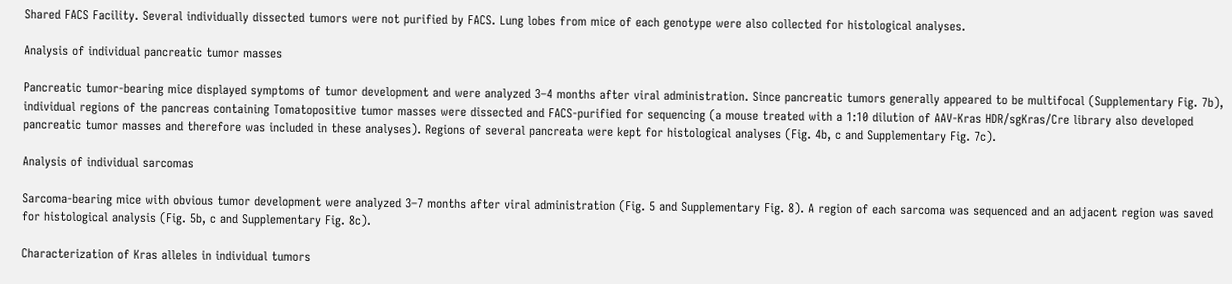Shared FACS Facility. Several individually dissected tumors were not purified by FACS. Lung lobes from mice of each genotype were also collected for histological analyses.

Analysis of individual pancreatic tumor masses

Pancreatic tumor-bearing mice displayed symptoms of tumor development and were analyzed 3–4 months after viral administration. Since pancreatic tumors generally appeared to be multifocal (Supplementary Fig. 7b), individual regions of the pancreas containing Tomatopositive tumor masses were dissected and FACS-purified for sequencing (a mouse treated with a 1:10 dilution of AAV-Kras HDR/sgKras/Cre library also developed pancreatic tumor masses and therefore was included in these analyses). Regions of several pancreata were kept for histological analyses (Fig. 4b, c and Supplementary Fig. 7c).

Analysis of individual sarcomas

Sarcoma-bearing mice with obvious tumor development were analyzed 3–7 months after viral administration (Fig. 5 and Supplementary Fig. 8). A region of each sarcoma was sequenced and an adjacent region was saved for histological analysis (Fig. 5b, c and Supplementary Fig. 8c).

Characterization of Kras alleles in individual tumors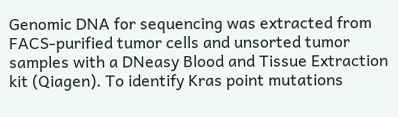Genomic DNA for sequencing was extracted from FACS-purified tumor cells and unsorted tumor samples with a DNeasy Blood and Tissue Extraction kit (Qiagen). To identify Kras point mutations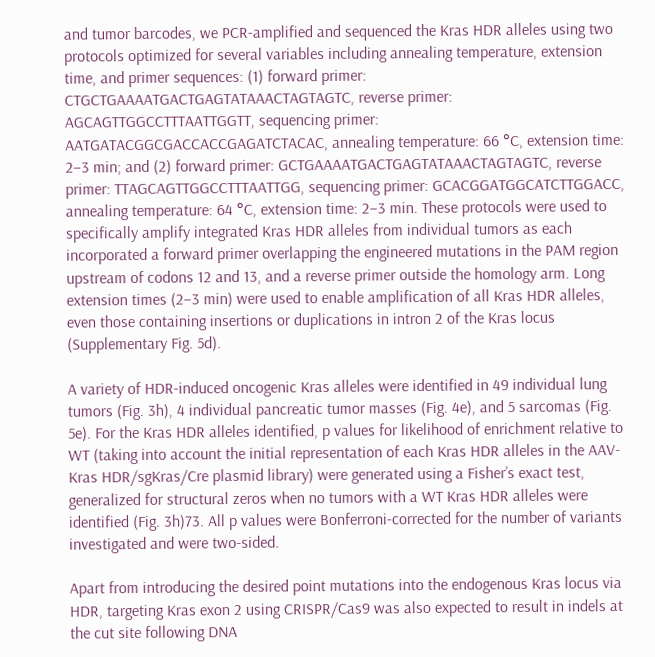and tumor barcodes, we PCR-amplified and sequenced the Kras HDR alleles using two protocols optimized for several variables including annealing temperature, extension time, and primer sequences: (1) forward primer: CTGCTGAAAATGACTGAGTATAAACTAGTAGTC, reverse primer: AGCAGTTGGCCTTTAATTGGTT, sequencing primer: AATGATACGGCGACCACCGAGATCTACAC, annealing temperature: 66 °C, extension time: 2–3 min; and (2) forward primer: GCTGAAAATGACTGAGTATAAACTAGTAGTC, reverse primer: TTAGCAGTTGGCCTTTAATTGG, sequencing primer: GCACGGATGGCATCTTGGACC, annealing temperature: 64 °C, extension time: 2–3 min. These protocols were used to specifically amplify integrated Kras HDR alleles from individual tumors as each incorporated a forward primer overlapping the engineered mutations in the PAM region upstream of codons 12 and 13, and a reverse primer outside the homology arm. Long extension times (2–3 min) were used to enable amplification of all Kras HDR alleles, even those containing insertions or duplications in intron 2 of the Kras locus (Supplementary Fig. 5d).

A variety of HDR-induced oncogenic Kras alleles were identified in 49 individual lung tumors (Fig. 3h), 4 individual pancreatic tumor masses (Fig. 4e), and 5 sarcomas (Fig. 5e). For the Kras HDR alleles identified, p values for likelihood of enrichment relative to WT (taking into account the initial representation of each Kras HDR alleles in the AAV-Kras HDR/sgKras/Cre plasmid library) were generated using a Fisher’s exact test, generalized for structural zeros when no tumors with a WT Kras HDR alleles were identified (Fig. 3h)73. All p values were Bonferroni-corrected for the number of variants investigated and were two-sided.

Apart from introducing the desired point mutations into the endogenous Kras locus via HDR, targeting Kras exon 2 using CRISPR/Cas9 was also expected to result in indels at the cut site following DNA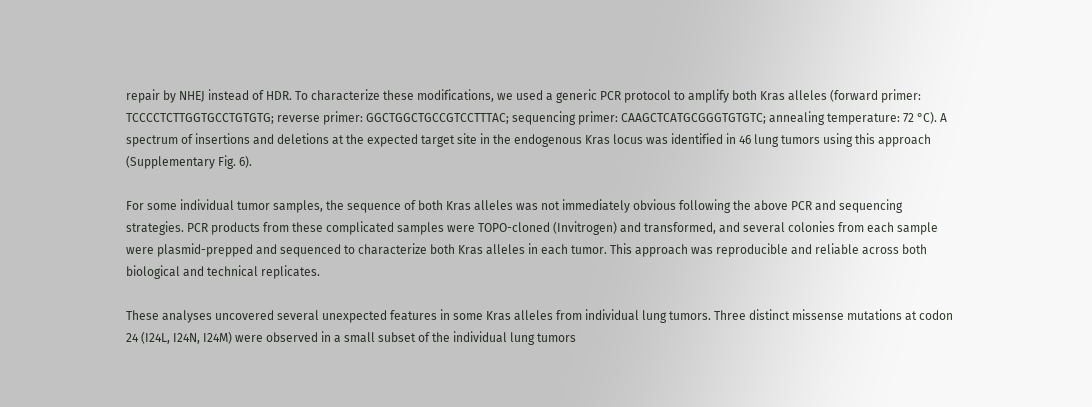repair by NHEJ instead of HDR. To characterize these modifications, we used a generic PCR protocol to amplify both Kras alleles (forward primer: TCCCCTCTTGGTGCCTGTGTG; reverse primer: GGCTGGCTGCCGTCCTTTAC; sequencing primer: CAAGCTCATGCGGGTGTGTC; annealing temperature: 72 °C). A spectrum of insertions and deletions at the expected target site in the endogenous Kras locus was identified in 46 lung tumors using this approach (Supplementary Fig. 6).

For some individual tumor samples, the sequence of both Kras alleles was not immediately obvious following the above PCR and sequencing strategies. PCR products from these complicated samples were TOPO-cloned (Invitrogen) and transformed, and several colonies from each sample were plasmid-prepped and sequenced to characterize both Kras alleles in each tumor. This approach was reproducible and reliable across both biological and technical replicates.

These analyses uncovered several unexpected features in some Kras alleles from individual lung tumors. Three distinct missense mutations at codon 24 (I24L, I24N, I24M) were observed in a small subset of the individual lung tumors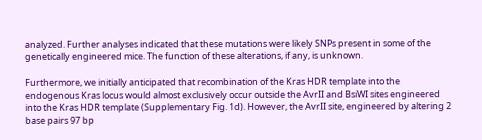analyzed. Further analyses indicated that these mutations were likely SNPs present in some of the genetically engineered mice. The function of these alterations, if any, is unknown.

Furthermore, we initially anticipated that recombination of the Kras HDR template into the endogenous Kras locus would almost exclusively occur outside the AvrII and BsiWI sites engineered into the Kras HDR template (Supplementary Fig. 1d). However, the AvrII site, engineered by altering 2 base pairs 97 bp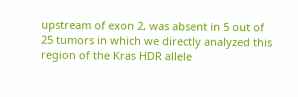upstream of exon 2, was absent in 5 out of 25 tumors in which we directly analyzed this region of the Kras HDR allele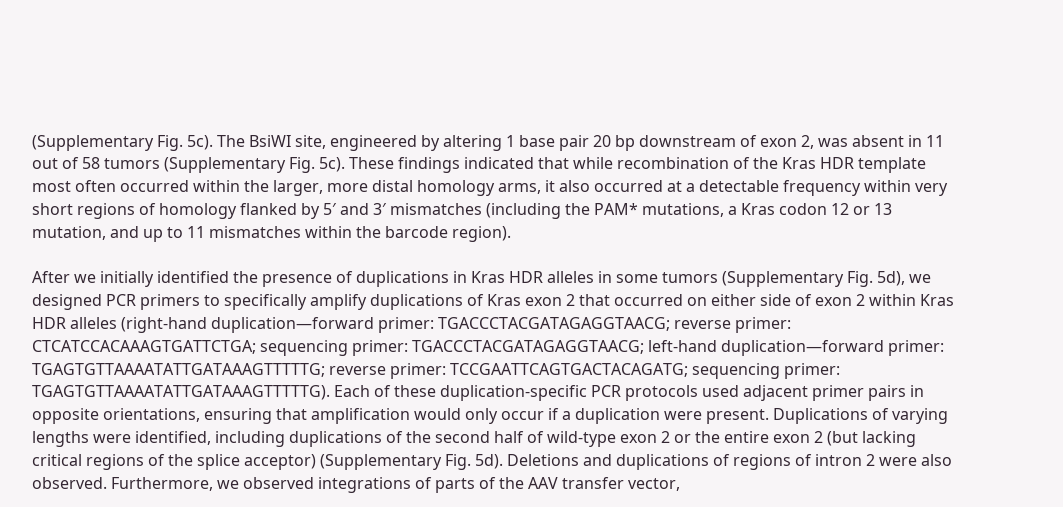(Supplementary Fig. 5c). The BsiWI site, engineered by altering 1 base pair 20 bp downstream of exon 2, was absent in 11 out of 58 tumors (Supplementary Fig. 5c). These findings indicated that while recombination of the Kras HDR template most often occurred within the larger, more distal homology arms, it also occurred at a detectable frequency within very short regions of homology flanked by 5′ and 3′ mismatches (including the PAM* mutations, a Kras codon 12 or 13 mutation, and up to 11 mismatches within the barcode region).

After we initially identified the presence of duplications in Kras HDR alleles in some tumors (Supplementary Fig. 5d), we designed PCR primers to specifically amplify duplications of Kras exon 2 that occurred on either side of exon 2 within Kras HDR alleles (right-hand duplication—forward primer: TGACCCTACGATAGAGGTAACG; reverse primer: CTCATCCACAAAGTGATTCTGA; sequencing primer: TGACCCTACGATAGAGGTAACG; left-hand duplication—forward primer: TGAGTGTTAAAATATTGATAAAGTTTTTG; reverse primer: TCCGAATTCAGTGACTACAGATG; sequencing primer: TGAGTGTTAAAATATTGATAAAGTTTTTG). Each of these duplication-specific PCR protocols used adjacent primer pairs in opposite orientations, ensuring that amplification would only occur if a duplication were present. Duplications of varying lengths were identified, including duplications of the second half of wild-type exon 2 or the entire exon 2 (but lacking critical regions of the splice acceptor) (Supplementary Fig. 5d). Deletions and duplications of regions of intron 2 were also observed. Furthermore, we observed integrations of parts of the AAV transfer vector,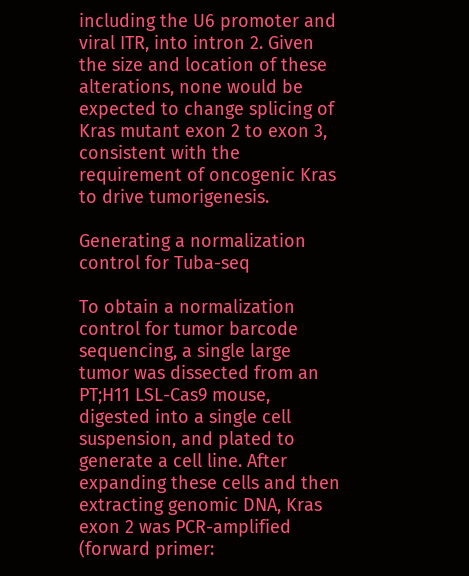including the U6 promoter and viral ITR, into intron 2. Given the size and location of these alterations, none would be expected to change splicing of Kras mutant exon 2 to exon 3, consistent with the requirement of oncogenic Kras to drive tumorigenesis.

Generating a normalization control for Tuba-seq

To obtain a normalization control for tumor barcode sequencing, a single large tumor was dissected from an PT;H11 LSL-Cas9 mouse, digested into a single cell suspension, and plated to generate a cell line. After expanding these cells and then extracting genomic DNA, Kras exon 2 was PCR-amplified (forward primer: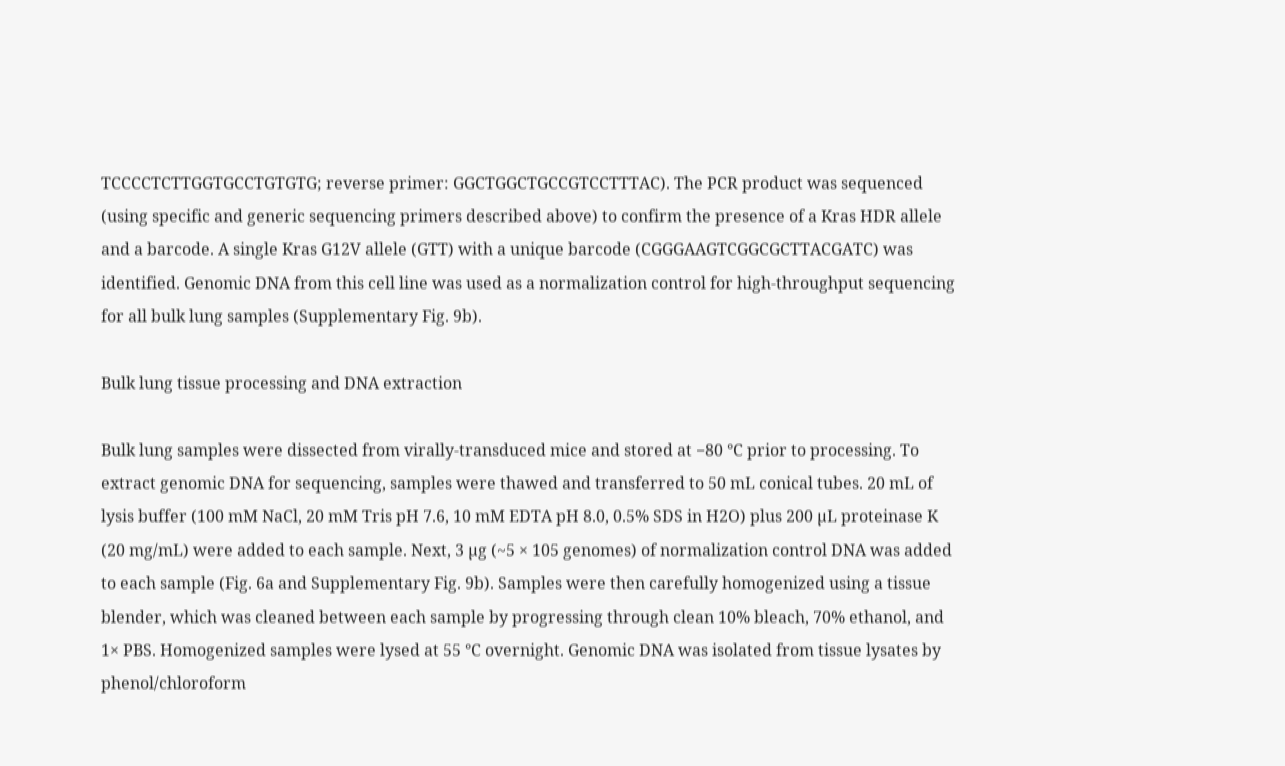TCCCCTCTTGGTGCCTGTGTG; reverse primer: GGCTGGCTGCCGTCCTTTAC). The PCR product was sequenced (using specific and generic sequencing primers described above) to confirm the presence of a Kras HDR allele and a barcode. A single Kras G12V allele (GTT) with a unique barcode (CGGGAAGTCGGCGCTTACGATC) was identified. Genomic DNA from this cell line was used as a normalization control for high-throughput sequencing for all bulk lung samples (Supplementary Fig. 9b).

Bulk lung tissue processing and DNA extraction

Bulk lung samples were dissected from virally-transduced mice and stored at −80 °C prior to processing. To extract genomic DNA for sequencing, samples were thawed and transferred to 50 mL conical tubes. 20 mL of lysis buffer (100 mM NaCl, 20 mM Tris pH 7.6, 10 mM EDTA pH 8.0, 0.5% SDS in H2O) plus 200 µL proteinase K (20 mg/mL) were added to each sample. Next, 3 µg (~5 × 105 genomes) of normalization control DNA was added to each sample (Fig. 6a and Supplementary Fig. 9b). Samples were then carefully homogenized using a tissue blender, which was cleaned between each sample by progressing through clean 10% bleach, 70% ethanol, and 1× PBS. Homogenized samples were lysed at 55 °C overnight. Genomic DNA was isolated from tissue lysates by phenol/chloroform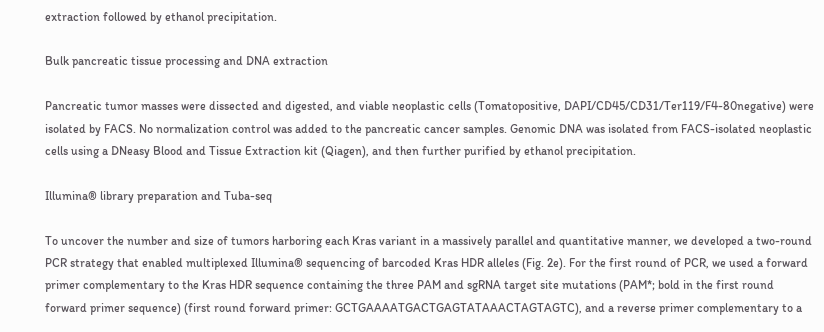extraction followed by ethanol precipitation.

Bulk pancreatic tissue processing and DNA extraction

Pancreatic tumor masses were dissected and digested, and viable neoplastic cells (Tomatopositive, DAPI/CD45/CD31/Ter119/F4-80negative) were isolated by FACS. No normalization control was added to the pancreatic cancer samples. Genomic DNA was isolated from FACS-isolated neoplastic cells using a DNeasy Blood and Tissue Extraction kit (Qiagen), and then further purified by ethanol precipitation.

Illumina® library preparation and Tuba-seq

To uncover the number and size of tumors harboring each Kras variant in a massively parallel and quantitative manner, we developed a two-round PCR strategy that enabled multiplexed Illumina® sequencing of barcoded Kras HDR alleles (Fig. 2e). For the first round of PCR, we used a forward primer complementary to the Kras HDR sequence containing the three PAM and sgRNA target site mutations (PAM*; bold in the first round forward primer sequence) (first round forward primer: GCTGAAAATGACTGAGTATAAACTAGTAGTC), and a reverse primer complementary to a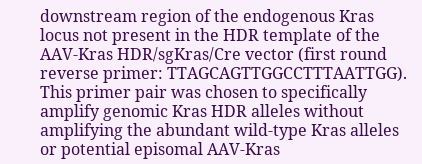downstream region of the endogenous Kras locus not present in the HDR template of the AAV-Kras HDR/sgKras/Cre vector (first round reverse primer: TTAGCAGTTGGCCTTTAATTGG). This primer pair was chosen to specifically amplify genomic Kras HDR alleles without amplifying the abundant wild-type Kras alleles or potential episomal AAV-Kras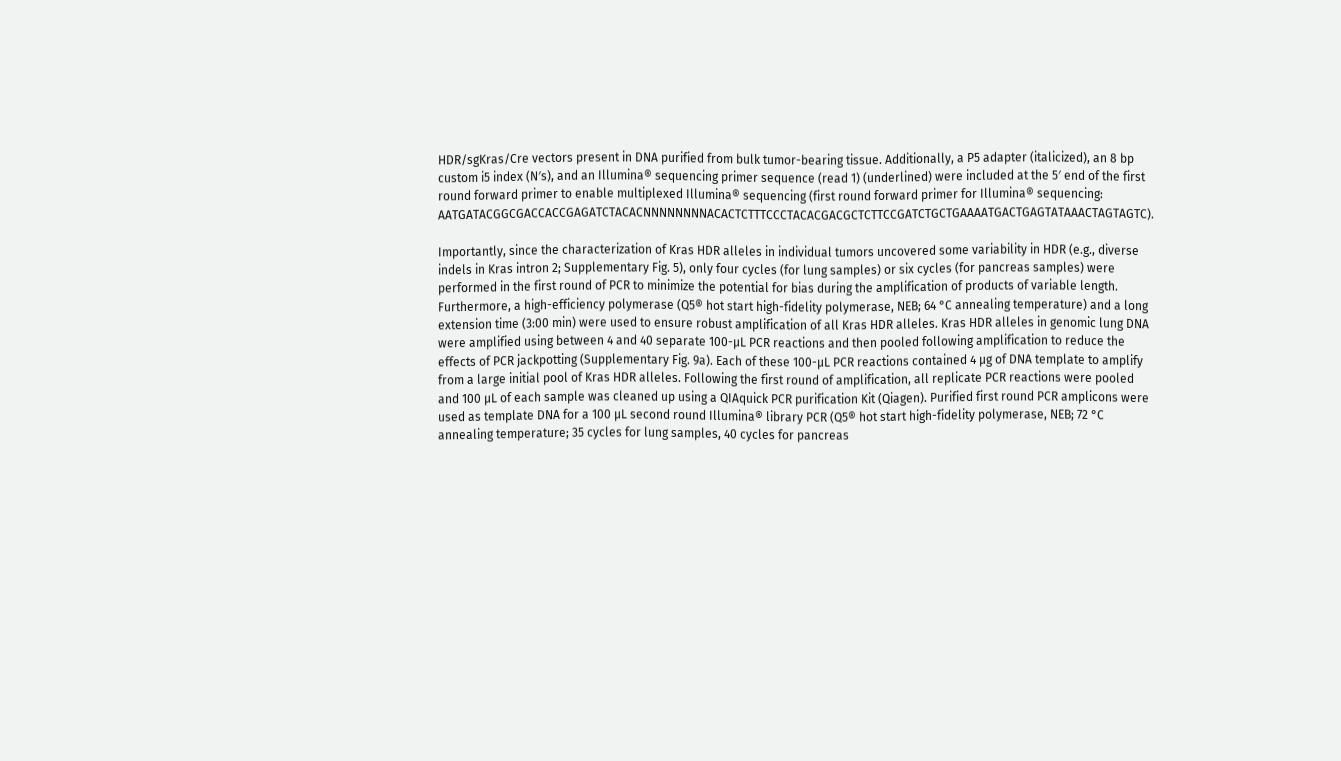HDR/sgKras/Cre vectors present in DNA purified from bulk tumor-bearing tissue. Additionally, a P5 adapter (italicized), an 8 bp custom i5 index (N′s), and an Illumina® sequencing primer sequence (read 1) (underlined) were included at the 5′ end of the first round forward primer to enable multiplexed Illumina® sequencing (first round forward primer for Illumina® sequencing: AATGATACGGCGACCACCGAGATCTACACNNNNNNNNACACTCTTTCCCTACACGACGCTCTTCCGATCTGCTGAAAATGACTGAGTATAAACTAGTAGTC).

Importantly, since the characterization of Kras HDR alleles in individual tumors uncovered some variability in HDR (e.g., diverse indels in Kras intron 2; Supplementary Fig. 5), only four cycles (for lung samples) or six cycles (for pancreas samples) were performed in the first round of PCR to minimize the potential for bias during the amplification of products of variable length. Furthermore, a high-efficiency polymerase (Q5® hot start high-fidelity polymerase, NEB; 64 °C annealing temperature) and a long extension time (3:00 min) were used to ensure robust amplification of all Kras HDR alleles. Kras HDR alleles in genomic lung DNA were amplified using between 4 and 40 separate 100-µL PCR reactions and then pooled following amplification to reduce the effects of PCR jackpotting (Supplementary Fig. 9a). Each of these 100-µL PCR reactions contained 4 µg of DNA template to amplify from a large initial pool of Kras HDR alleles. Following the first round of amplification, all replicate PCR reactions were pooled and 100 µL of each sample was cleaned up using a QIAquick PCR purification Kit (Qiagen). Purified first round PCR amplicons were used as template DNA for a 100 µL second round Illumina® library PCR (Q5® hot start high-fidelity polymerase, NEB; 72 °C annealing temperature; 35 cycles for lung samples, 40 cycles for pancreas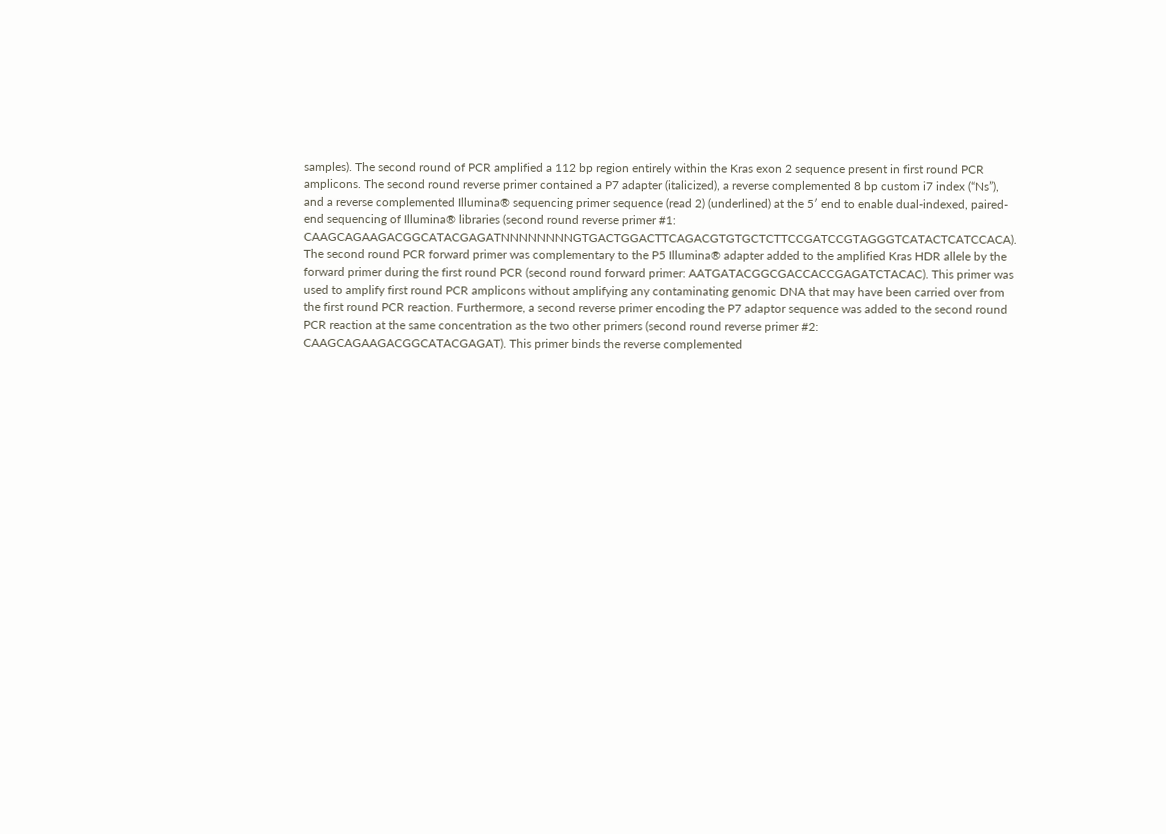samples). The second round of PCR amplified a 112 bp region entirely within the Kras exon 2 sequence present in first round PCR amplicons. The second round reverse primer contained a P7 adapter (italicized), a reverse complemented 8 bp custom i7 index (“Ns”), and a reverse complemented Illumina® sequencing primer sequence (read 2) (underlined) at the 5′ end to enable dual-indexed, paired-end sequencing of Illumina® libraries (second round reverse primer #1: CAAGCAGAAGACGGCATACGAGATNNNNNNNNGTGACTGGACTTCAGACGTGTGCTCTTCCGATCCGTAGGGTCATACTCATCCACA). The second round PCR forward primer was complementary to the P5 Illumina® adapter added to the amplified Kras HDR allele by the forward primer during the first round PCR (second round forward primer: AATGATACGGCGACCACCGAGATCTACAC). This primer was used to amplify first round PCR amplicons without amplifying any contaminating genomic DNA that may have been carried over from the first round PCR reaction. Furthermore, a second reverse primer encoding the P7 adaptor sequence was added to the second round PCR reaction at the same concentration as the two other primers (second round reverse primer #2: CAAGCAGAAGACGGCATACGAGAT). This primer binds the reverse complemented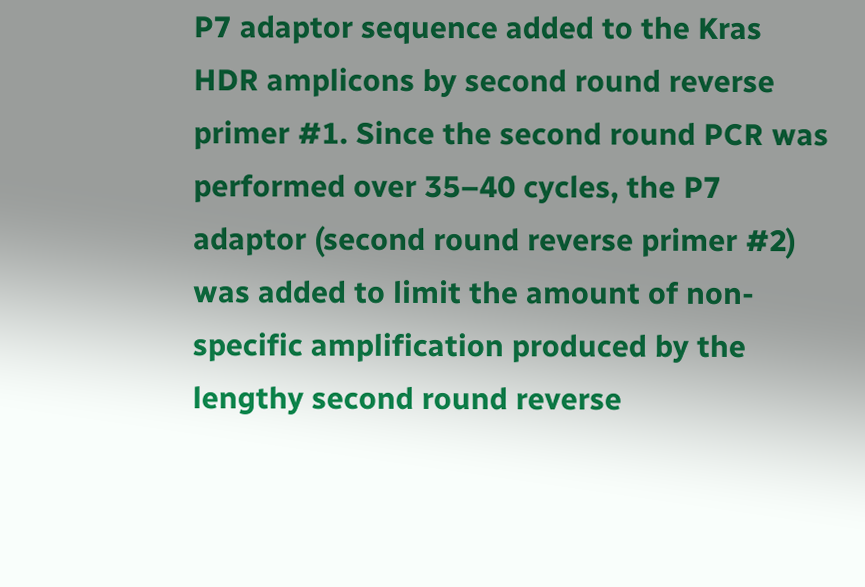P7 adaptor sequence added to the Kras HDR amplicons by second round reverse primer #1. Since the second round PCR was performed over 35–40 cycles, the P7 adaptor (second round reverse primer #2) was added to limit the amount of non-specific amplification produced by the lengthy second round reverse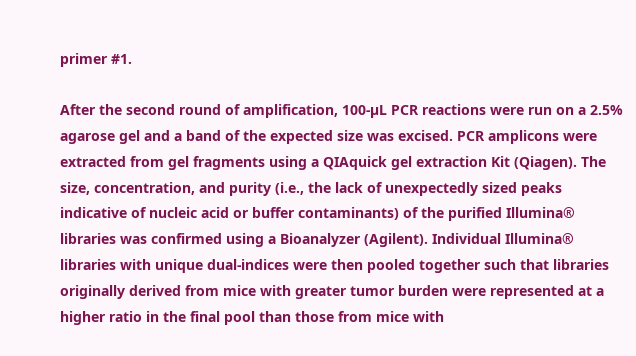primer #1.

After the second round of amplification, 100-µL PCR reactions were run on a 2.5% agarose gel and a band of the expected size was excised. PCR amplicons were extracted from gel fragments using a QIAquick gel extraction Kit (Qiagen). The size, concentration, and purity (i.e., the lack of unexpectedly sized peaks indicative of nucleic acid or buffer contaminants) of the purified Illumina® libraries was confirmed using a Bioanalyzer (Agilent). Individual Illumina® libraries with unique dual-indices were then pooled together such that libraries originally derived from mice with greater tumor burden were represented at a higher ratio in the final pool than those from mice with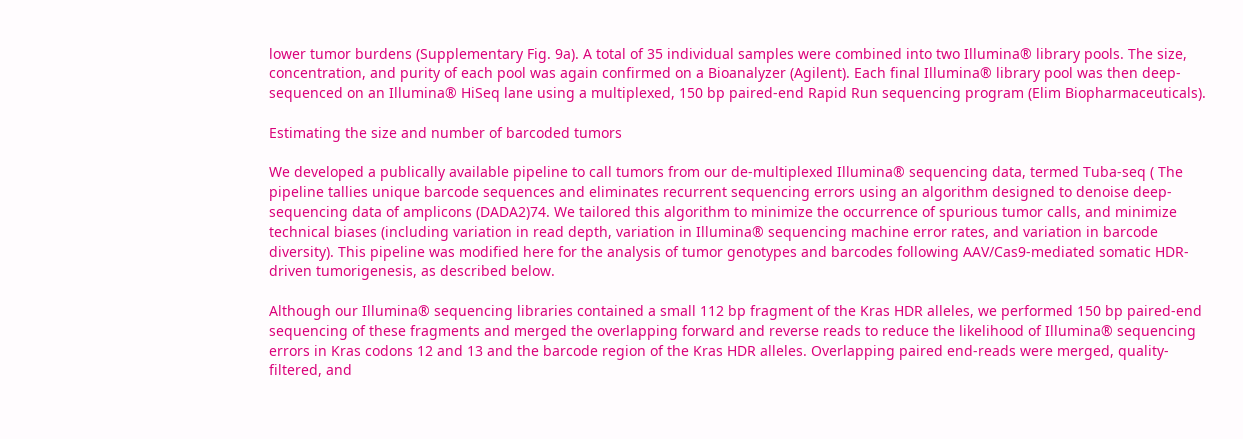lower tumor burdens (Supplementary Fig. 9a). A total of 35 individual samples were combined into two Illumina® library pools. The size, concentration, and purity of each pool was again confirmed on a Bioanalyzer (Agilent). Each final Illumina® library pool was then deep-sequenced on an Illumina® HiSeq lane using a multiplexed, 150 bp paired-end Rapid Run sequencing program (Elim Biopharmaceuticals).

Estimating the size and number of barcoded tumors

We developed a publically available pipeline to call tumors from our de-multiplexed Illumina® sequencing data, termed Tuba-seq ( The pipeline tallies unique barcode sequences and eliminates recurrent sequencing errors using an algorithm designed to denoise deep-sequencing data of amplicons (DADA2)74. We tailored this algorithm to minimize the occurrence of spurious tumor calls, and minimize technical biases (including variation in read depth, variation in Illumina® sequencing machine error rates, and variation in barcode diversity). This pipeline was modified here for the analysis of tumor genotypes and barcodes following AAV/Cas9-mediated somatic HDR-driven tumorigenesis, as described below.

Although our Illumina® sequencing libraries contained a small 112 bp fragment of the Kras HDR alleles, we performed 150 bp paired-end sequencing of these fragments and merged the overlapping forward and reverse reads to reduce the likelihood of Illumina® sequencing errors in Kras codons 12 and 13 and the barcode region of the Kras HDR alleles. Overlapping paired end-reads were merged, quality-filtered, and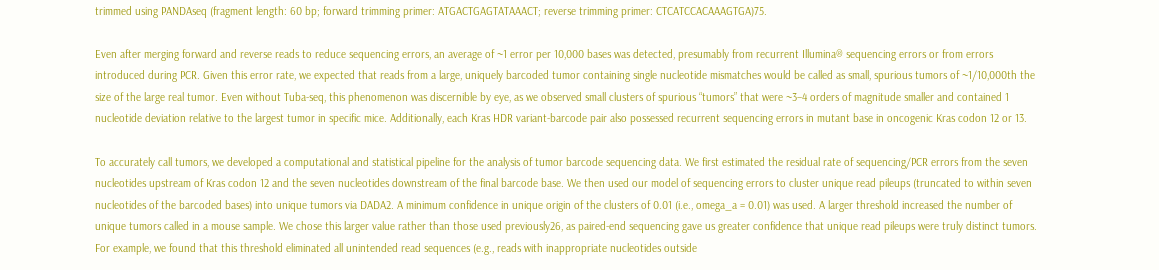trimmed using PANDAseq (fragment length: 60 bp; forward trimming primer: ATGACTGAGTATAAACT; reverse trimming primer: CTCATCCACAAAGTGA)75.

Even after merging forward and reverse reads to reduce sequencing errors, an average of ~1 error per 10,000 bases was detected, presumably from recurrent Illumina® sequencing errors or from errors introduced during PCR. Given this error rate, we expected that reads from a large, uniquely barcoded tumor containing single nucleotide mismatches would be called as small, spurious tumors of ~1/10,000th the size of the large real tumor. Even without Tuba-seq, this phenomenon was discernible by eye, as we observed small clusters of spurious “tumors” that were ~3–4 orders of magnitude smaller and contained 1 nucleotide deviation relative to the largest tumor in specific mice. Additionally, each Kras HDR variant-barcode pair also possessed recurrent sequencing errors in mutant base in oncogenic Kras codon 12 or 13.

To accurately call tumors, we developed a computational and statistical pipeline for the analysis of tumor barcode sequencing data. We first estimated the residual rate of sequencing/PCR errors from the seven nucleotides upstream of Kras codon 12 and the seven nucleotides downstream of the final barcode base. We then used our model of sequencing errors to cluster unique read pileups (truncated to within seven nucleotides of the barcoded bases) into unique tumors via DADA2. A minimum confidence in unique origin of the clusters of 0.01 (i.e., omega_a = 0.01) was used. A larger threshold increased the number of unique tumors called in a mouse sample. We chose this larger value rather than those used previously26, as paired-end sequencing gave us greater confidence that unique read pileups were truly distinct tumors. For example, we found that this threshold eliminated all unintended read sequences (e.g., reads with inappropriate nucleotides outside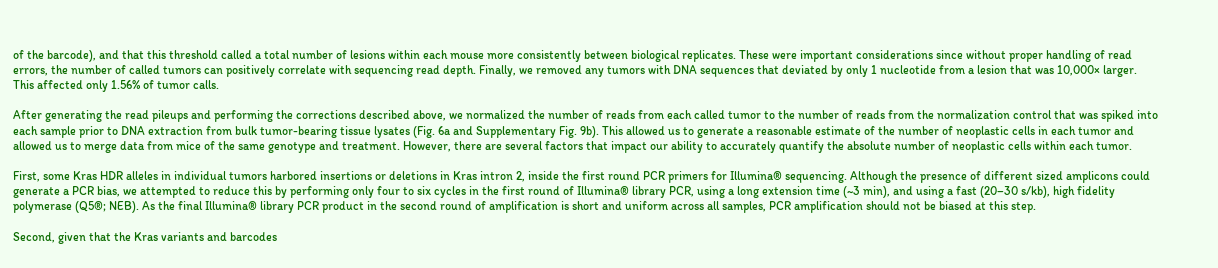of the barcode), and that this threshold called a total number of lesions within each mouse more consistently between biological replicates. These were important considerations since without proper handling of read errors, the number of called tumors can positively correlate with sequencing read depth. Finally, we removed any tumors with DNA sequences that deviated by only 1 nucleotide from a lesion that was 10,000× larger. This affected only 1.56% of tumor calls.

After generating the read pileups and performing the corrections described above, we normalized the number of reads from each called tumor to the number of reads from the normalization control that was spiked into each sample prior to DNA extraction from bulk tumor-bearing tissue lysates (Fig. 6a and Supplementary Fig. 9b). This allowed us to generate a reasonable estimate of the number of neoplastic cells in each tumor and allowed us to merge data from mice of the same genotype and treatment. However, there are several factors that impact our ability to accurately quantify the absolute number of neoplastic cells within each tumor.

First, some Kras HDR alleles in individual tumors harbored insertions or deletions in Kras intron 2, inside the first round PCR primers for Illumina® sequencing. Although the presence of different sized amplicons could generate a PCR bias, we attempted to reduce this by performing only four to six cycles in the first round of Illumina® library PCR, using a long extension time (~3 min), and using a fast (20–30 s/kb), high fidelity polymerase (Q5®; NEB). As the final Illumina® library PCR product in the second round of amplification is short and uniform across all samples, PCR amplification should not be biased at this step.

Second, given that the Kras variants and barcodes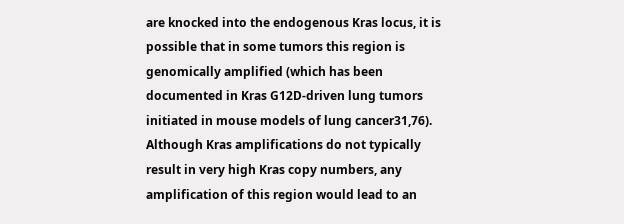are knocked into the endogenous Kras locus, it is possible that in some tumors this region is genomically amplified (which has been documented in Kras G12D-driven lung tumors initiated in mouse models of lung cancer31,76). Although Kras amplifications do not typically result in very high Kras copy numbers, any amplification of this region would lead to an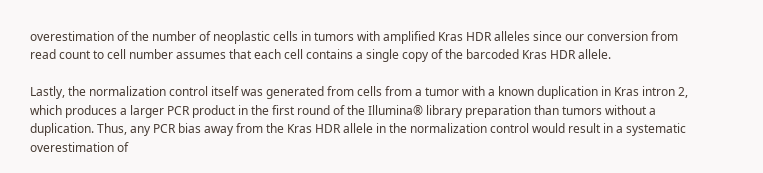overestimation of the number of neoplastic cells in tumors with amplified Kras HDR alleles since our conversion from read count to cell number assumes that each cell contains a single copy of the barcoded Kras HDR allele.

Lastly, the normalization control itself was generated from cells from a tumor with a known duplication in Kras intron 2, which produces a larger PCR product in the first round of the Illumina® library preparation than tumors without a duplication. Thus, any PCR bias away from the Kras HDR allele in the normalization control would result in a systematic overestimation of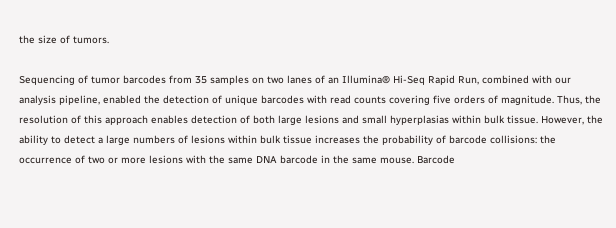the size of tumors.

Sequencing of tumor barcodes from 35 samples on two lanes of an Illumina® Hi-Seq Rapid Run, combined with our analysis pipeline, enabled the detection of unique barcodes with read counts covering five orders of magnitude. Thus, the resolution of this approach enables detection of both large lesions and small hyperplasias within bulk tissue. However, the ability to detect a large numbers of lesions within bulk tissue increases the probability of barcode collisions: the occurrence of two or more lesions with the same DNA barcode in the same mouse. Barcode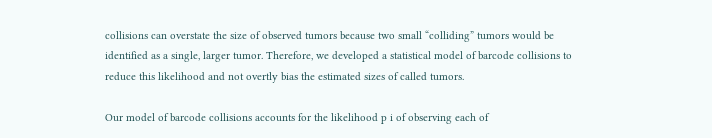collisions can overstate the size of observed tumors because two small “colliding” tumors would be identified as a single, larger tumor. Therefore, we developed a statistical model of barcode collisions to reduce this likelihood and not overtly bias the estimated sizes of called tumors.

Our model of barcode collisions accounts for the likelihood p i of observing each of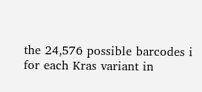the 24,576 possible barcodes i for each Kras variant in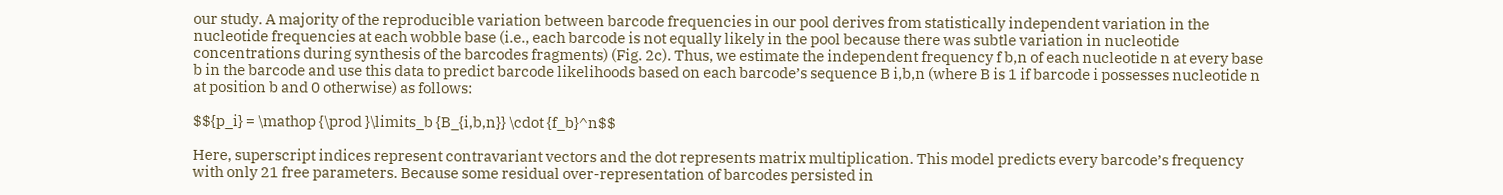our study. A majority of the reproducible variation between barcode frequencies in our pool derives from statistically independent variation in the nucleotide frequencies at each wobble base (i.e., each barcode is not equally likely in the pool because there was subtle variation in nucleotide concentrations during synthesis of the barcodes fragments) (Fig. 2c). Thus, we estimate the independent frequency f b,n of each nucleotide n at every base b in the barcode and use this data to predict barcode likelihoods based on each barcode’s sequence B i,b,n (where B is 1 if barcode i possesses nucleotide n at position b and 0 otherwise) as follows:

$${p_i} = \mathop {\prod }\limits_b {B_{i,b,n}} \cdot {f_b}^n$$

Here, superscript indices represent contravariant vectors and the dot represents matrix multiplication. This model predicts every barcode’s frequency with only 21 free parameters. Because some residual over-representation of barcodes persisted in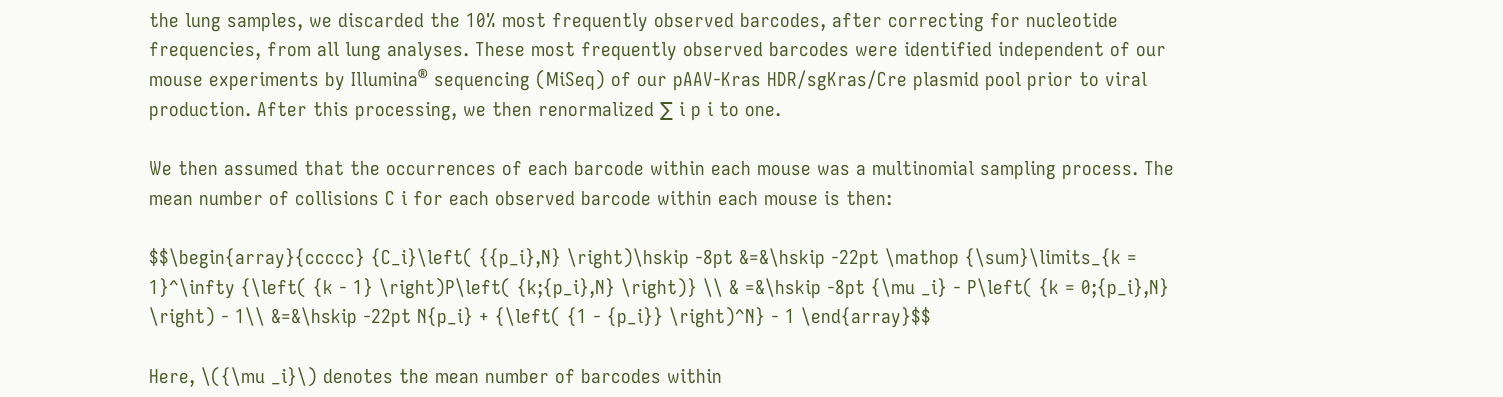the lung samples, we discarded the 10% most frequently observed barcodes, after correcting for nucleotide frequencies, from all lung analyses. These most frequently observed barcodes were identified independent of our mouse experiments by Illumina® sequencing (MiSeq) of our pAAV-Kras HDR/sgKras/Cre plasmid pool prior to viral production. After this processing, we then renormalized ∑ i p i to one.

We then assumed that the occurrences of each barcode within each mouse was a multinomial sampling process. The mean number of collisions C i for each observed barcode within each mouse is then:

$$\begin{array}{ccccc} {C_i}\left( {{p_i},N} \right)\hskip -8pt &=&\hskip -22pt \mathop {\sum}\limits_{k = 1}^\infty {\left( {k - 1} \right)P\left( {k;{p_i},N} \right)} \\ & =&\hskip -8pt {\mu _i} - P\left( {k = 0;{p_i},N} \right) - 1\\ &=&\hskip -22pt N{p_i} + {\left( {1 - {p_i}} \right)^N} - 1 \end{array}$$

Here, \({\mu _i}\) denotes the mean number of barcodes within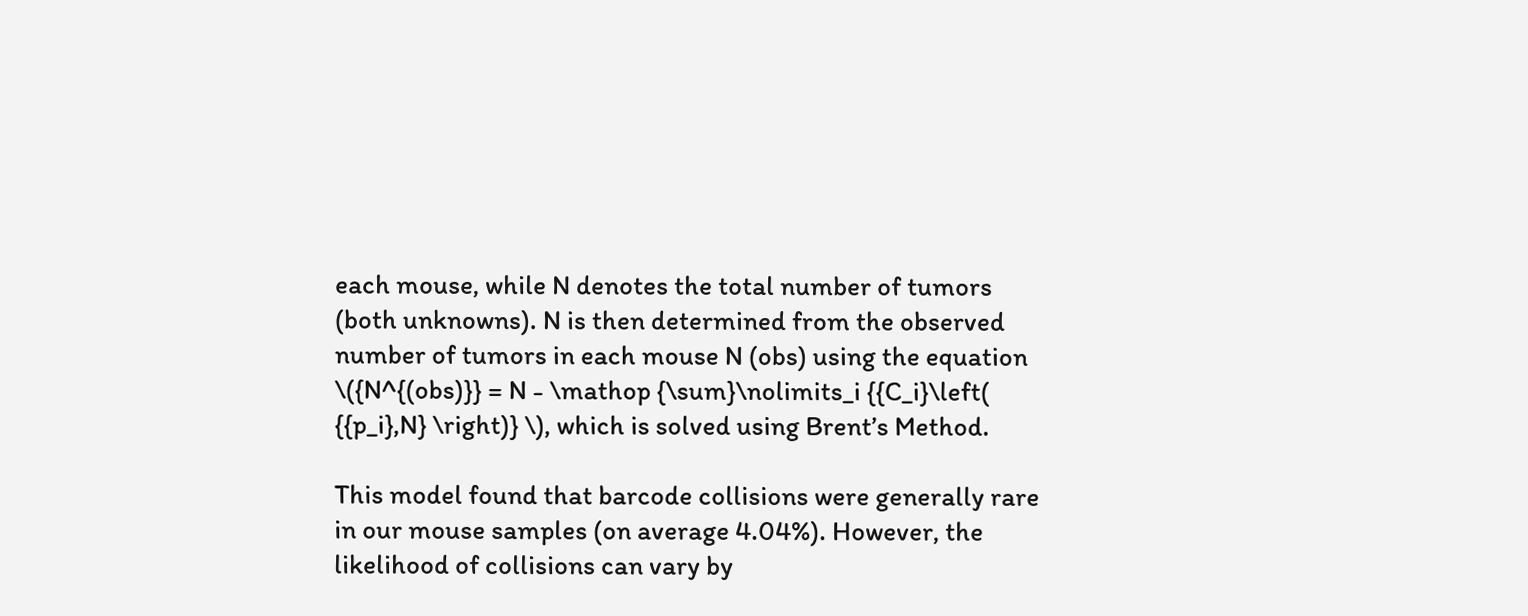each mouse, while N denotes the total number of tumors (both unknowns). N is then determined from the observed number of tumors in each mouse N (obs) using the equation \({N^{(obs)}} = N - \mathop {\sum}\nolimits_i {{C_i}\left( {{p_i},N} \right)} \), which is solved using Brent’s Method.

This model found that barcode collisions were generally rare in our mouse samples (on average 4.04%). However, the likelihood of collisions can vary by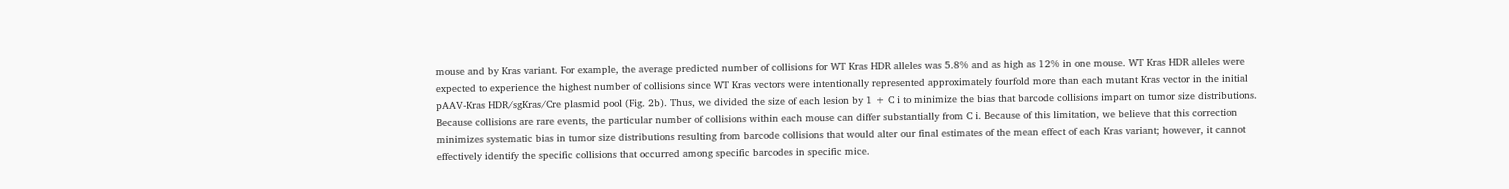mouse and by Kras variant. For example, the average predicted number of collisions for WT Kras HDR alleles was 5.8% and as high as 12% in one mouse. WT Kras HDR alleles were expected to experience the highest number of collisions since WT Kras vectors were intentionally represented approximately fourfold more than each mutant Kras vector in the initial pAAV-Kras HDR/sgKras/Cre plasmid pool (Fig. 2b). Thus, we divided the size of each lesion by 1 + C i to minimize the bias that barcode collisions impart on tumor size distributions. Because collisions are rare events, the particular number of collisions within each mouse can differ substantially from C i. Because of this limitation, we believe that this correction minimizes systematic bias in tumor size distributions resulting from barcode collisions that would alter our final estimates of the mean effect of each Kras variant; however, it cannot effectively identify the specific collisions that occurred among specific barcodes in specific mice.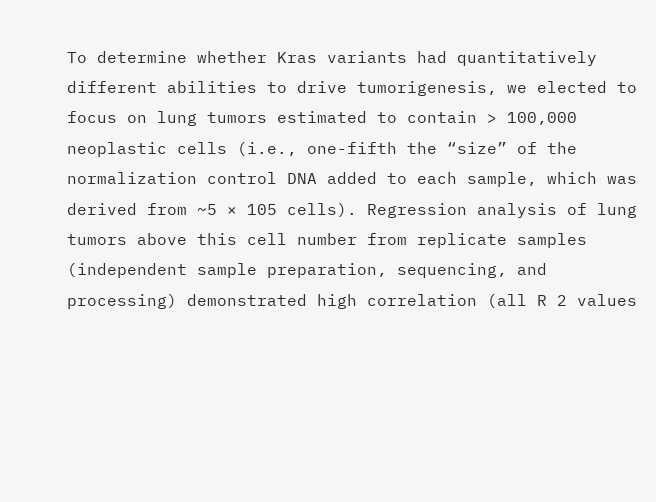To determine whether Kras variants had quantitatively different abilities to drive tumorigenesis, we elected to focus on lung tumors estimated to contain > 100,000 neoplastic cells (i.e., one-fifth the “size” of the normalization control DNA added to each sample, which was derived from ~5 × 105 cells). Regression analysis of lung tumors above this cell number from replicate samples (independent sample preparation, sequencing, and processing) demonstrated high correlation (all R 2 values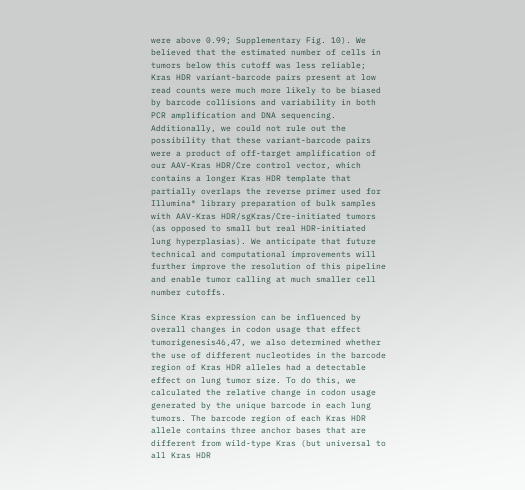were above 0.99; Supplementary Fig. 10). We believed that the estimated number of cells in tumors below this cutoff was less reliable; Kras HDR variant-barcode pairs present at low read counts were much more likely to be biased by barcode collisions and variability in both PCR amplification and DNA sequencing. Additionally, we could not rule out the possibility that these variant-barcode pairs were a product of off-target amplification of our AAV-Kras HDR/Cre control vector, which contains a longer Kras HDR template that partially overlaps the reverse primer used for Illumina® library preparation of bulk samples with AAV-Kras HDR/sgKras/Cre-initiated tumors (as opposed to small but real HDR-initiated lung hyperplasias). We anticipate that future technical and computational improvements will further improve the resolution of this pipeline and enable tumor calling at much smaller cell number cutoffs.

Since Kras expression can be influenced by overall changes in codon usage that effect tumorigenesis46,47, we also determined whether the use of different nucleotides in the barcode region of Kras HDR alleles had a detectable effect on lung tumor size. To do this, we calculated the relative change in codon usage generated by the unique barcode in each lung tumors. The barcode region of each Kras HDR allele contains three anchor bases that are different from wild-type Kras (but universal to all Kras HDR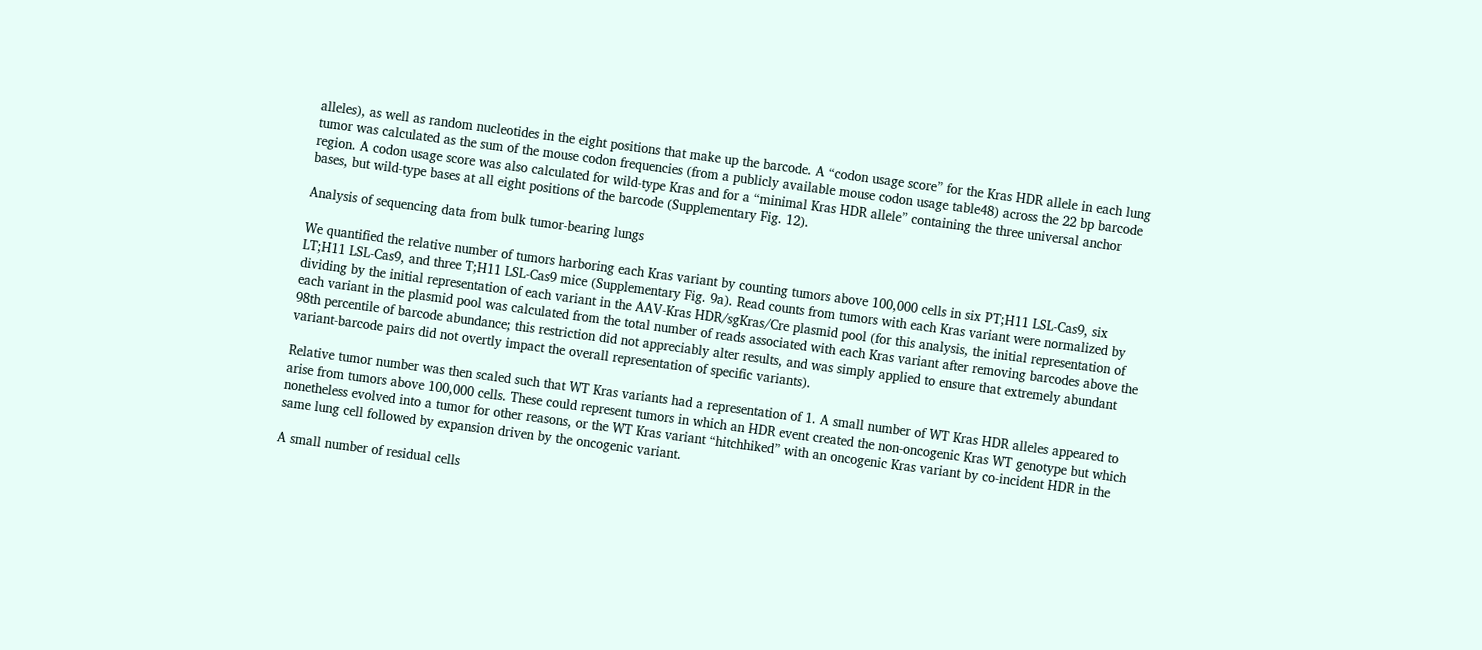alleles), as well as random nucleotides in the eight positions that make up the barcode. A “codon usage score” for the Kras HDR allele in each lung tumor was calculated as the sum of the mouse codon frequencies (from a publicly available mouse codon usage table48) across the 22 bp barcode region. A codon usage score was also calculated for wild-type Kras and for a “minimal Kras HDR allele” containing the three universal anchor bases, but wild-type bases at all eight positions of the barcode (Supplementary Fig. 12).

Analysis of sequencing data from bulk tumor-bearing lungs

We quantified the relative number of tumors harboring each Kras variant by counting tumors above 100,000 cells in six PT;H11 LSL-Cas9, six LT;H11 LSL-Cas9, and three T;H11 LSL-Cas9 mice (Supplementary Fig. 9a). Read counts from tumors with each Kras variant were normalized by dividing by the initial representation of each variant in the AAV-Kras HDR/sgKras/Cre plasmid pool (for this analysis, the initial representation of each variant in the plasmid pool was calculated from the total number of reads associated with each Kras variant after removing barcodes above the 98th percentile of barcode abundance; this restriction did not appreciably alter results, and was simply applied to ensure that extremely abundant variant-barcode pairs did not overtly impact the overall representation of specific variants).

Relative tumor number was then scaled such that WT Kras variants had a representation of 1. A small number of WT Kras HDR alleles appeared to arise from tumors above 100,000 cells. These could represent tumors in which an HDR event created the non-oncogenic Kras WT genotype but which nonetheless evolved into a tumor for other reasons, or the WT Kras variant “hitchhiked” with an oncogenic Kras variant by co-incident HDR in the same lung cell followed by expansion driven by the oncogenic variant.

A small number of residual cells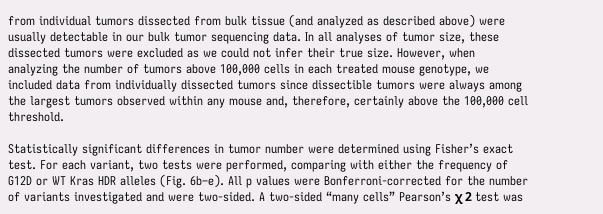from individual tumors dissected from bulk tissue (and analyzed as described above) were usually detectable in our bulk tumor sequencing data. In all analyses of tumor size, these dissected tumors were excluded as we could not infer their true size. However, when analyzing the number of tumors above 100,000 cells in each treated mouse genotype, we included data from individually dissected tumors since dissectible tumors were always among the largest tumors observed within any mouse and, therefore, certainly above the 100,000 cell threshold.

Statistically significant differences in tumor number were determined using Fisher’s exact test. For each variant, two tests were performed, comparing with either the frequency of G12D or WT Kras HDR alleles (Fig. 6b–e). All p values were Bonferroni-corrected for the number of variants investigated and were two-sided. A two-sided “many cells” Pearson’s χ 2 test was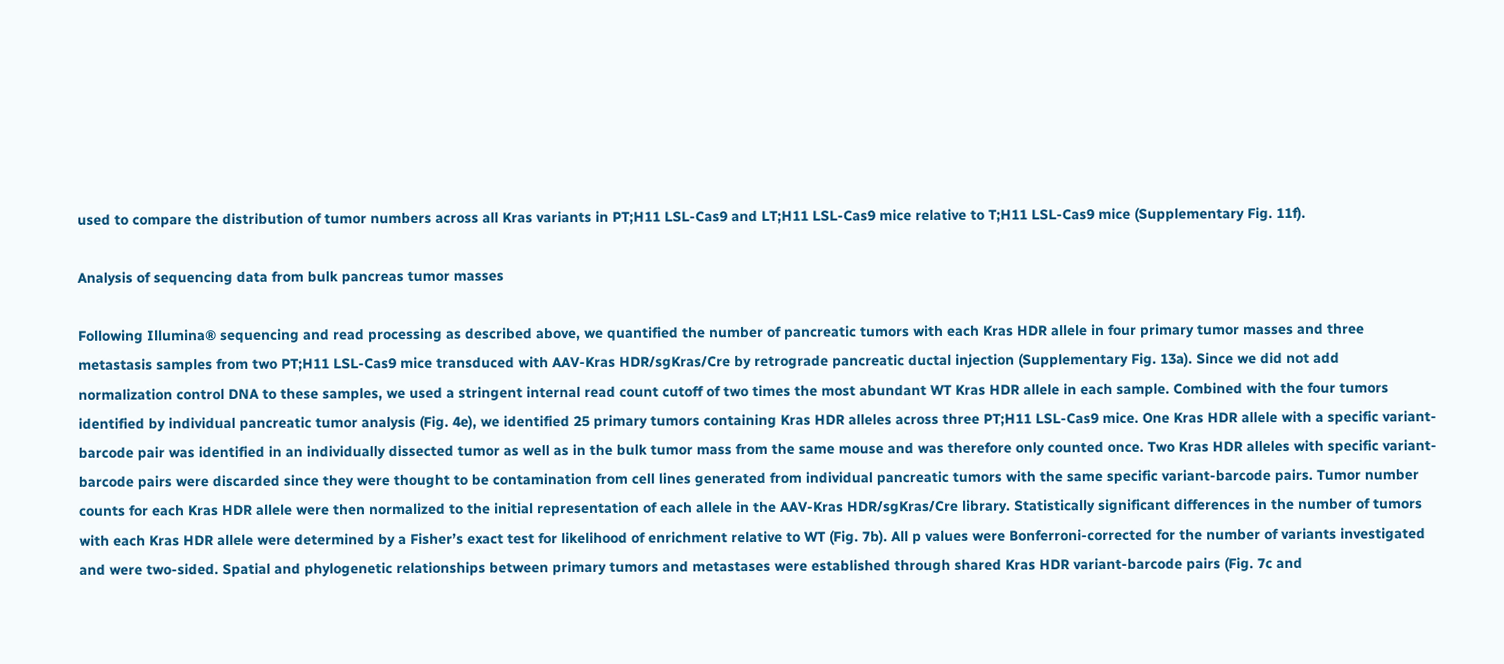used to compare the distribution of tumor numbers across all Kras variants in PT;H11 LSL-Cas9 and LT;H11 LSL-Cas9 mice relative to T;H11 LSL-Cas9 mice (Supplementary Fig. 11f).

Analysis of sequencing data from bulk pancreas tumor masses

Following Illumina® sequencing and read processing as described above, we quantified the number of pancreatic tumors with each Kras HDR allele in four primary tumor masses and three metastasis samples from two PT;H11 LSL-Cas9 mice transduced with AAV-Kras HDR/sgKras/Cre by retrograde pancreatic ductal injection (Supplementary Fig. 13a). Since we did not add normalization control DNA to these samples, we used a stringent internal read count cutoff of two times the most abundant WT Kras HDR allele in each sample. Combined with the four tumors identified by individual pancreatic tumor analysis (Fig. 4e), we identified 25 primary tumors containing Kras HDR alleles across three PT;H11 LSL-Cas9 mice. One Kras HDR allele with a specific variant-barcode pair was identified in an individually dissected tumor as well as in the bulk tumor mass from the same mouse and was therefore only counted once. Two Kras HDR alleles with specific variant-barcode pairs were discarded since they were thought to be contamination from cell lines generated from individual pancreatic tumors with the same specific variant-barcode pairs. Tumor number counts for each Kras HDR allele were then normalized to the initial representation of each allele in the AAV-Kras HDR/sgKras/Cre library. Statistically significant differences in the number of tumors with each Kras HDR allele were determined by a Fisher’s exact test for likelihood of enrichment relative to WT (Fig. 7b). All p values were Bonferroni-corrected for the number of variants investigated and were two-sided. Spatial and phylogenetic relationships between primary tumors and metastases were established through shared Kras HDR variant-barcode pairs (Fig. 7c and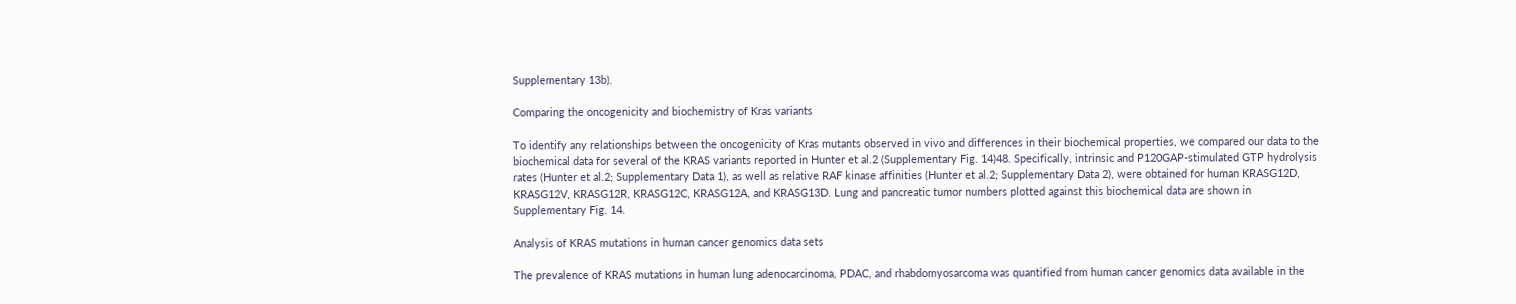Supplementary 13b).

Comparing the oncogenicity and biochemistry of Kras variants

To identify any relationships between the oncogenicity of Kras mutants observed in vivo and differences in their biochemical properties, we compared our data to the biochemical data for several of the KRAS variants reported in Hunter et al.2 (Supplementary Fig. 14)48. Specifically, intrinsic and P120GAP-stimulated GTP hydrolysis rates (Hunter et al.2; Supplementary Data 1), as well as relative RAF kinase affinities (Hunter et al.2; Supplementary Data 2), were obtained for human KRASG12D, KRASG12V, KRASG12R, KRASG12C, KRASG12A, and KRASG13D. Lung and pancreatic tumor numbers plotted against this biochemical data are shown in Supplementary Fig. 14.

Analysis of KRAS mutations in human cancer genomics data sets

The prevalence of KRAS mutations in human lung adenocarcinoma, PDAC, and rhabdomyosarcoma was quantified from human cancer genomics data available in the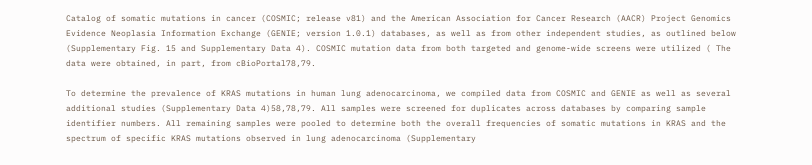Catalog of somatic mutations in cancer (COSMIC; release v81) and the American Association for Cancer Research (AACR) Project Genomics Evidence Neoplasia Information Exchange (GENIE; version 1.0.1) databases, as well as from other independent studies, as outlined below (Supplementary Fig. 15 and Supplementary Data 4). COSMIC mutation data from both targeted and genome-wide screens were utilized ( The data were obtained, in part, from cBioPortal78,79.

To determine the prevalence of KRAS mutations in human lung adenocarcinoma, we compiled data from COSMIC and GENIE as well as several additional studies (Supplementary Data 4)58,78,79. All samples were screened for duplicates across databases by comparing sample identifier numbers. All remaining samples were pooled to determine both the overall frequencies of somatic mutations in KRAS and the spectrum of specific KRAS mutations observed in lung adenocarcinoma (Supplementary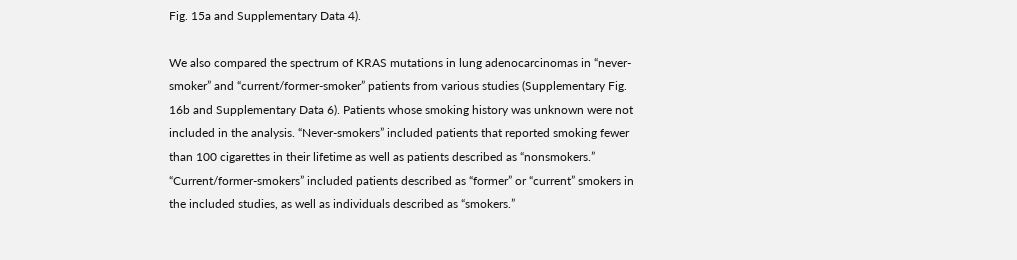Fig. 15a and Supplementary Data 4).

We also compared the spectrum of KRAS mutations in lung adenocarcinomas in “never-smoker” and “current/former-smoker” patients from various studies (Supplementary Fig. 16b and Supplementary Data 6). Patients whose smoking history was unknown were not included in the analysis. “Never-smokers” included patients that reported smoking fewer than 100 cigarettes in their lifetime as well as patients described as “nonsmokers.” “Current/former-smokers” included patients described as “former” or “current” smokers in the included studies, as well as individuals described as “smokers.”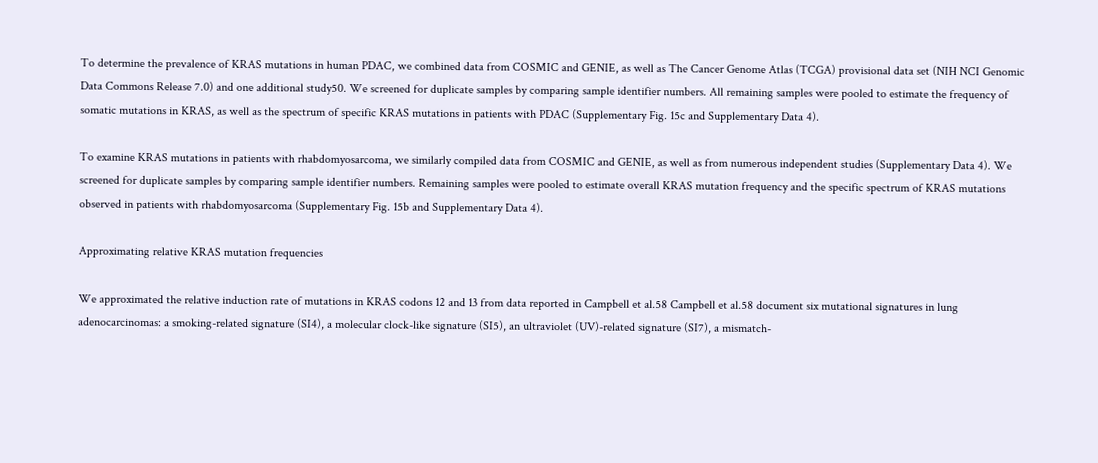To determine the prevalence of KRAS mutations in human PDAC, we combined data from COSMIC and GENIE, as well as The Cancer Genome Atlas (TCGA) provisional data set (NIH NCI Genomic Data Commons Release 7.0) and one additional study50. We screened for duplicate samples by comparing sample identifier numbers. All remaining samples were pooled to estimate the frequency of somatic mutations in KRAS, as well as the spectrum of specific KRAS mutations in patients with PDAC (Supplementary Fig. 15c and Supplementary Data 4).

To examine KRAS mutations in patients with rhabdomyosarcoma, we similarly compiled data from COSMIC and GENIE, as well as from numerous independent studies (Supplementary Data 4). We screened for duplicate samples by comparing sample identifier numbers. Remaining samples were pooled to estimate overall KRAS mutation frequency and the specific spectrum of KRAS mutations observed in patients with rhabdomyosarcoma (Supplementary Fig. 15b and Supplementary Data 4).

Approximating relative KRAS mutation frequencies

We approximated the relative induction rate of mutations in KRAS codons 12 and 13 from data reported in Campbell et al.58 Campbell et al.58 document six mutational signatures in lung adenocarcinomas: a smoking-related signature (SI4), a molecular clock-like signature (SI5), an ultraviolet (UV)-related signature (SI7), a mismatch-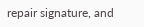repair signature, and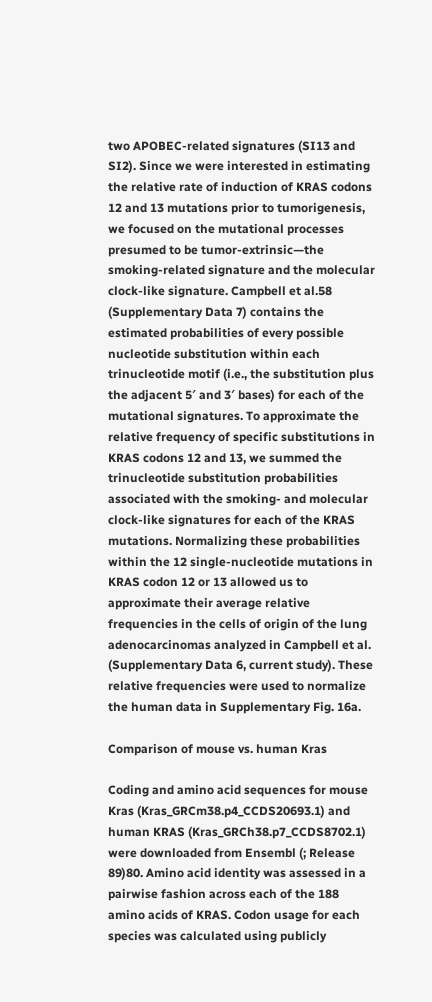two APOBEC-related signatures (SI13 and SI2). Since we were interested in estimating the relative rate of induction of KRAS codons 12 and 13 mutations prior to tumorigenesis, we focused on the mutational processes presumed to be tumor-extrinsic—the smoking-related signature and the molecular clock-like signature. Campbell et al.58 (Supplementary Data 7) contains the estimated probabilities of every possible nucleotide substitution within each trinucleotide motif (i.e., the substitution plus the adjacent 5′ and 3′ bases) for each of the mutational signatures. To approximate the relative frequency of specific substitutions in KRAS codons 12 and 13, we summed the trinucleotide substitution probabilities associated with the smoking- and molecular clock-like signatures for each of the KRAS mutations. Normalizing these probabilities within the 12 single-nucleotide mutations in KRAS codon 12 or 13 allowed us to approximate their average relative frequencies in the cells of origin of the lung adenocarcinomas analyzed in Campbell et al. (Supplementary Data 6, current study). These relative frequencies were used to normalize the human data in Supplementary Fig. 16a.

Comparison of mouse vs. human Kras

Coding and amino acid sequences for mouse Kras (Kras_GRCm38.p4_CCDS20693.1) and human KRAS (Kras_GRCh38.p7_CCDS8702.1) were downloaded from Ensembl (; Release 89)80. Amino acid identity was assessed in a pairwise fashion across each of the 188 amino acids of KRAS. Codon usage for each species was calculated using publicly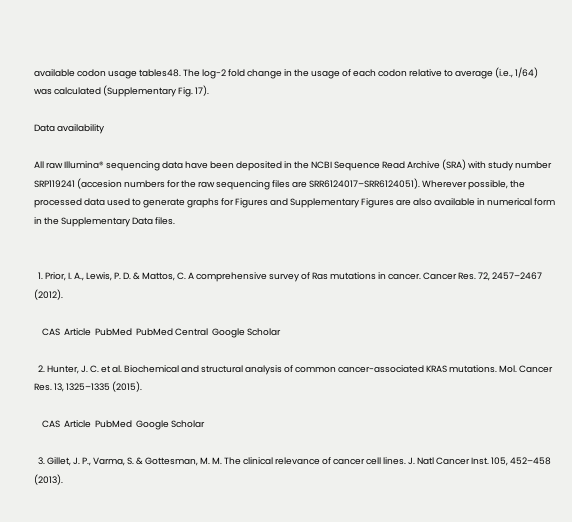available codon usage tables48. The log-2 fold change in the usage of each codon relative to average (i.e., 1/64) was calculated (Supplementary Fig. 17).

Data availability

All raw Illumina® sequencing data have been deposited in the NCBI Sequence Read Archive (SRA) with study number SRP119241 (accesion numbers for the raw sequencing files are SRR6124017–SRR6124051). Wherever possible, the processed data used to generate graphs for Figures and Supplementary Figures are also available in numerical form in the Supplementary Data files.


  1. Prior, I. A., Lewis, P. D. & Mattos, C. A comprehensive survey of Ras mutations in cancer. Cancer Res. 72, 2457–2467 (2012).

    CAS  Article  PubMed  PubMed Central  Google Scholar

  2. Hunter, J. C. et al. Biochemical and structural analysis of common cancer-associated KRAS mutations. Mol. Cancer Res. 13, 1325–1335 (2015).

    CAS  Article  PubMed  Google Scholar

  3. Gillet, J. P., Varma, S. & Gottesman, M. M. The clinical relevance of cancer cell lines. J. Natl Cancer Inst. 105, 452–458 (2013).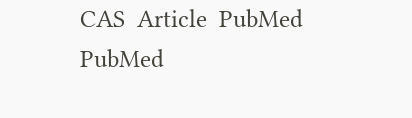CAS  Article  PubMed  PubMed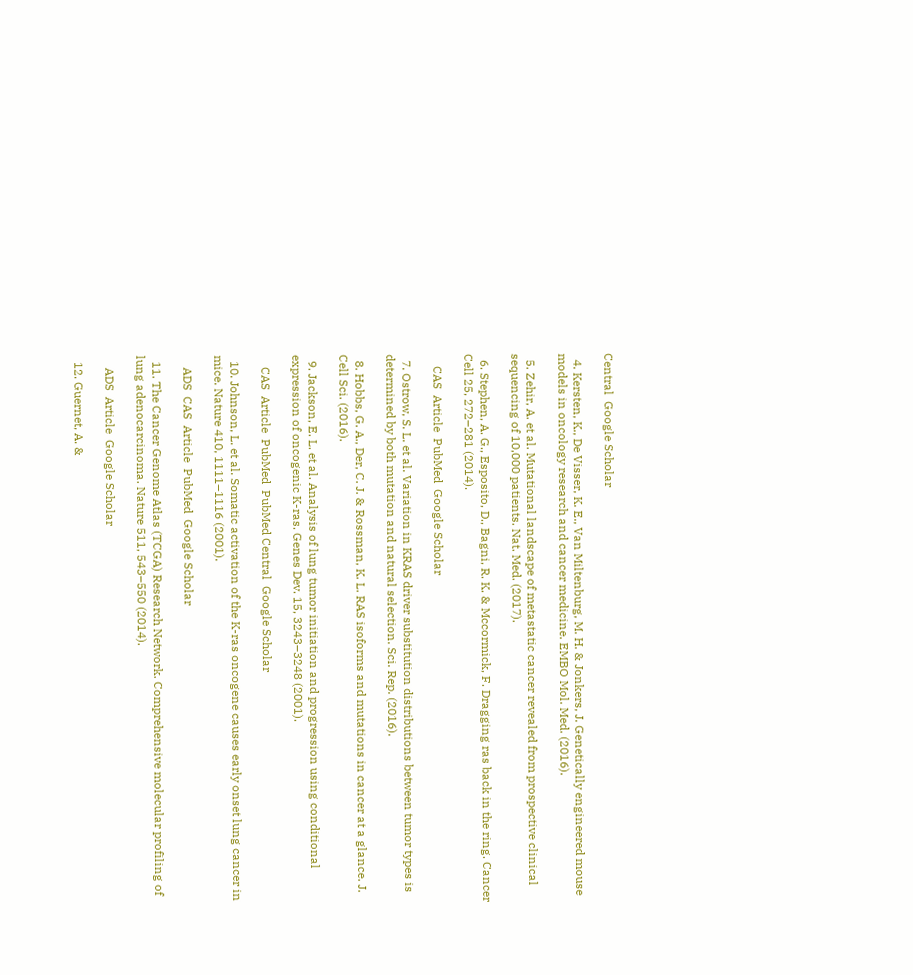Central  Google Scholar

  4. Kersten, K., De Visser, K. E., Van Miltenburg, M. H. & Jonkers, J. Genetically engineered mouse models in oncology research and cancer medicine. EMBO Mol. Med. (2016).

  5. Zehir, A. et al. Mutational landscape of metastatic cancer revealed from prospective clinical sequencing of 10,000 patients. Nat. Med. (2017).

  6. Stephen, A. G., Esposito, D., Bagni, R. K. & Mccormick, F. Dragging ras back in the ring. Cancer Cell 25, 272–281 (2014).

    CAS  Article  PubMed  Google Scholar

  7. Ostrow, S. L. et al. Variation in KRAS driver substitution distributions between tumor types is determined by both mutation and natural selection. Sci. Rep. (2016).

  8. Hobbs, G. A., Der, C. J. & Rossman, K. L. RAS isoforms and mutations in cancer at a glance. J. Cell Sci. (2016).

  9. Jackson, E. L. et al. Analysis of lung tumor initiation and progression using conditional expression of oncogenic K-ras. Genes Dev. 15, 3243–3248 (2001).

    CAS  Article  PubMed  PubMed Central  Google Scholar

  10. Johnson, L. et al. Somatic activation of the K-ras oncogene causes early onset lung cancer in mice. Nature 410, 1111–1116 (2001).

    ADS  CAS  Article  PubMed  Google Scholar

  11. The Cancer Genome Atlas (TCGA) Research Network. Comprehensive molecular profiling of lung adenocarcinoma. Nature 511, 543–550 (2014).

    ADS  Article  Google Scholar

  12. Guernet, A. &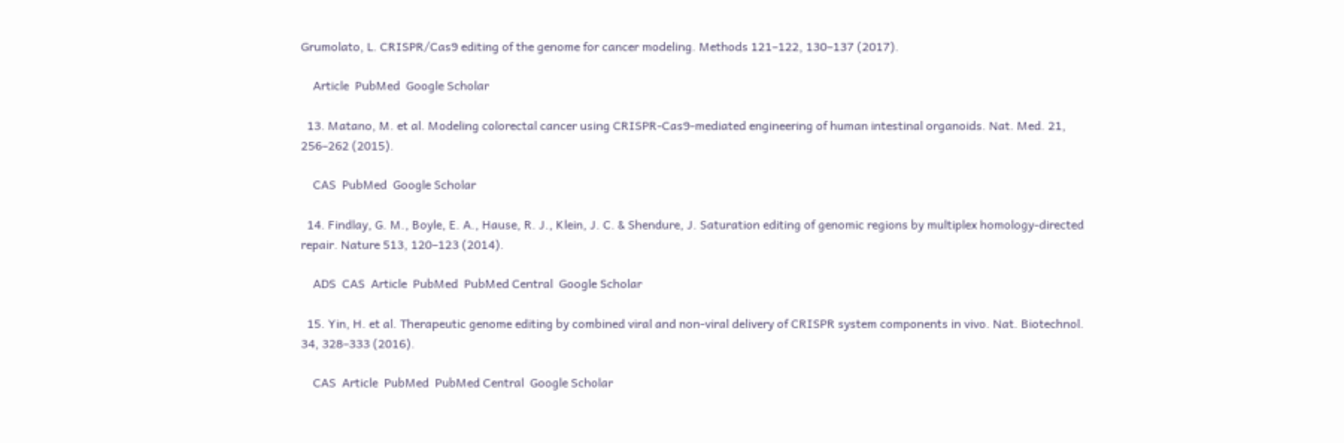Grumolato, L. CRISPR/Cas9 editing of the genome for cancer modeling. Methods 121–122, 130–137 (2017).

    Article  PubMed  Google Scholar

  13. Matano, M. et al. Modeling colorectal cancer using CRISPR-Cas9-mediated engineering of human intestinal organoids. Nat. Med. 21, 256–262 (2015).

    CAS  PubMed  Google Scholar

  14. Findlay, G. M., Boyle, E. A., Hause, R. J., Klein, J. C. & Shendure, J. Saturation editing of genomic regions by multiplex homology-directed repair. Nature 513, 120–123 (2014).

    ADS  CAS  Article  PubMed  PubMed Central  Google Scholar

  15. Yin, H. et al. Therapeutic genome editing by combined viral and non-viral delivery of CRISPR system components in vivo. Nat. Biotechnol. 34, 328–333 (2016).

    CAS  Article  PubMed  PubMed Central  Google Scholar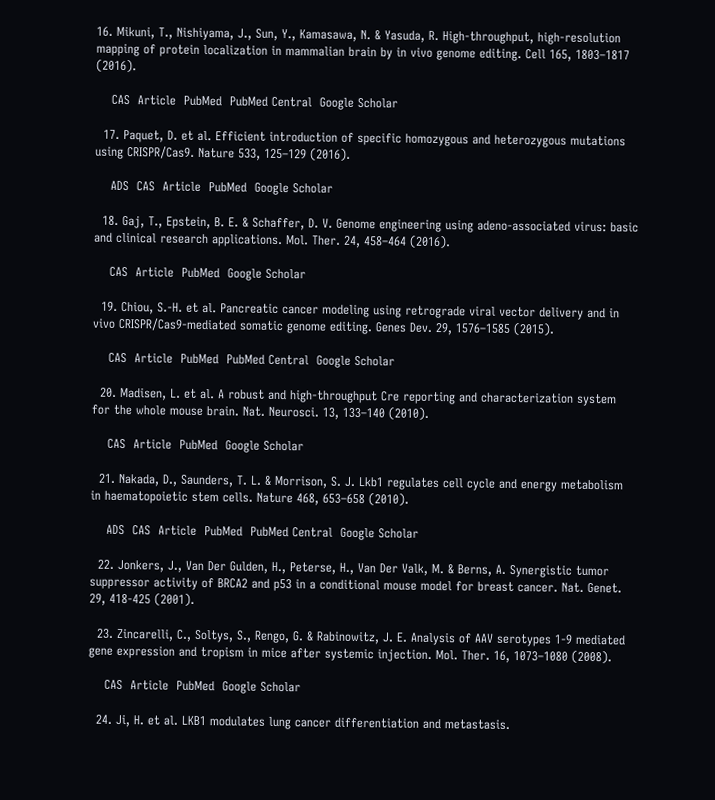16. Mikuni, T., Nishiyama, J., Sun, Y., Kamasawa, N. & Yasuda, R. High-throughput, high-resolution mapping of protein localization in mammalian brain by in vivo genome editing. Cell 165, 1803–1817 (2016).

    CAS  Article  PubMed  PubMed Central  Google Scholar

  17. Paquet, D. et al. Efficient introduction of specific homozygous and heterozygous mutations using CRISPR/Cas9. Nature 533, 125–129 (2016).

    ADS  CAS  Article  PubMed  Google Scholar

  18. Gaj, T., Epstein, B. E. & Schaffer, D. V. Genome engineering using adeno-associated virus: basic and clinical research applications. Mol. Ther. 24, 458–464 (2016).

    CAS  Article  PubMed  Google Scholar

  19. Chiou, S.-H. et al. Pancreatic cancer modeling using retrograde viral vector delivery and in vivo CRISPR/Cas9-mediated somatic genome editing. Genes Dev. 29, 1576–1585 (2015).

    CAS  Article  PubMed  PubMed Central  Google Scholar

  20. Madisen, L. et al. A robust and high-throughput Cre reporting and characterization system for the whole mouse brain. Nat. Neurosci. 13, 133–140 (2010).

    CAS  Article  PubMed  Google Scholar

  21. Nakada, D., Saunders, T. L. & Morrison, S. J. Lkb1 regulates cell cycle and energy metabolism in haematopoietic stem cells. Nature 468, 653–658 (2010).

    ADS  CAS  Article  PubMed  PubMed Central  Google Scholar

  22. Jonkers, J., Van Der Gulden, H., Peterse, H., Van Der Valk, M. & Berns, A. Synergistic tumor suppressor activity of BRCA2 and p53 in a conditional mouse model for breast cancer. Nat. Genet. 29, 418-425 (2001).

  23. Zincarelli, C., Soltys, S., Rengo, G. & Rabinowitz, J. E. Analysis of AAV serotypes 1-9 mediated gene expression and tropism in mice after systemic injection. Mol. Ther. 16, 1073–1080 (2008).

    CAS  Article  PubMed  Google Scholar

  24. Ji, H. et al. LKB1 modulates lung cancer differentiation and metastasis.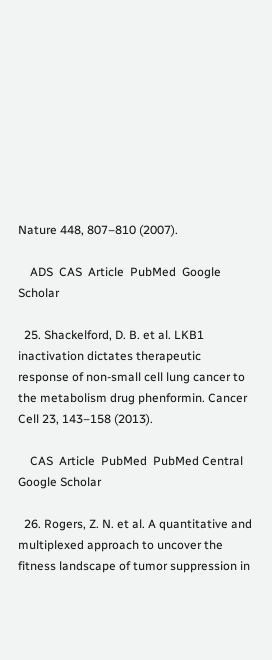Nature 448, 807–810 (2007).

    ADS  CAS  Article  PubMed  Google Scholar

  25. Shackelford, D. B. et al. LKB1 inactivation dictates therapeutic response of non-small cell lung cancer to the metabolism drug phenformin. Cancer Cell 23, 143–158 (2013).

    CAS  Article  PubMed  PubMed Central  Google Scholar

  26. Rogers, Z. N. et al. A quantitative and multiplexed approach to uncover the fitness landscape of tumor suppression in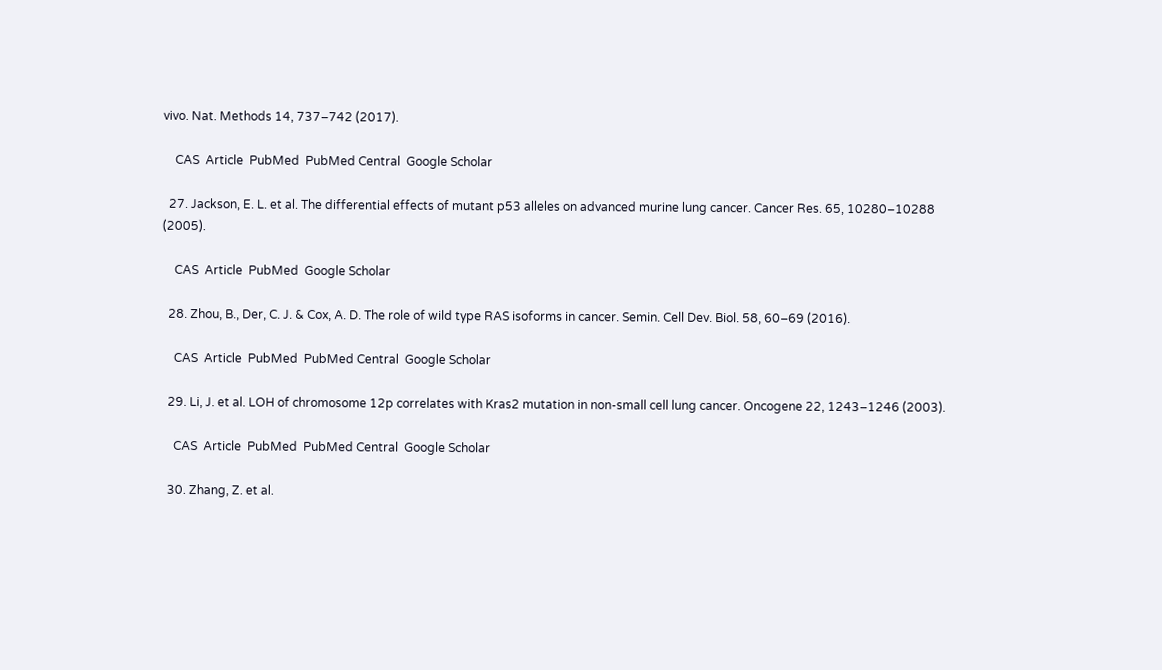vivo. Nat. Methods 14, 737–742 (2017).

    CAS  Article  PubMed  PubMed Central  Google Scholar

  27. Jackson, E. L. et al. The differential effects of mutant p53 alleles on advanced murine lung cancer. Cancer Res. 65, 10280–10288 (2005).

    CAS  Article  PubMed  Google Scholar

  28. Zhou, B., Der, C. J. & Cox, A. D. The role of wild type RAS isoforms in cancer. Semin. Cell Dev. Biol. 58, 60–69 (2016).

    CAS  Article  PubMed  PubMed Central  Google Scholar

  29. Li, J. et al. LOH of chromosome 12p correlates with Kras2 mutation in non-small cell lung cancer. Oncogene 22, 1243–1246 (2003).

    CAS  Article  PubMed  PubMed Central  Google Scholar

  30. Zhang, Z. et al.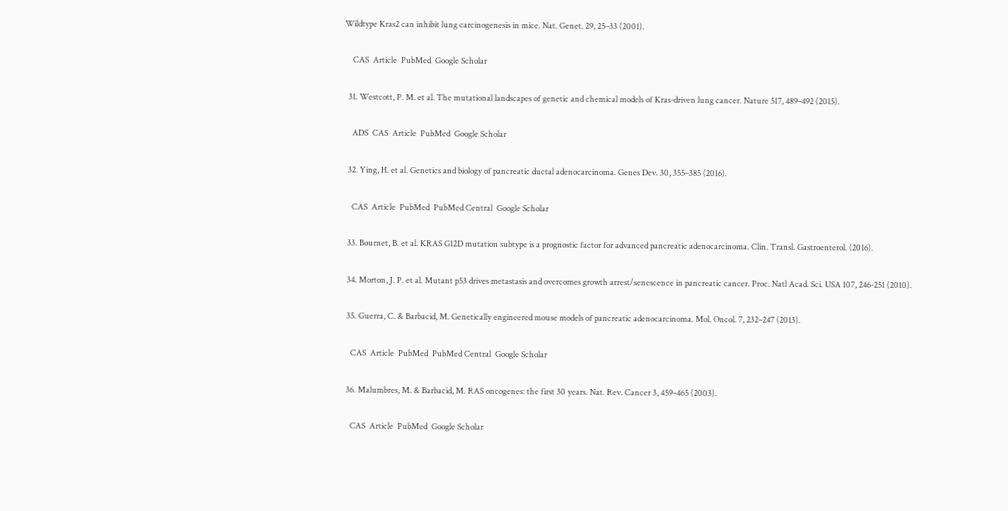Wildtype Kras2 can inhibit lung carcinogenesis in mice. Nat. Genet. 29, 25–33 (2001).

    CAS  Article  PubMed  Google Scholar

  31. Westcott, P. M. et al. The mutational landscapes of genetic and chemical models of Kras-driven lung cancer. Nature 517, 489–492 (2015).

    ADS  CAS  Article  PubMed  Google Scholar

  32. Ying, H. et al. Genetics and biology of pancreatic ductal adenocarcinoma. Genes Dev. 30, 355–385 (2016).

    CAS  Article  PubMed  PubMed Central  Google Scholar

  33. Bournet, B. et al. KRAS G12D mutation subtype is a prognostic factor for advanced pancreatic adenocarcinoma. Clin. Transl. Gastroenterol. (2016).

  34. Morton, J. P. et al. Mutant p53 drives metastasis and overcomes growth arrest/senescence in pancreatic cancer. Proc. Natl Acad. Sci. USA 107, 246-251 (2010).

  35. Guerra, C. & Barbacid, M. Genetically engineered mouse models of pancreatic adenocarcinoma. Mol. Oncol. 7, 232–247 (2013).

    CAS  Article  PubMed  PubMed Central  Google Scholar

  36. Malumbres, M. & Barbacid, M. RAS oncogenes: the first 30 years. Nat. Rev. Cancer 3, 459–465 (2003).

    CAS  Article  PubMed  Google Scholar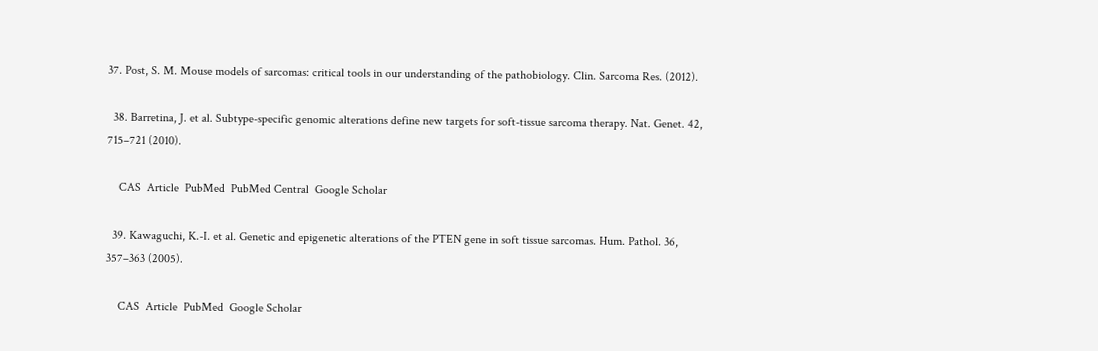37. Post, S. M. Mouse models of sarcomas: critical tools in our understanding of the pathobiology. Clin. Sarcoma Res. (2012).

  38. Barretina, J. et al. Subtype-specific genomic alterations define new targets for soft-tissue sarcoma therapy. Nat. Genet. 42, 715–721 (2010).

    CAS  Article  PubMed  PubMed Central  Google Scholar

  39. Kawaguchi, K.-I. et al. Genetic and epigenetic alterations of the PTEN gene in soft tissue sarcomas. Hum. Pathol. 36, 357–363 (2005).

    CAS  Article  PubMed  Google Scholar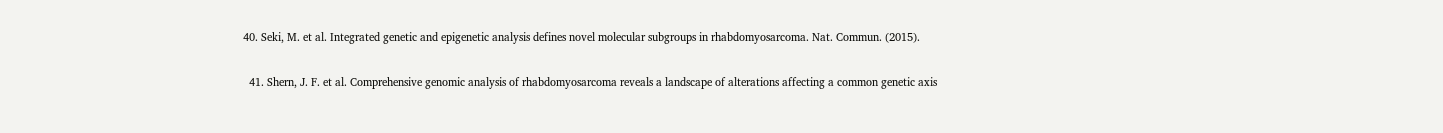40. Seki, M. et al. Integrated genetic and epigenetic analysis defines novel molecular subgroups in rhabdomyosarcoma. Nat. Commun. (2015).

  41. Shern, J. F. et al. Comprehensive genomic analysis of rhabdomyosarcoma reveals a landscape of alterations affecting a common genetic axis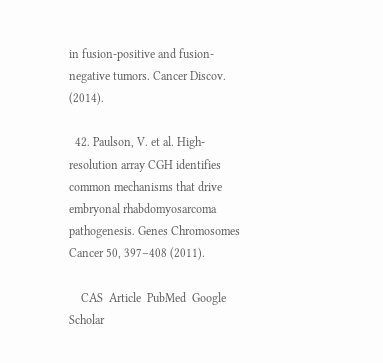in fusion-positive and fusion-negative tumors. Cancer Discov. (2014).

  42. Paulson, V. et al. High-resolution array CGH identifies common mechanisms that drive embryonal rhabdomyosarcoma pathogenesis. Genes Chromosomes Cancer 50, 397–408 (2011).

    CAS  Article  PubMed  Google Scholar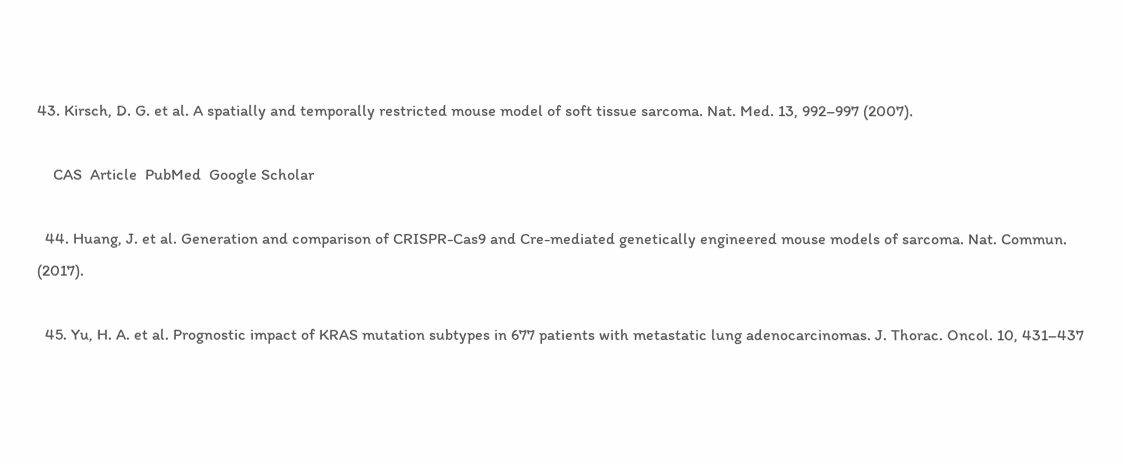43. Kirsch, D. G. et al. A spatially and temporally restricted mouse model of soft tissue sarcoma. Nat. Med. 13, 992–997 (2007).

    CAS  Article  PubMed  Google Scholar

  44. Huang, J. et al. Generation and comparison of CRISPR-Cas9 and Cre-mediated genetically engineered mouse models of sarcoma. Nat. Commun. (2017).

  45. Yu, H. A. et al. Prognostic impact of KRAS mutation subtypes in 677 patients with metastatic lung adenocarcinomas. J. Thorac. Oncol. 10, 431–437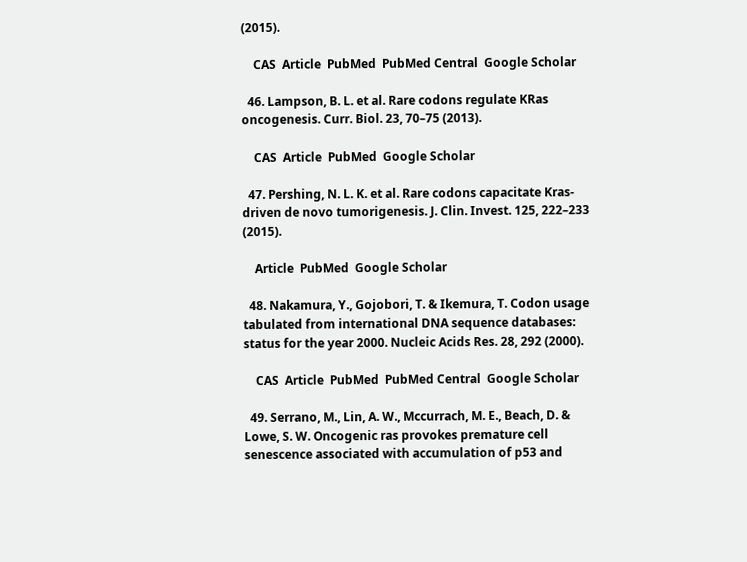(2015).

    CAS  Article  PubMed  PubMed Central  Google Scholar

  46. Lampson, B. L. et al. Rare codons regulate KRas oncogenesis. Curr. Biol. 23, 70–75 (2013).

    CAS  Article  PubMed  Google Scholar

  47. Pershing, N. L. K. et al. Rare codons capacitate Kras-driven de novo tumorigenesis. J. Clin. Invest. 125, 222–233 (2015).

    Article  PubMed  Google Scholar

  48. Nakamura, Y., Gojobori, T. & Ikemura, T. Codon usage tabulated from international DNA sequence databases: status for the year 2000. Nucleic Acids Res. 28, 292 (2000).

    CAS  Article  PubMed  PubMed Central  Google Scholar

  49. Serrano, M., Lin, A. W., Mccurrach, M. E., Beach, D. & Lowe, S. W. Oncogenic ras provokes premature cell senescence associated with accumulation of p53 and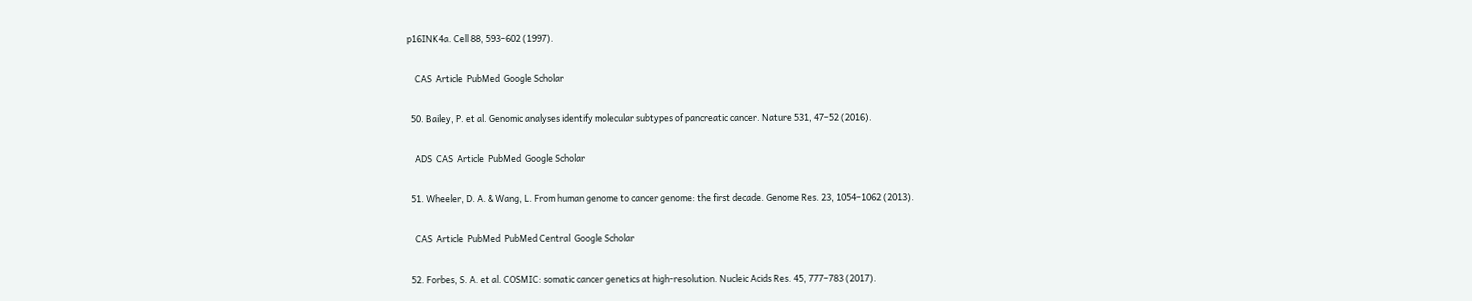p16INK4a. Cell 88, 593–602 (1997).

    CAS  Article  PubMed  Google Scholar

  50. Bailey, P. et al. Genomic analyses identify molecular subtypes of pancreatic cancer. Nature 531, 47–52 (2016).

    ADS  CAS  Article  PubMed  Google Scholar

  51. Wheeler, D. A. & Wang, L. From human genome to cancer genome: the first decade. Genome Res. 23, 1054–1062 (2013).

    CAS  Article  PubMed  PubMed Central  Google Scholar

  52. Forbes, S. A. et al. COSMIC: somatic cancer genetics at high-resolution. Nucleic Acids Res. 45, 777–783 (2017).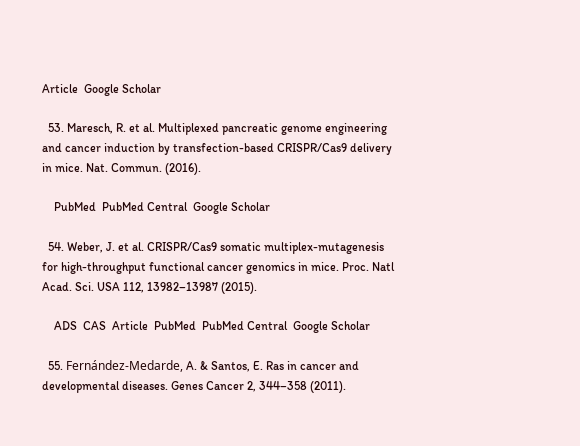Article  Google Scholar

  53. Maresch, R. et al. Multiplexed pancreatic genome engineering and cancer induction by transfection-based CRISPR/Cas9 delivery in mice. Nat. Commun. (2016).

    PubMed  PubMed Central  Google Scholar

  54. Weber, J. et al. CRISPR/Cas9 somatic multiplex-mutagenesis for high-throughput functional cancer genomics in mice. Proc. Natl Acad. Sci. USA 112, 13982–13987 (2015).

    ADS  CAS  Article  PubMed  PubMed Central  Google Scholar

  55. Fernández-Medarde, A. & Santos, E. Ras in cancer and developmental diseases. Genes Cancer 2, 344–358 (2011).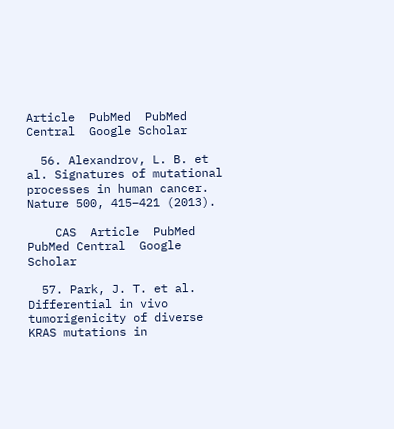Article  PubMed  PubMed Central  Google Scholar

  56. Alexandrov, L. B. et al. Signatures of mutational processes in human cancer. Nature 500, 415–421 (2013).

    CAS  Article  PubMed  PubMed Central  Google Scholar

  57. Park, J. T. et al. Differential in vivo tumorigenicity of diverse KRAS mutations in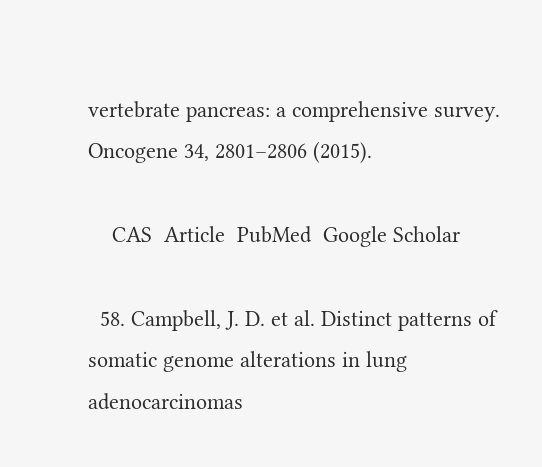vertebrate pancreas: a comprehensive survey. Oncogene 34, 2801–2806 (2015).

    CAS  Article  PubMed  Google Scholar

  58. Campbell, J. D. et al. Distinct patterns of somatic genome alterations in lung adenocarcinomas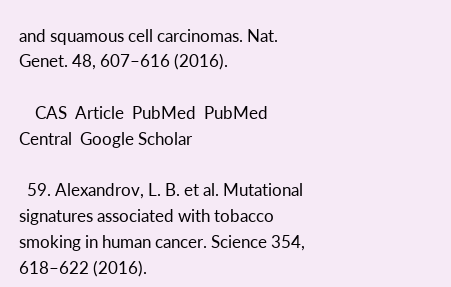and squamous cell carcinomas. Nat. Genet. 48, 607–616 (2016).

    CAS  Article  PubMed  PubMed Central  Google Scholar

  59. Alexandrov, L. B. et al. Mutational signatures associated with tobacco smoking in human cancer. Science 354, 618–622 (2016).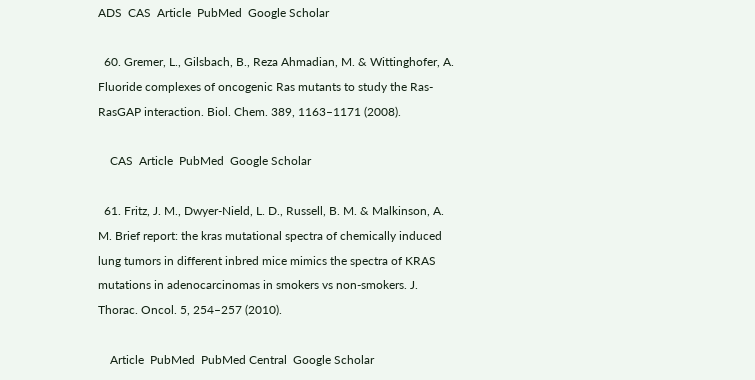ADS  CAS  Article  PubMed  Google Scholar

  60. Gremer, L., Gilsbach, B., Reza Ahmadian, M. & Wittinghofer, A. Fluoride complexes of oncogenic Ras mutants to study the Ras-RasGAP interaction. Biol. Chem. 389, 1163–1171 (2008).

    CAS  Article  PubMed  Google Scholar

  61. Fritz, J. M., Dwyer-Nield, L. D., Russell, B. M. & Malkinson, A. M. Brief report: the kras mutational spectra of chemically induced lung tumors in different inbred mice mimics the spectra of KRAS mutations in adenocarcinomas in smokers vs non-smokers. J. Thorac. Oncol. 5, 254–257 (2010).

    Article  PubMed  PubMed Central  Google Scholar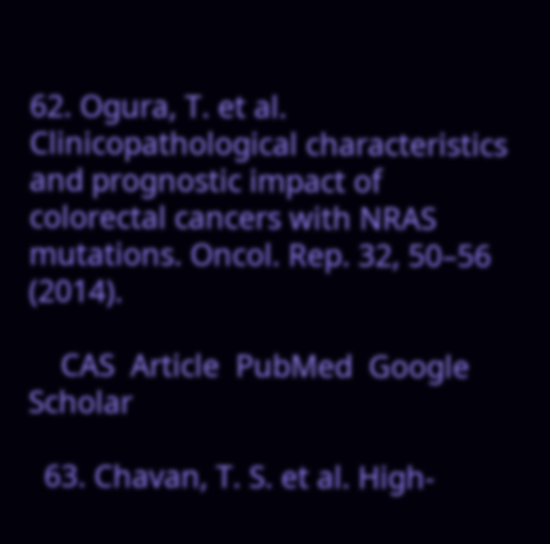62. Ogura, T. et al. Clinicopathological characteristics and prognostic impact of colorectal cancers with NRAS mutations. Oncol. Rep. 32, 50–56 (2014).

    CAS  Article  PubMed  Google Scholar

  63. Chavan, T. S. et al. High-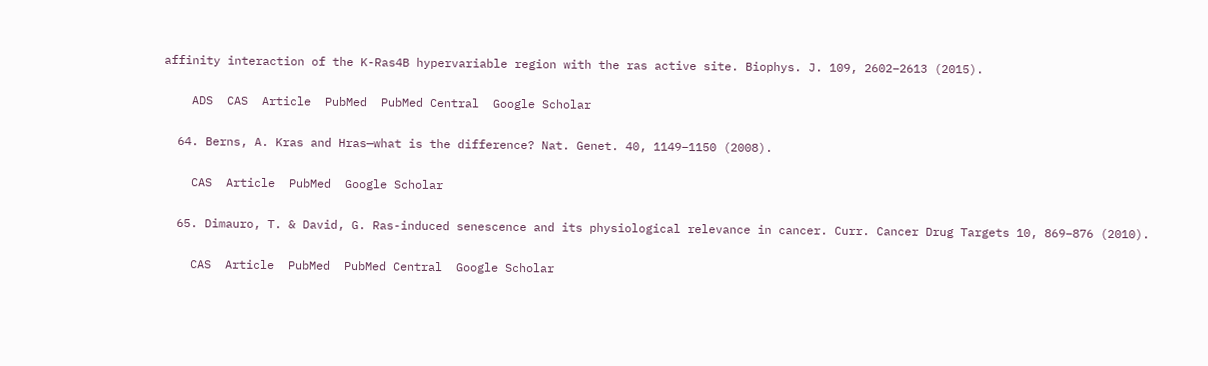affinity interaction of the K-Ras4B hypervariable region with the ras active site. Biophys. J. 109, 2602–2613 (2015).

    ADS  CAS  Article  PubMed  PubMed Central  Google Scholar

  64. Berns, A. Kras and Hras—what is the difference? Nat. Genet. 40, 1149–1150 (2008).

    CAS  Article  PubMed  Google Scholar

  65. Dimauro, T. & David, G. Ras-induced senescence and its physiological relevance in cancer. Curr. Cancer Drug Targets 10, 869–876 (2010).

    CAS  Article  PubMed  PubMed Central  Google Scholar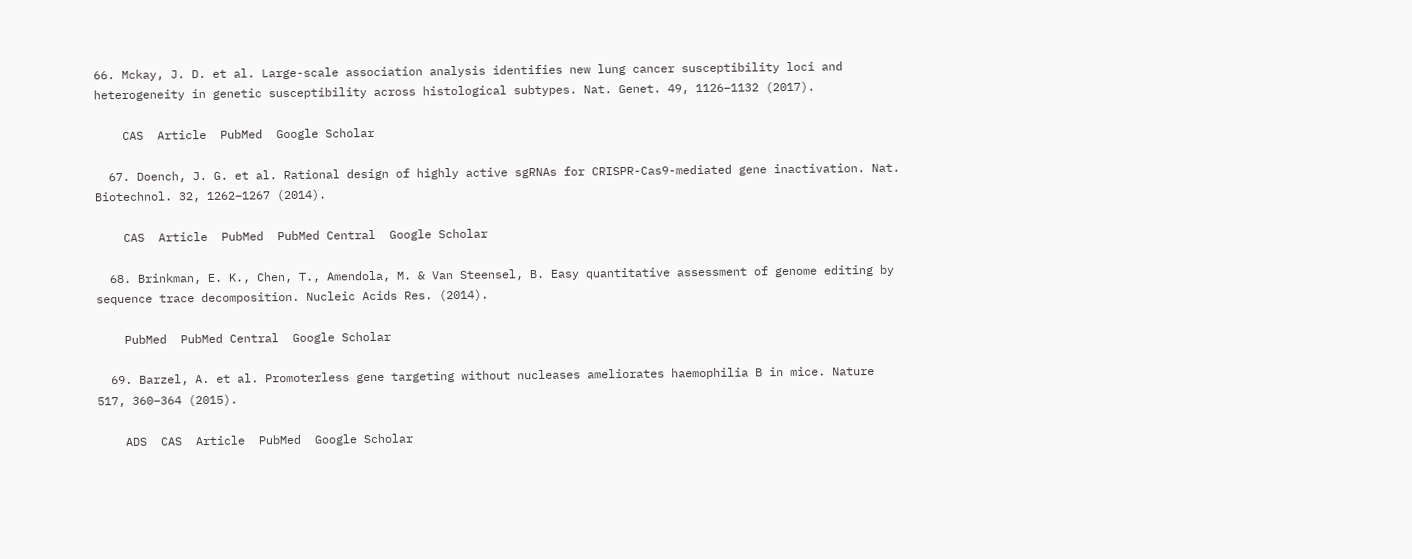66. Mckay, J. D. et al. Large-scale association analysis identifies new lung cancer susceptibility loci and heterogeneity in genetic susceptibility across histological subtypes. Nat. Genet. 49, 1126–1132 (2017).

    CAS  Article  PubMed  Google Scholar

  67. Doench, J. G. et al. Rational design of highly active sgRNAs for CRISPR-Cas9-mediated gene inactivation. Nat. Biotechnol. 32, 1262–1267 (2014).

    CAS  Article  PubMed  PubMed Central  Google Scholar

  68. Brinkman, E. K., Chen, T., Amendola, M. & Van Steensel, B. Easy quantitative assessment of genome editing by sequence trace decomposition. Nucleic Acids Res. (2014).

    PubMed  PubMed Central  Google Scholar

  69. Barzel, A. et al. Promoterless gene targeting without nucleases ameliorates haemophilia B in mice. Nature 517, 360–364 (2015).

    ADS  CAS  Article  PubMed  Google Scholar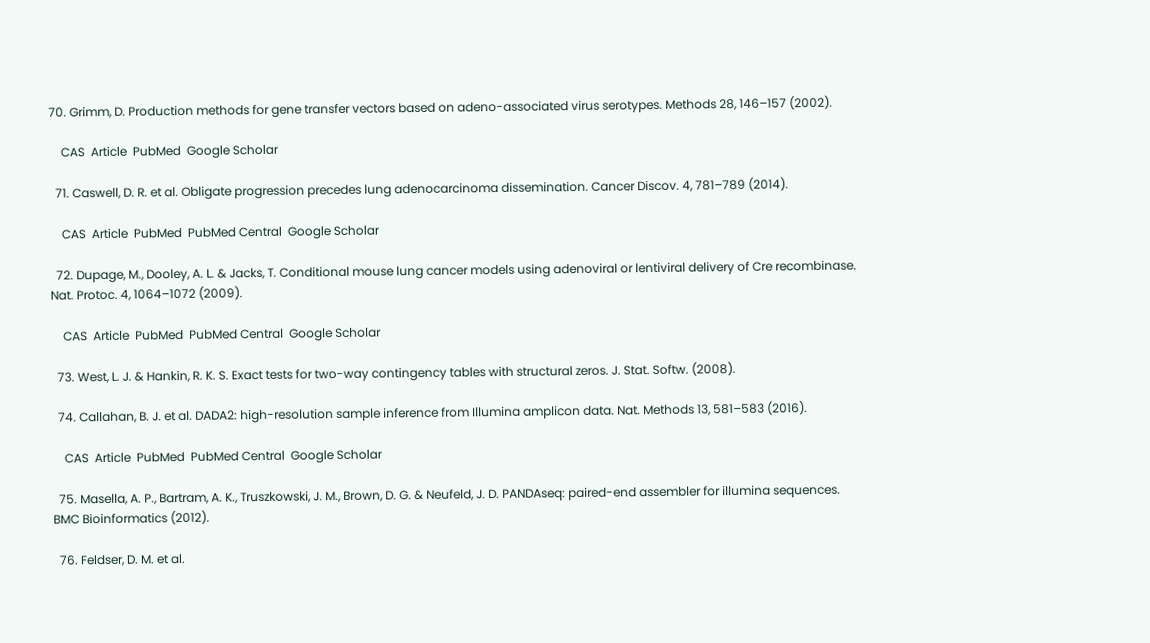70. Grimm, D. Production methods for gene transfer vectors based on adeno-associated virus serotypes. Methods 28, 146–157 (2002).

    CAS  Article  PubMed  Google Scholar

  71. Caswell, D. R. et al. Obligate progression precedes lung adenocarcinoma dissemination. Cancer Discov. 4, 781–789 (2014).

    CAS  Article  PubMed  PubMed Central  Google Scholar

  72. Dupage, M., Dooley, A. L. & Jacks, T. Conditional mouse lung cancer models using adenoviral or lentiviral delivery of Cre recombinase. Nat. Protoc. 4, 1064–1072 (2009).

    CAS  Article  PubMed  PubMed Central  Google Scholar

  73. West, L. J. & Hankin, R. K. S. Exact tests for two-way contingency tables with structural zeros. J. Stat. Softw. (2008).

  74. Callahan, B. J. et al. DADA2: high-resolution sample inference from Illumina amplicon data. Nat. Methods 13, 581–583 (2016).

    CAS  Article  PubMed  PubMed Central  Google Scholar

  75. Masella, A. P., Bartram, A. K., Truszkowski, J. M., Brown, D. G. & Neufeld, J. D. PANDAseq: paired-end assembler for illumina sequences. BMC Bioinformatics (2012).

  76. Feldser, D. M. et al.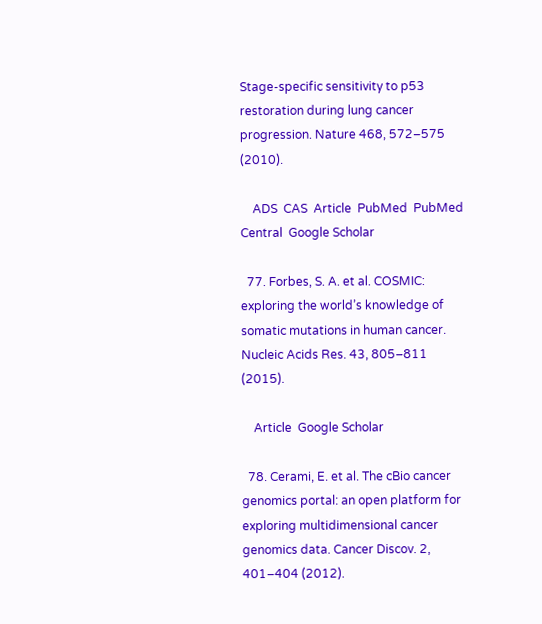Stage-specific sensitivity to p53 restoration during lung cancer progression. Nature 468, 572–575 (2010).

    ADS  CAS  Article  PubMed  PubMed Central  Google Scholar

  77. Forbes, S. A. et al. COSMIC: exploring the world’s knowledge of somatic mutations in human cancer. Nucleic Acids Res. 43, 805–811 (2015).

    Article  Google Scholar

  78. Cerami, E. et al. The cBio cancer genomics portal: an open platform for exploring multidimensional cancer genomics data. Cancer Discov. 2, 401–404 (2012).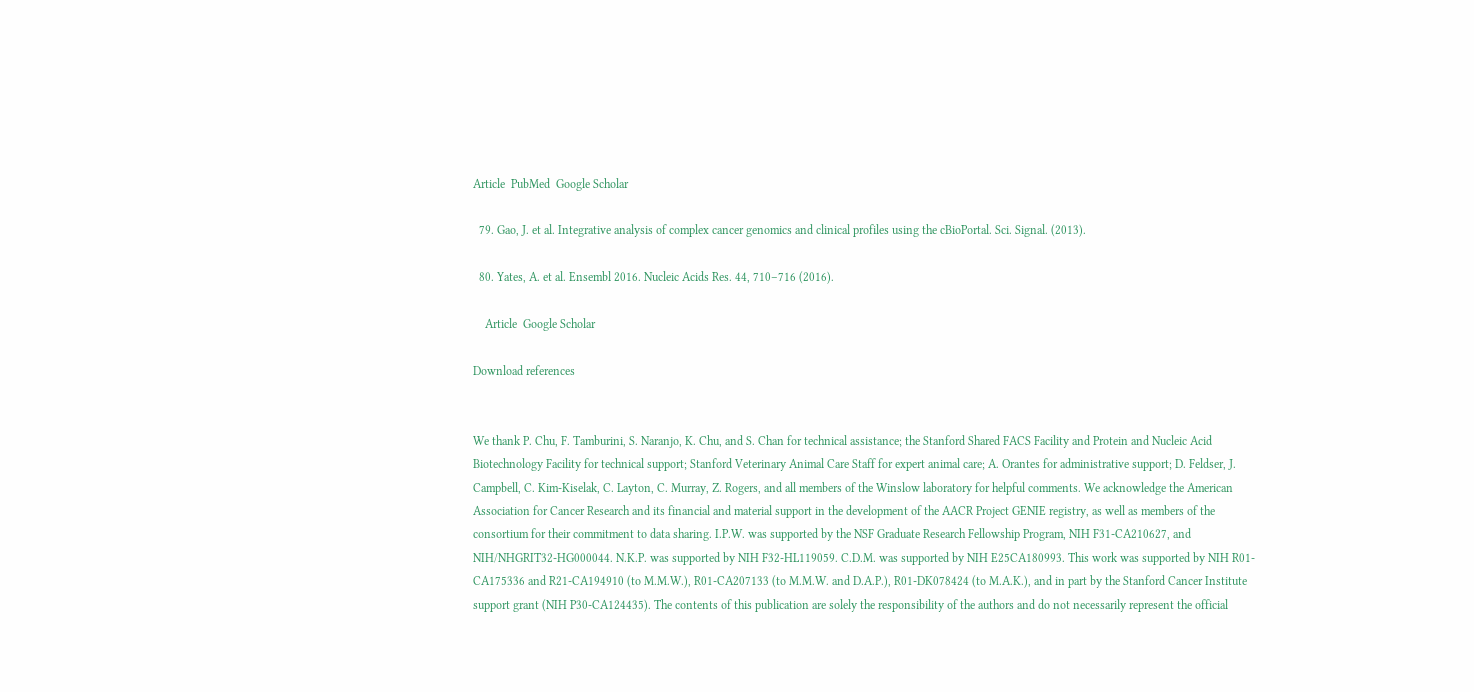Article  PubMed  Google Scholar

  79. Gao, J. et al. Integrative analysis of complex cancer genomics and clinical profiles using the cBioPortal. Sci. Signal. (2013).

  80. Yates, A. et al. Ensembl 2016. Nucleic Acids Res. 44, 710–716 (2016).

    Article  Google Scholar

Download references


We thank P. Chu, F. Tamburini, S. Naranjo, K. Chu, and S. Chan for technical assistance; the Stanford Shared FACS Facility and Protein and Nucleic Acid Biotechnology Facility for technical support; Stanford Veterinary Animal Care Staff for expert animal care; A. Orantes for administrative support; D. Feldser, J. Campbell, C. Kim-Kiselak, C. Layton, C. Murray, Z. Rogers, and all members of the Winslow laboratory for helpful comments. We acknowledge the American Association for Cancer Research and its financial and material support in the development of the AACR Project GENIE registry, as well as members of the consortium for their commitment to data sharing. I.P.W. was supported by the NSF Graduate Research Fellowship Program, NIH F31-CA210627, and NIH/NHGRIT32-HG000044. N.K.P. was supported by NIH F32-HL119059. C.D.M. was supported by NIH E25CA180993. This work was supported by NIH R01-CA175336 and R21-CA194910 (to M.M.W.), R01-CA207133 (to M.M.W. and D.A.P.), R01-DK078424 (to M.A.K.), and in part by the Stanford Cancer Institute support grant (NIH P30-CA124435). The contents of this publication are solely the responsibility of the authors and do not necessarily represent the official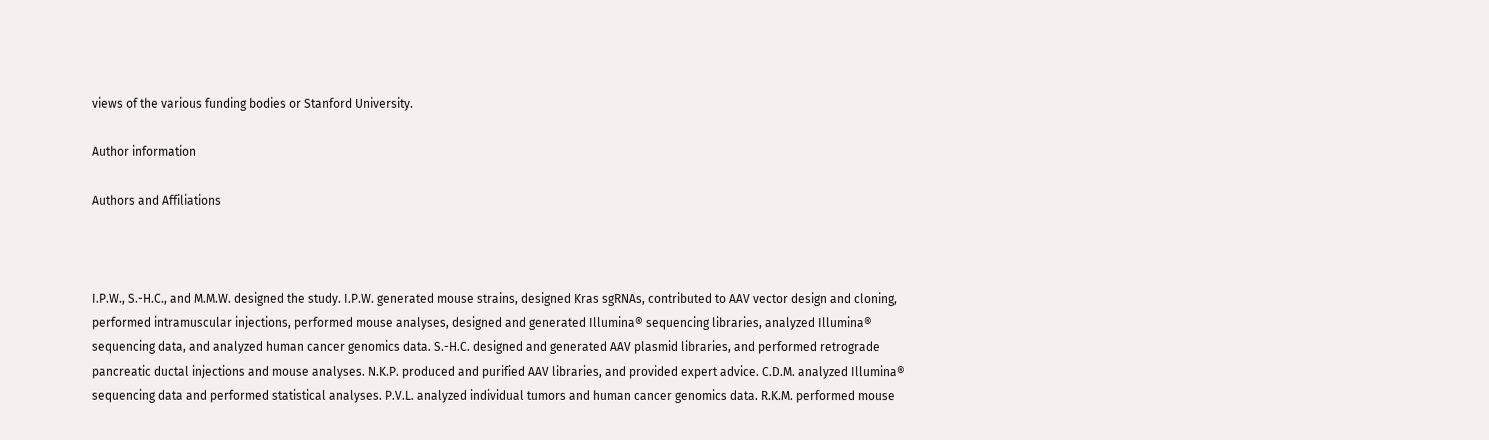views of the various funding bodies or Stanford University.

Author information

Authors and Affiliations



I.P.W., S.-H.C., and M.M.W. designed the study. I.P.W. generated mouse strains, designed Kras sgRNAs, contributed to AAV vector design and cloning, performed intramuscular injections, performed mouse analyses, designed and generated Illumina® sequencing libraries, analyzed Illumina® sequencing data, and analyzed human cancer genomics data. S.-H.C. designed and generated AAV plasmid libraries, and performed retrograde pancreatic ductal injections and mouse analyses. N.K.P. produced and purified AAV libraries, and provided expert advice. C.D.M. analyzed Illumina® sequencing data and performed statistical analyses. P.V.L. analyzed individual tumors and human cancer genomics data. R.K.M. performed mouse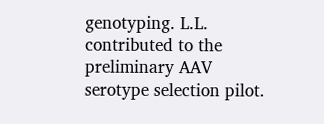genotyping. L.L. contributed to the preliminary AAV serotype selection pilot.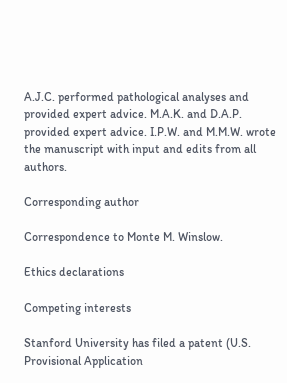A.J.C. performed pathological analyses and provided expert advice. M.A.K. and D.A.P. provided expert advice. I.P.W. and M.M.W. wrote the manuscript with input and edits from all authors.

Corresponding author

Correspondence to Monte M. Winslow.

Ethics declarations

Competing interests

Stanford University has filed a patent (U.S. Provisional Application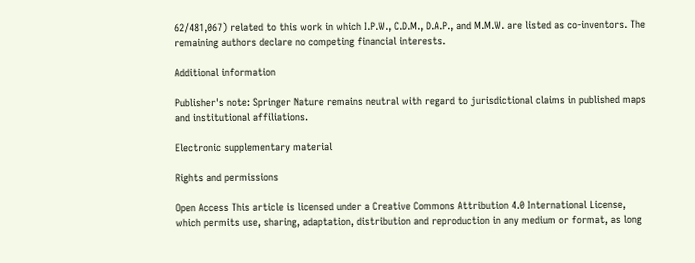62/481,067) related to this work in which I.P.W., C.D.M., D.A.P., and M.M.W. are listed as co-inventors. The remaining authors declare no competing financial interests.

Additional information

Publisher's note: Springer Nature remains neutral with regard to jurisdictional claims in published maps and institutional affiliations.

Electronic supplementary material

Rights and permissions

Open Access This article is licensed under a Creative Commons Attribution 4.0 International License, which permits use, sharing, adaptation, distribution and reproduction in any medium or format, as long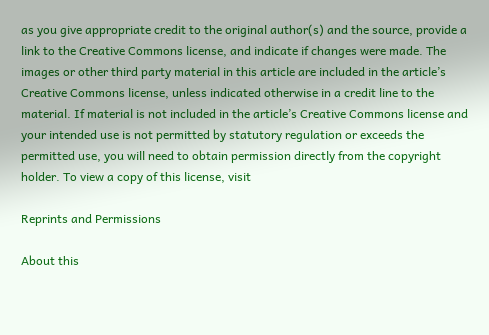as you give appropriate credit to the original author(s) and the source, provide a link to the Creative Commons license, and indicate if changes were made. The images or other third party material in this article are included in the article’s Creative Commons license, unless indicated otherwise in a credit line to the material. If material is not included in the article’s Creative Commons license and your intended use is not permitted by statutory regulation or exceeds the permitted use, you will need to obtain permission directly from the copyright holder. To view a copy of this license, visit

Reprints and Permissions

About this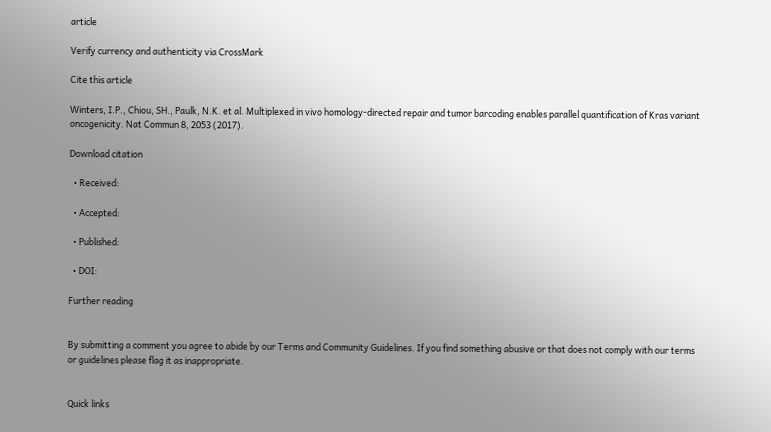article

Verify currency and authenticity via CrossMark

Cite this article

Winters, I.P., Chiou, SH., Paulk, N.K. et al. Multiplexed in vivo homology-directed repair and tumor barcoding enables parallel quantification of Kras variant oncogenicity. Nat Commun 8, 2053 (2017).

Download citation

  • Received:

  • Accepted:

  • Published:

  • DOI:

Further reading


By submitting a comment you agree to abide by our Terms and Community Guidelines. If you find something abusive or that does not comply with our terms or guidelines please flag it as inappropriate.


Quick links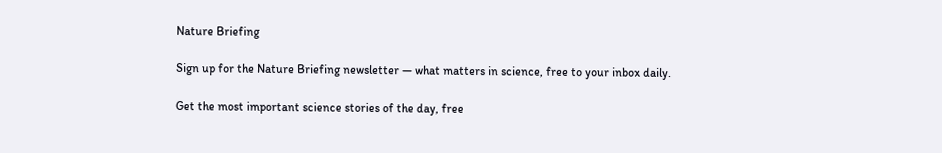Nature Briefing

Sign up for the Nature Briefing newsletter — what matters in science, free to your inbox daily.

Get the most important science stories of the day, free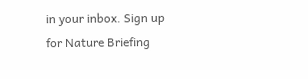in your inbox. Sign up for Nature Briefing